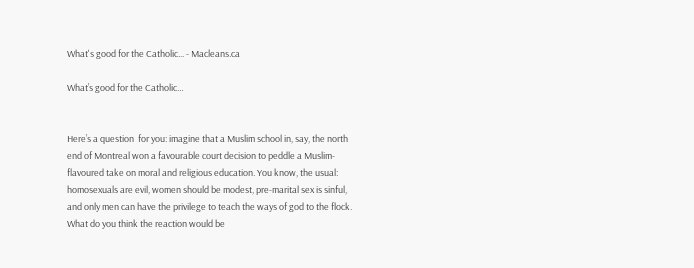What's good for the Catholic... - Macleans.ca

What’s good for the Catholic…


Here’s a question  for you: imagine that a Muslim school in, say, the north end of Montreal won a favourable court decision to peddle a Muslim-flavoured take on moral and religious education. You know, the usual: homosexuals are evil, women should be modest, pre-marital sex is sinful, and only men can have the privilege to teach the ways of god to the flock. What do you think the reaction would be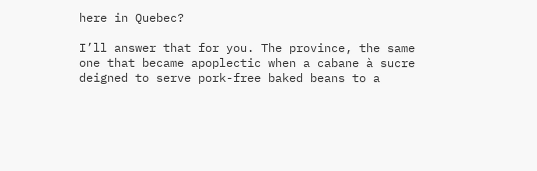here in Quebec?

I’ll answer that for you. The province, the same one that became apoplectic when a cabane à sucre deigned to serve pork-free baked beans to a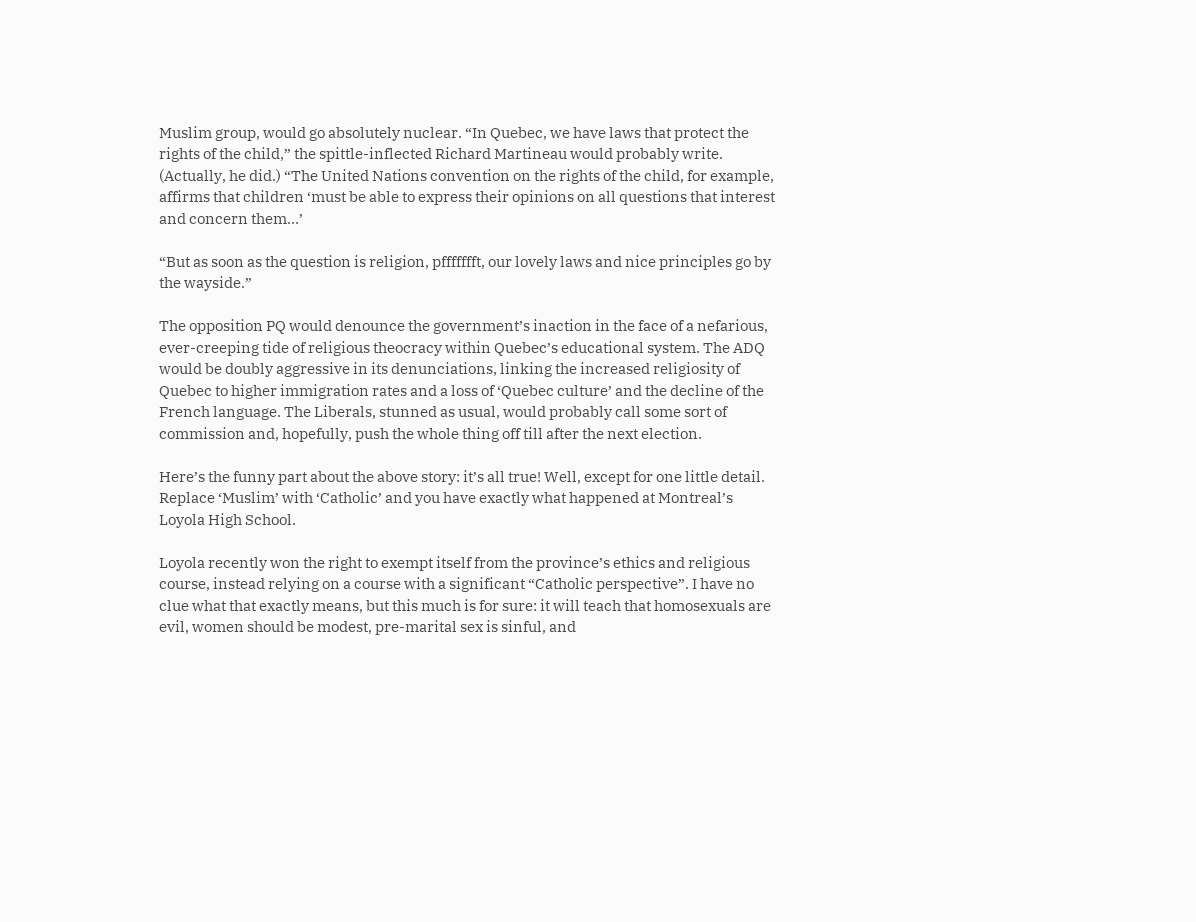Muslim group, would go absolutely nuclear. “In Quebec, we have laws that protect the rights of the child,” the spittle-inflected Richard Martineau would probably write. (Actually, he did.) “The United Nations convention on the rights of the child, for example, affirms that children ‘must be able to express their opinions on all questions that interest and concern them…’

“But as soon as the question is religion, pffffffft, our lovely laws and nice principles go by the wayside.”

The opposition PQ would denounce the government’s inaction in the face of a nefarious, ever-creeping tide of religious theocracy within Quebec’s educational system. The ADQ would be doubly aggressive in its denunciations, linking the increased religiosity of Quebec to higher immigration rates and a loss of ‘Quebec culture’ and the decline of the French language. The Liberals, stunned as usual, would probably call some sort of commission and, hopefully, push the whole thing off till after the next election.

Here’s the funny part about the above story: it’s all true! Well, except for one little detail. Replace ‘Muslim’ with ‘Catholic’ and you have exactly what happened at Montreal’s Loyola High School.

Loyola recently won the right to exempt itself from the province’s ethics and religious course, instead relying on a course with a significant “Catholic perspective”. I have no clue what that exactly means, but this much is for sure: it will teach that homosexuals are evil, women should be modest, pre-marital sex is sinful, and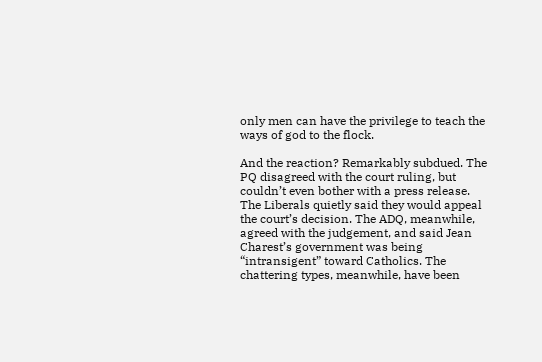only men can have the privilege to teach the ways of god to the flock.

And the reaction? Remarkably subdued. The PQ disagreed with the court ruling, but couldn’t even bother with a press release. The Liberals quietly said they would appeal the court’s decision. The ADQ, meanwhile, agreed with the judgement, and said Jean Charest’s government was being “intransigent” toward Catholics. The chattering types, meanwhile, have been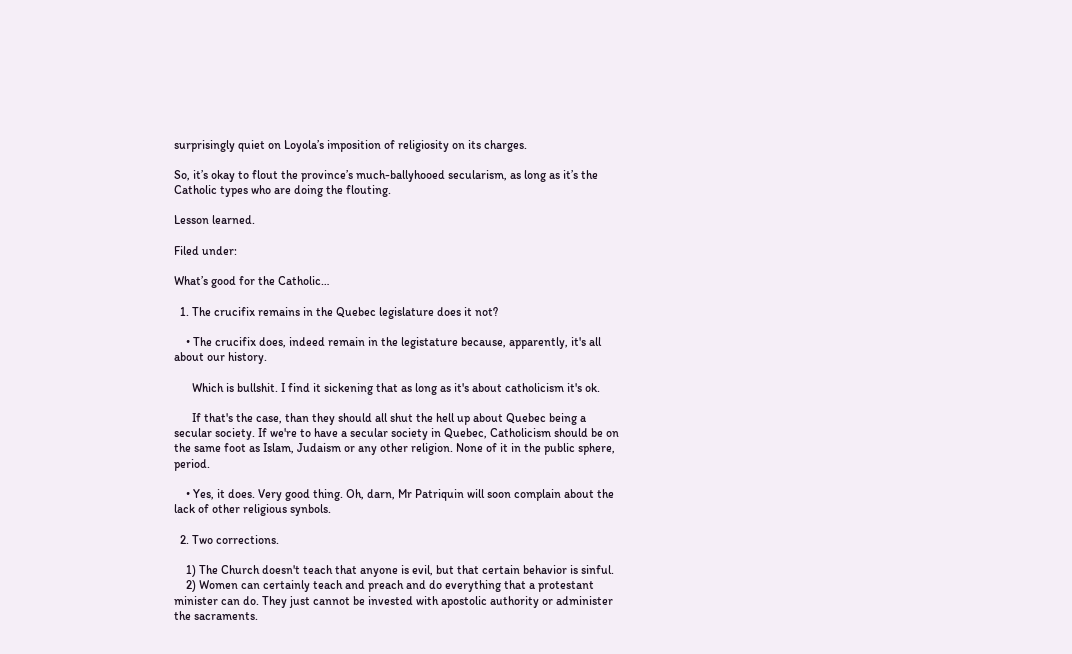surprisingly quiet on Loyola’s imposition of religiosity on its charges.

So, it’s okay to flout the province’s much-ballyhooed secularism, as long as it’s the Catholic types who are doing the flouting.

Lesson learned.

Filed under:

What’s good for the Catholic…

  1. The crucifix remains in the Quebec legislature does it not?

    • The crucifix does, indeed remain in the legistature because, apparently, it's all about our history.

      Which is bullshit. I find it sickening that as long as it's about catholicism it's ok.

      If that's the case, than they should all shut the hell up about Quebec being a secular society. If we're to have a secular society in Quebec, Catholicism should be on the same foot as Islam, Judaism or any other religion. None of it in the public sphere, period.

    • Yes, it does. Very good thing. Oh, darn, Mr Patriquin will soon complain about the lack of other religious synbols.

  2. Two corrections.

    1) The Church doesn't teach that anyone is evil, but that certain behavior is sinful.
    2) Women can certainly teach and preach and do everything that a protestant minister can do. They just cannot be invested with apostolic authority or administer the sacraments.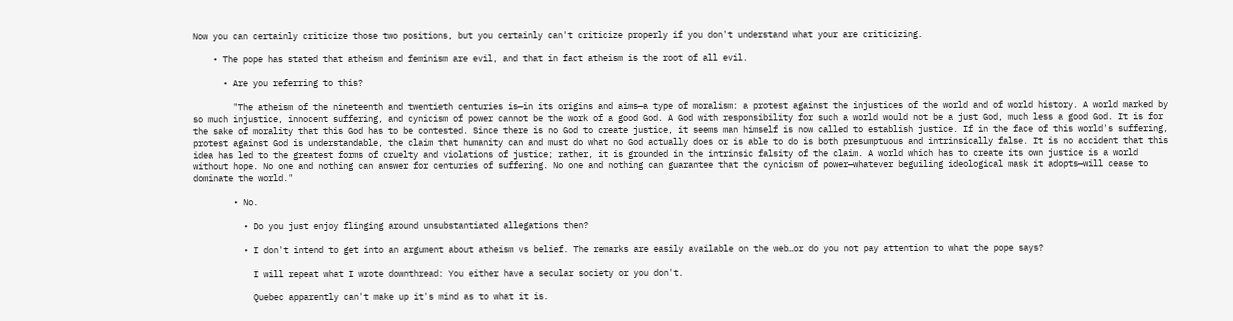Now you can certainly criticize those two positions, but you certainly can't criticize properly if you don't understand what your are criticizing.

    • The pope has stated that atheism and feminism are evil, and that in fact atheism is the root of all evil.

      • Are you referring to this?

        "The atheism of the nineteenth and twentieth centuries is—in its origins and aims—a type of moralism: a protest against the injustices of the world and of world history. A world marked by so much injustice, innocent suffering, and cynicism of power cannot be the work of a good God. A God with responsibility for such a world would not be a just God, much less a good God. It is for the sake of morality that this God has to be contested. Since there is no God to create justice, it seems man himself is now called to establish justice. If in the face of this world's suffering, protest against God is understandable, the claim that humanity can and must do what no God actually does or is able to do is both presumptuous and intrinsically false. It is no accident that this idea has led to the greatest forms of cruelty and violations of justice; rather, it is grounded in the intrinsic falsity of the claim. A world which has to create its own justice is a world without hope. No one and nothing can answer for centuries of suffering. No one and nothing can guarantee that the cynicism of power—whatever beguiling ideological mask it adopts—will cease to dominate the world."

        • No.

          • Do you just enjoy flinging around unsubstantiated allegations then?

          • I don't intend to get into an argument about atheism vs belief. The remarks are easily available on the web…or do you not pay attention to what the pope says?

            I will repeat what I wrote downthread: You either have a secular society or you don't.

            Quebec apparently can't make up it's mind as to what it is.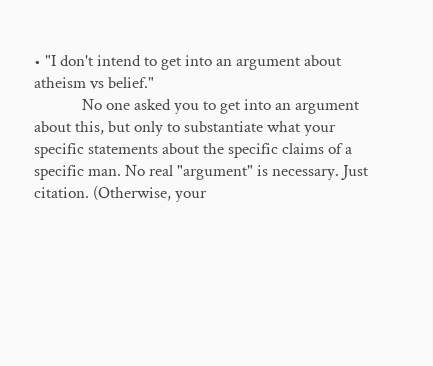• "I don't intend to get into an argument about atheism vs belief."
            No one asked you to get into an argument about this, but only to substantiate what your specific statements about the specific claims of a specific man. No real "argument" is necessary. Just citation. (Otherwise, your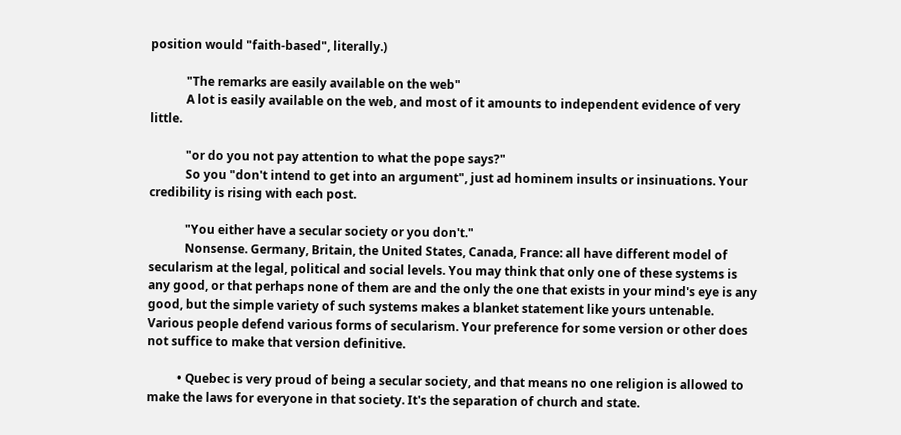position would "faith-based", literally.)

            "The remarks are easily available on the web"
            A lot is easily available on the web, and most of it amounts to independent evidence of very little.

            "or do you not pay attention to what the pope says?"
            So you "don't intend to get into an argument", just ad hominem insults or insinuations. Your credibility is rising with each post.

            "You either have a secular society or you don't."
            Nonsense. Germany, Britain, the United States, Canada, France: all have different model of secularism at the legal, political and social levels. You may think that only one of these systems is any good, or that perhaps none of them are and the only the one that exists in your mind's eye is any good, but the simple variety of such systems makes a blanket statement like yours untenable. Various people defend various forms of secularism. Your preference for some version or other does not suffice to make that version definitive.

          • Quebec is very proud of being a secular society, and that means no one religion is allowed to make the laws for everyone in that society. It's the separation of church and state.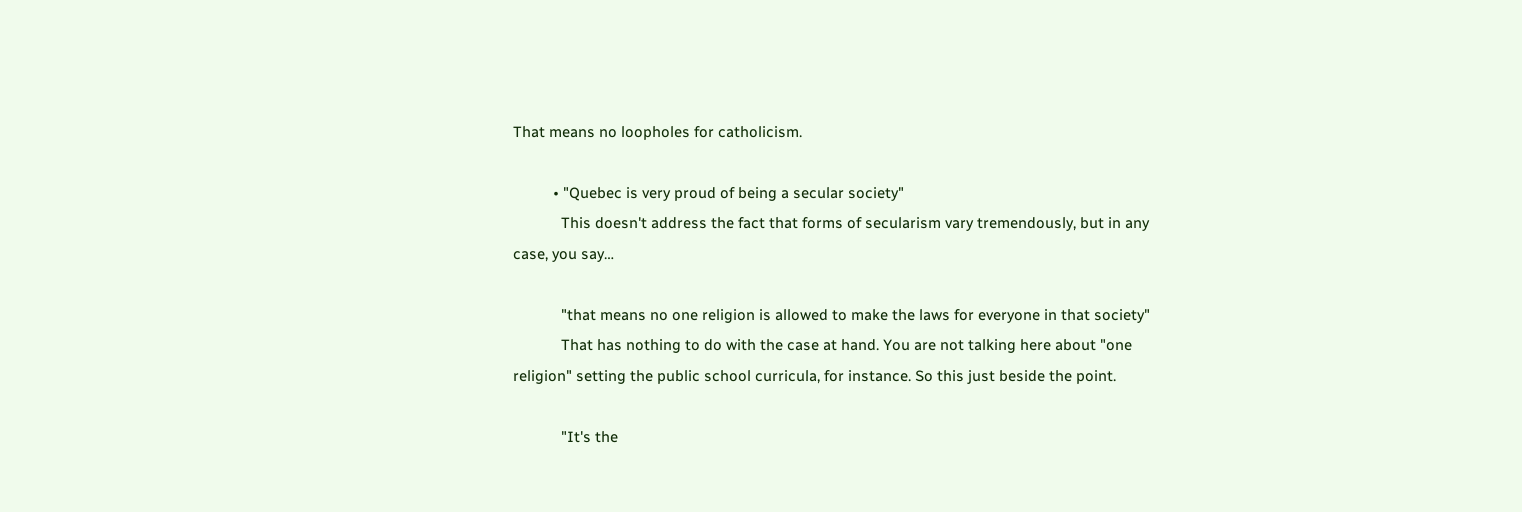That means no loopholes for catholicism.

          • "Quebec is very proud of being a secular society"
            This doesn't address the fact that forms of secularism vary tremendously, but in any case, you say…

            "that means no one religion is allowed to make the laws for everyone in that society"
            That has nothing to do with the case at hand. You are not talking here about "one religion" setting the public school curricula, for instance. So this just beside the point.

            "It's the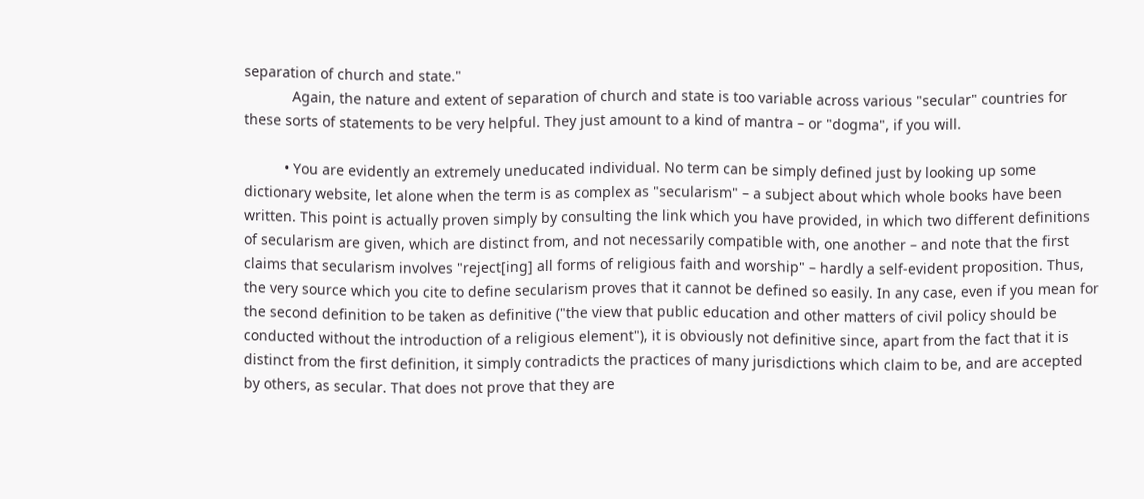separation of church and state."
            Again, the nature and extent of separation of church and state is too variable across various "secular" countries for these sorts of statements to be very helpful. They just amount to a kind of mantra – or "dogma", if you will.

          • You are evidently an extremely uneducated individual. No term can be simply defined just by looking up some dictionary website, let alone when the term is as complex as "secularism" – a subject about which whole books have been written. This point is actually proven simply by consulting the link which you have provided, in which two different definitions of secularism are given, which are distinct from, and not necessarily compatible with, one another – and note that the first claims that secularism involves "reject[ing] all forms of religious faith and worship" – hardly a self-evident proposition. Thus, the very source which you cite to define secularism proves that it cannot be defined so easily. In any case, even if you mean for the second definition to be taken as definitive ("the view that public education and other matters of civil policy should be conducted without the introduction of a religious element"), it is obviously not definitive since, apart from the fact that it is distinct from the first definition, it simply contradicts the practices of many jurisdictions which claim to be, and are accepted by others, as secular. That does not prove that they are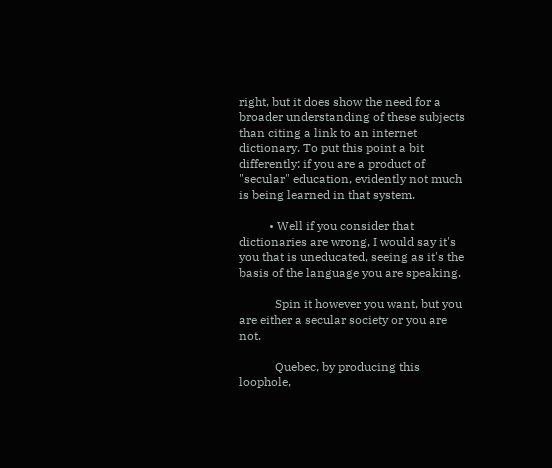right, but it does show the need for a broader understanding of these subjects than citing a link to an internet dictionary. To put this point a bit differently: if you are a product of "secular" education, evidently not much is being learned in that system.

          • Well if you consider that dictionaries are wrong, I would say it's you that is uneducated, seeing as it's the basis of the language you are speaking.

            Spin it however you want, but you are either a secular society or you are not.

            Quebec, by producing this loophole,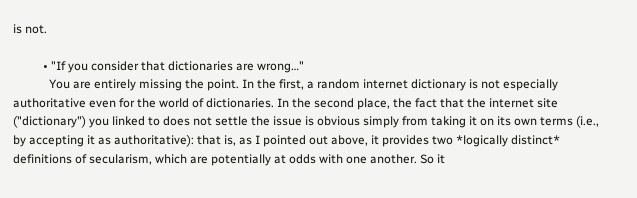is not.

          • "If you consider that dictionaries are wrong…"
            You are entirely missing the point. In the first, a random internet dictionary is not especially authoritative even for the world of dictionaries. In the second place, the fact that the internet site ("dictionary") you linked to does not settle the issue is obvious simply from taking it on its own terms (i.e., by accepting it as authoritative): that is, as I pointed out above, it provides two *logically distinct* definitions of secularism, which are potentially at odds with one another. So it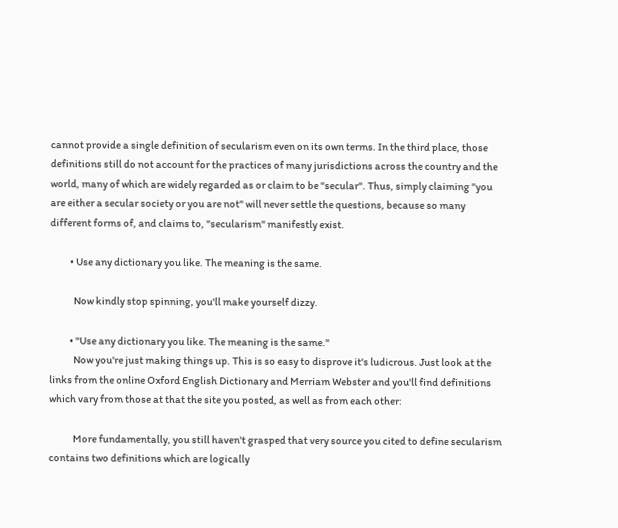cannot provide a single definition of secularism even on its own terms. In the third place, those definitions still do not account for the practices of many jurisdictions across the country and the world, many of which are widely regarded as or claim to be "secular". Thus, simply claiming "you are either a secular society or you are not" will never settle the questions, because so many different forms of, and claims to, "secularism" manifestly exist.

          • Use any dictionary you like. The meaning is the same.

            Now kindly stop spinning, you'll make yourself dizzy.

          • "Use any dictionary you like. The meaning is the same."
            Now you're just making things up. This is so easy to disprove it's ludicrous. Just look at the links from the online Oxford English Dictionary and Merriam Webster and you'll find definitions which vary from those at that the site you posted, as well as from each other:

            More fundamentally, you still haven't grasped that very source you cited to define secularism contains two definitions which are logically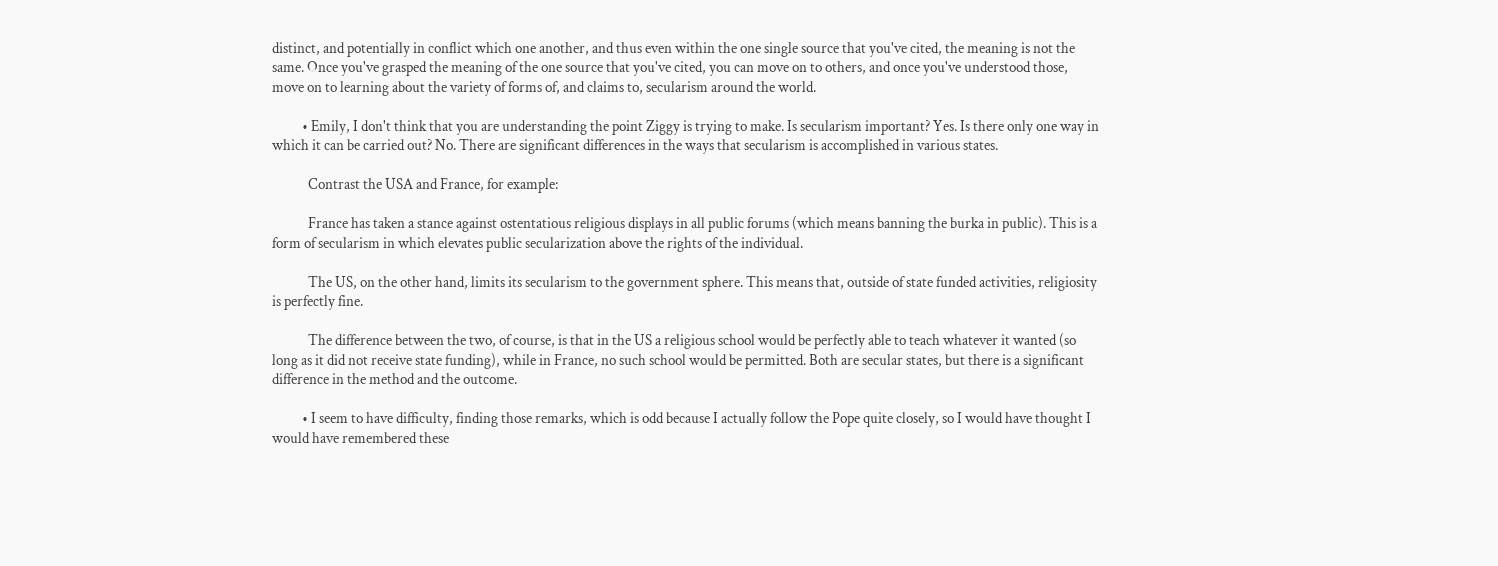distinct, and potentially in conflict which one another, and thus even within the one single source that you've cited, the meaning is not the same. Once you've grasped the meaning of the one source that you've cited, you can move on to others, and once you've understood those, move on to learning about the variety of forms of, and claims to, secularism around the world.

          • Emily, I don't think that you are understanding the point Ziggy is trying to make. Is secularism important? Yes. Is there only one way in which it can be carried out? No. There are significant differences in the ways that secularism is accomplished in various states.

            Contrast the USA and France, for example:

            France has taken a stance against ostentatious religious displays in all public forums (which means banning the burka in public). This is a form of secularism in which elevates public secularization above the rights of the individual.

            The US, on the other hand, limits its secularism to the government sphere. This means that, outside of state funded activities, religiosity is perfectly fine.

            The difference between the two, of course, is that in the US a religious school would be perfectly able to teach whatever it wanted (so long as it did not receive state funding), while in France, no such school would be permitted. Both are secular states, but there is a significant difference in the method and the outcome.

          • I seem to have difficulty, finding those remarks, which is odd because I actually follow the Pope quite closely, so I would have thought I would have remembered these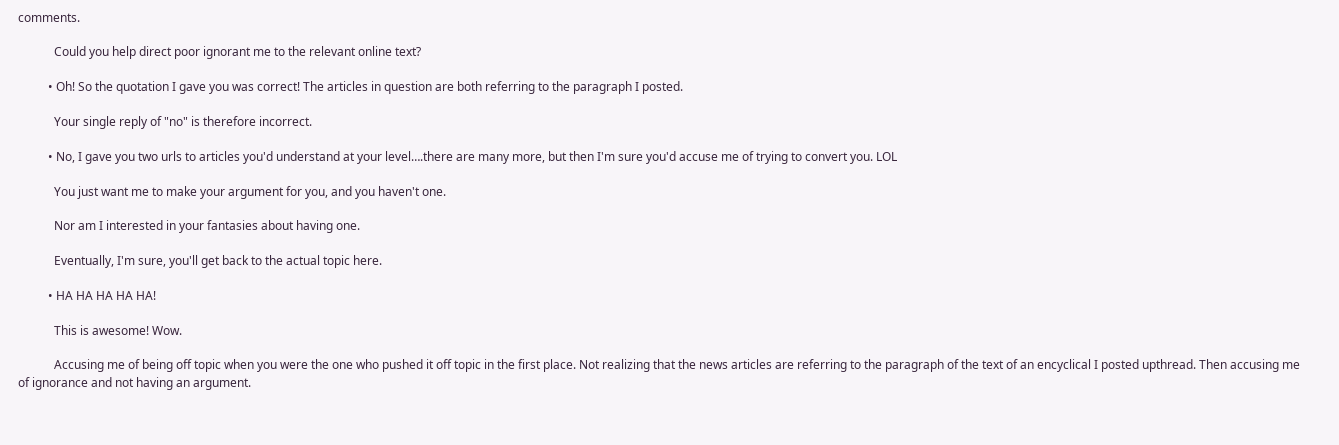comments.

            Could you help direct poor ignorant me to the relevant online text?

          • Oh! So the quotation I gave you was correct! The articles in question are both referring to the paragraph I posted.

            Your single reply of "no" is therefore incorrect.

          • No, I gave you two urls to articles you'd understand at your level….there are many more, but then I'm sure you'd accuse me of trying to convert you. LOL

            You just want me to make your argument for you, and you haven't one.

            Nor am I interested in your fantasies about having one.

            Eventually, I'm sure, you'll get back to the actual topic here.

          • HA HA HA HA HA!

            This is awesome! Wow.

            Accusing me of being off topic when you were the one who pushed it off topic in the first place. Not realizing that the news articles are referring to the paragraph of the text of an encyclical I posted upthread. Then accusing me of ignorance and not having an argument.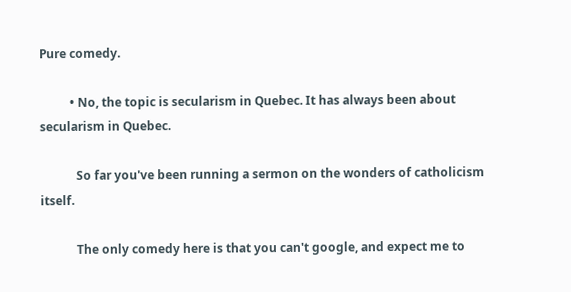Pure comedy.

          • No, the topic is secularism in Quebec. It has always been about secularism in Quebec.

            So far you've been running a sermon on the wonders of catholicism itself.

            The only comedy here is that you can't google, and expect me to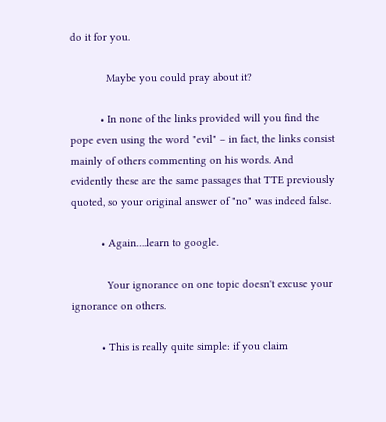do it for you.

            Maybe you could pray about it?

          • In none of the links provided will you find the pope even using the word "evil" – in fact, the links consist mainly of others commenting on his words. And evidently these are the same passages that TTE previously quoted, so your original answer of "no" was indeed false.

          • Again….learn to google.

            Your ignorance on one topic doesn't excuse your ignorance on others.

          • This is really quite simple: if you claim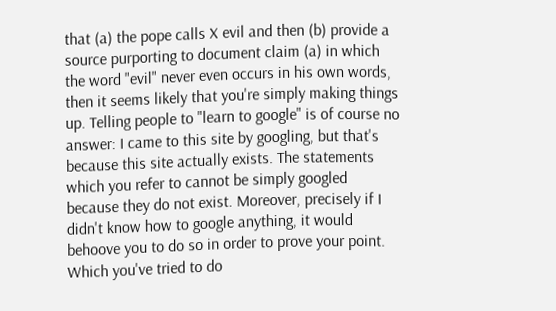that (a) the pope calls X evil and then (b) provide a source purporting to document claim (a) in which the word "evil" never even occurs in his own words, then it seems likely that you're simply making things up. Telling people to "learn to google" is of course no answer: I came to this site by googling, but that's because this site actually exists. The statements which you refer to cannot be simply googled because they do not exist. Moreover, precisely if I didn't know how to google anything, it would behoove you to do so in order to prove your point. Which you've tried to do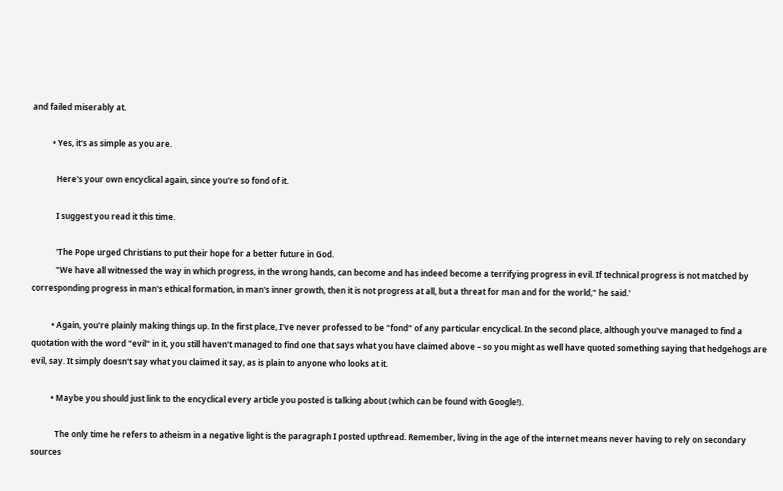and failed miserably at.

          • Yes, it's as simple as you are.

            Here's your own encyclical again, since you're so fond of it.

            I suggest you read it this time.

            'The Pope urged Christians to put their hope for a better future in God.
            "We have all witnessed the way in which progress, in the wrong hands, can become and has indeed become a terrifying progress in evil. If technical progress is not matched by corresponding progress in man's ethical formation, in man's inner growth, then it is not progress at all, but a threat for man and for the world," he said.'

          • Again, you're plainly making things up. In the first place, I've never professed to be "fond" of any particular encyclical. In the second place, although you've managed to find a quotation with the word "evil" in it, you still haven't managed to find one that says what you have claimed above – so you might as well have quoted something saying that hedgehogs are evil, say. It simply doesn't say what you claimed it say, as is plain to anyone who looks at it.

          • Maybe you should just link to the encyclical every article you posted is talking about (which can be found with Google!).

            The only time he refers to atheism in a negative light is the paragraph I posted upthread. Remember, living in the age of the internet means never having to rely on secondary sources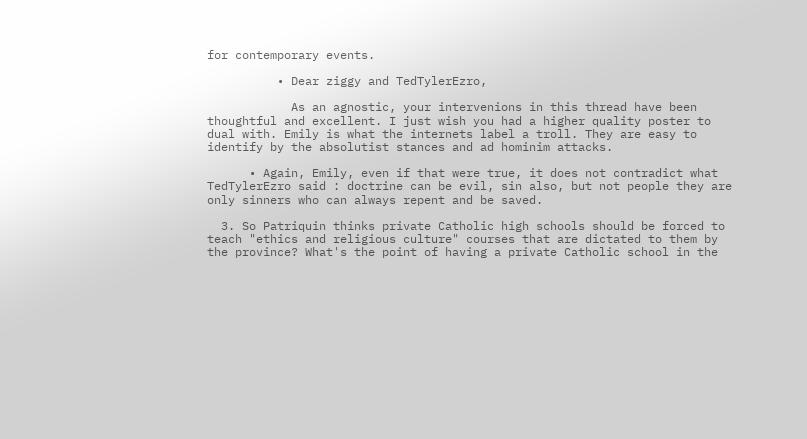for contemporary events.

          • Dear ziggy and TedTylerEzro,

            As an agnostic, your intervenions in this thread have been thoughtful and excellent. I just wish you had a higher quality poster to dual with. Emily is what the internets label a troll. They are easy to identify by the absolutist stances and ad hominim attacks.

      • Again, Emily, even if that were true, it does not contradict what TedTylerEzro said : doctrine can be evil, sin also, but not people they are only sinners who can always repent and be saved.

  3. So Patriquin thinks private Catholic high schools should be forced to teach "ethics and religious culture" courses that are dictated to them by the province? What's the point of having a private Catholic school in the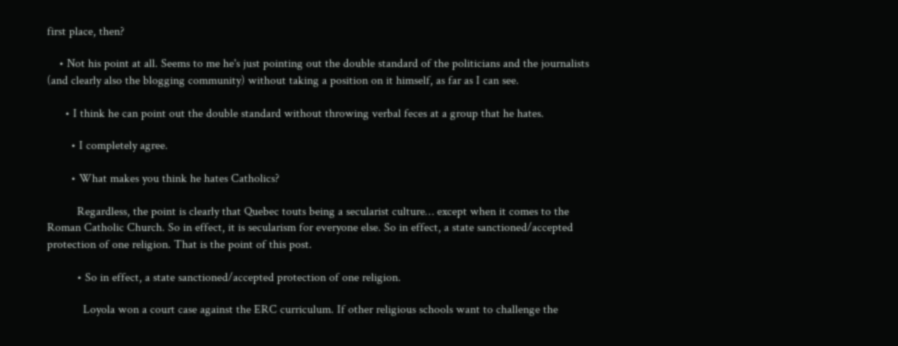first place, then?

    • Not his point at all. Seems to me he's just pointing out the double standard of the politicians and the journalists (and clearly also the blogging community) without taking a position on it himself, as far as I can see.

      • I think he can point out the double standard without throwing verbal feces at a group that he hates.

        • I completely agree.

        • What makes you think he hates Catholics?

          Regardless, the point is clearly that Quebec touts being a secularist culture… except when it comes to the Roman Catholic Church. So in effect, it is secularism for everyone else. So in effect, a state sanctioned/accepted protection of one religion. That is the point of this post.

          • So in effect, a state sanctioned/accepted protection of one religion.

            Loyola won a court case against the ERC curriculum. If other religious schools want to challenge the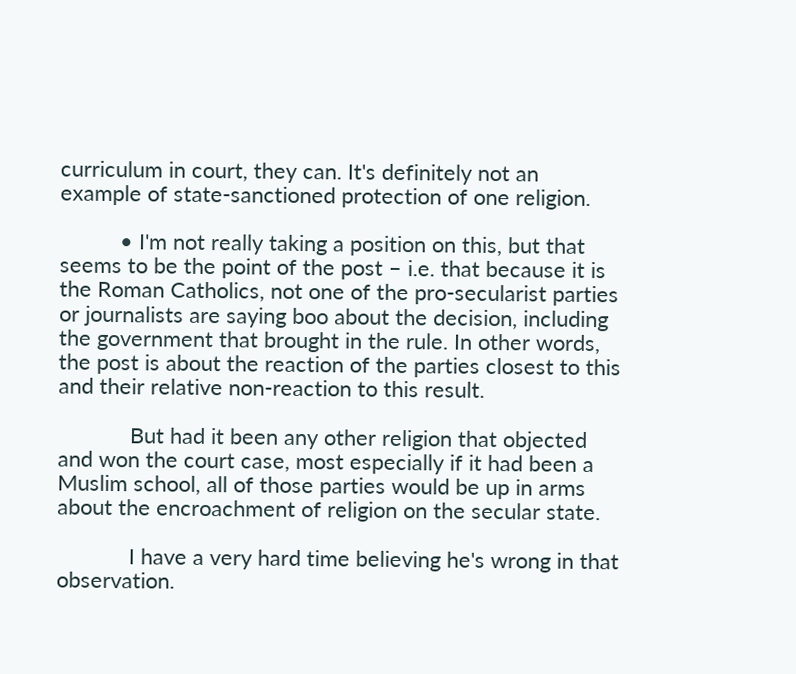curriculum in court, they can. It's definitely not an example of state-sanctioned protection of one religion.

          • I'm not really taking a position on this, but that seems to be the point of the post – i.e. that because it is the Roman Catholics, not one of the pro-secularist parties or journalists are saying boo about the decision, including the government that brought in the rule. In other words, the post is about the reaction of the parties closest to this and their relative non-reaction to this result.

            But had it been any other religion that objected and won the court case, most especially if it had been a Muslim school, all of those parties would be up in arms about the encroachment of religion on the secular state.

            I have a very hard time believing he's wrong in that observation.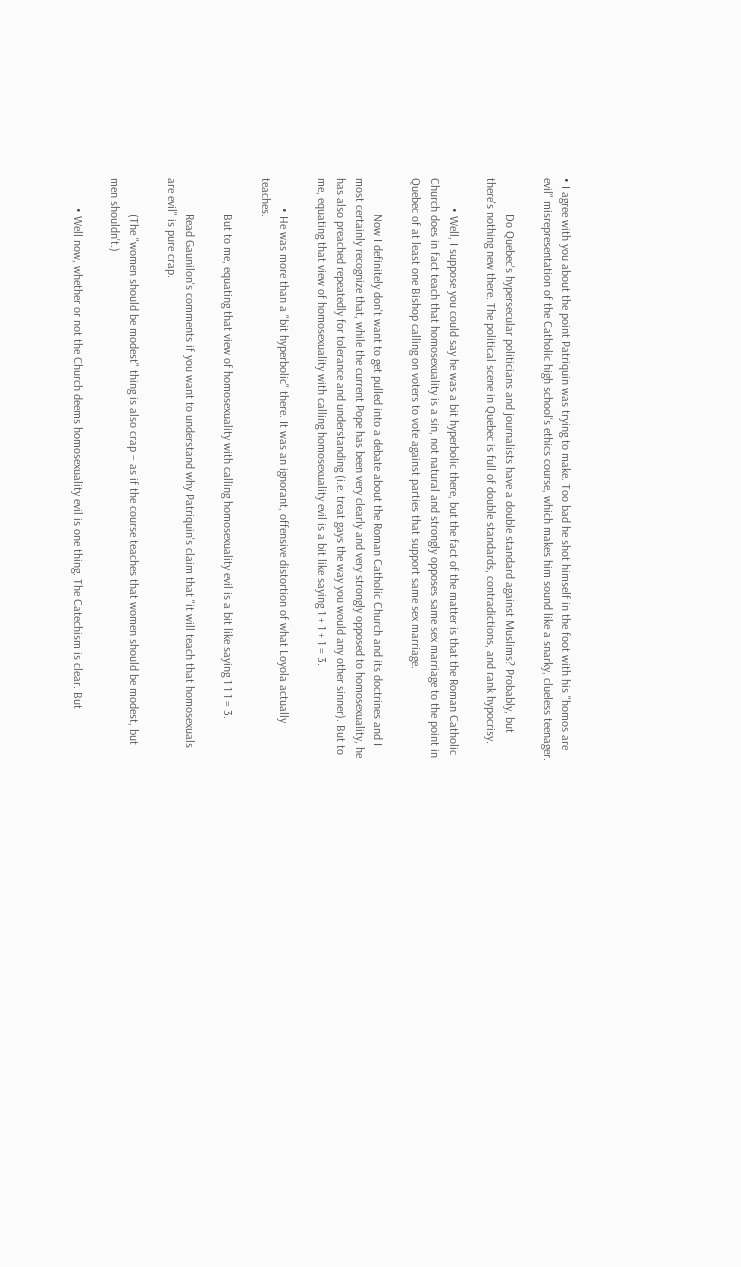• I agree with you about the point Patriquin was trying to make. Too bad he shot himself in the foot with his "homos are evil" misrepresentation of the Catholic high school's ethics course, which makes him sound like a snarky, clueless teenager.

            Do Quebec's hypersecular politicians and journalists have a double standard against Muslims? Probably, but there's nothing new there. The political scene in Quebec is full of double standards, contradictions, and rank hypocrisy.

          • Well, I suppose you could say he was a bit hyperbolic there, but the fact of the matter is that the Roman Catholic Church does in fact teach that homosexuality is a sin, not natural and strongly opposes same sex marriage to the point in Quebec of at least one Bishop calling on voters to vote against parties that support same sex marriage.

            Now I definitely don't want to get pulled into a debate about the Roman Catholic Church and its doctrines and I most certainly recognize that, while the current Pope has been very clearly and very strongly opposed to homosexuality, he has also preached repeatedly for tolerance and understanding (i.e. treat gays the way you would any other sinner). But to me, equating that view of homosexuality with calling homosexuality evil is a bit like saying 1 + 1 + 1 = 3.

          • He was more than a "bit hyperbolic" there. It was an ignorant, offensive distortion of what Loyola actually teaches.

            But to me, equating that view of homosexuality with calling homosexuality evil is a bit like saying 1 1 1 = 3.

            Read Gaunilon's comments if you want to understand why Patriquin's claim that "it will teach that homosexuals are evil" is pure crap.

            (The "women should be modest" thing is also crap – as if the course teaches that women should be modest, but men shouldn't.)

          • Well now, whether or not the Church deems homosexuality evil is one thing. The Catechism is clear. But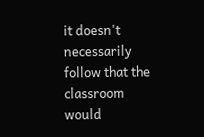it doesn't necessarily follow that the classroom would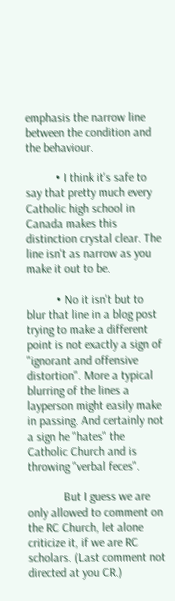emphasis the narrow line between the condition and the behaviour.

          • I think it's safe to say that pretty much every Catholic high school in Canada makes this distinction crystal clear. The line isn't as narrow as you make it out to be.

          • No it isn't but to blur that line in a blog post trying to make a different point is not exactly a sign of "ignorant and offensive distortion". More a typical blurring of the lines a layperson might easily make in passing. And certainly not a sign he "hates" the Catholic Church and is throwing "verbal feces".

            But I guess we are only allowed to comment on the RC Church, let alone criticize it, if we are RC scholars. (Last comment not directed at you CR.)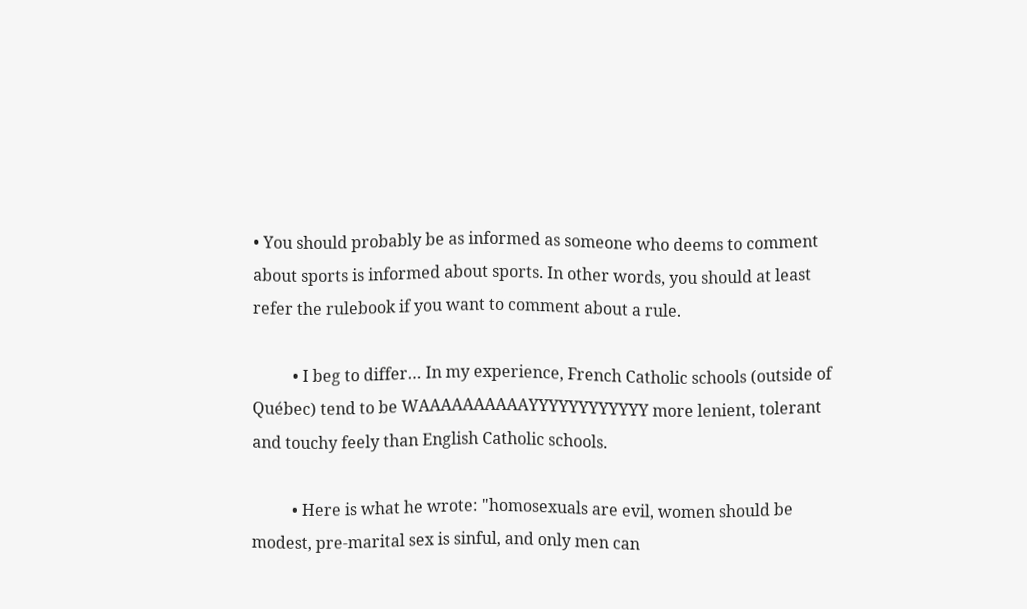• You should probably be as informed as someone who deems to comment about sports is informed about sports. In other words, you should at least refer the rulebook if you want to comment about a rule.

          • I beg to differ… In my experience, French Catholic schools (outside of Québec) tend to be WAAAAAAAAAAYYYYYYYYYYYY more lenient, tolerant and touchy feely than English Catholic schools.

          • Here is what he wrote: "homosexuals are evil, women should be modest, pre-marital sex is sinful, and only men can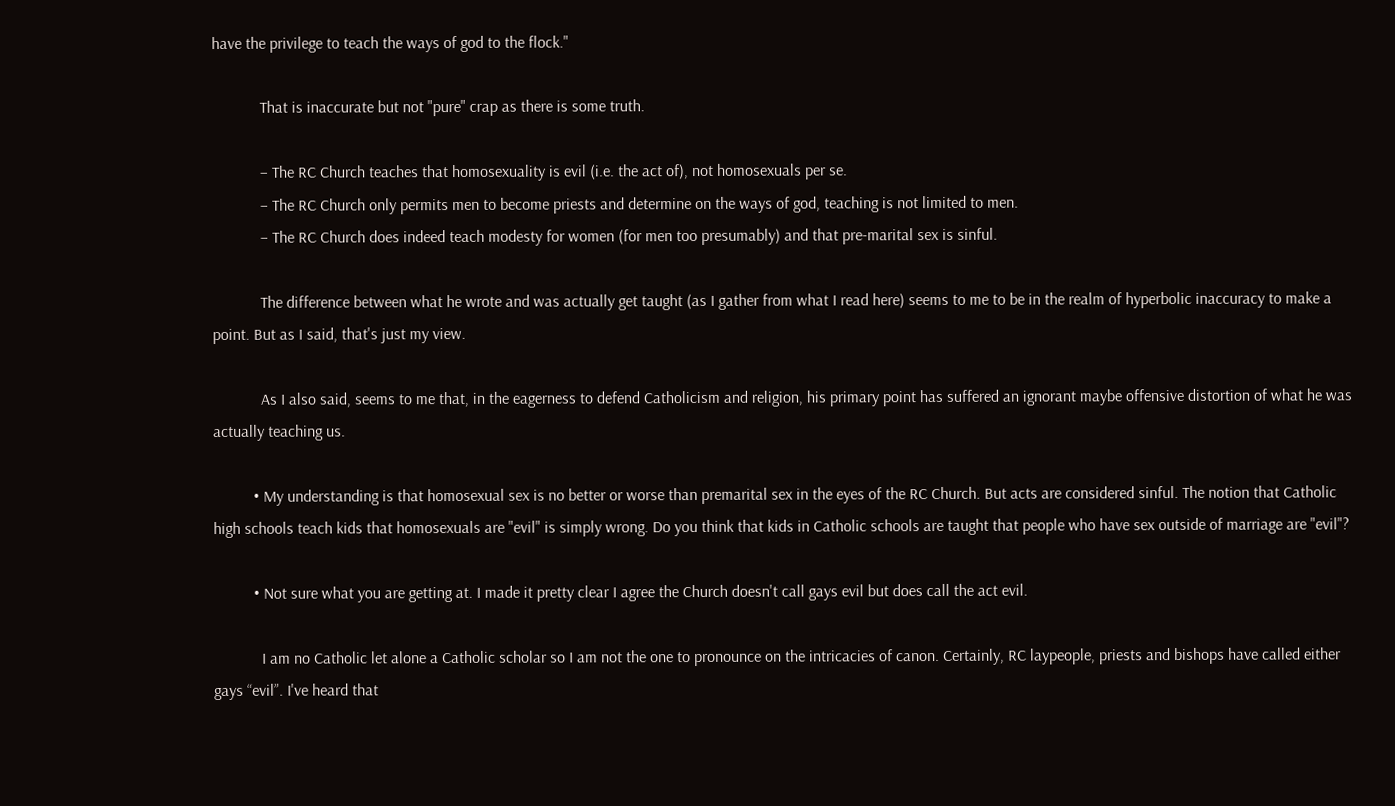have the privilege to teach the ways of god to the flock."

            That is inaccurate but not "pure" crap as there is some truth.

            – The RC Church teaches that homosexuality is evil (i.e. the act of), not homosexuals per se.
            – The RC Church only permits men to become priests and determine on the ways of god, teaching is not limited to men.
            – The RC Church does indeed teach modesty for women (for men too presumably) and that pre-marital sex is sinful.

            The difference between what he wrote and was actually get taught (as I gather from what I read here) seems to me to be in the realm of hyperbolic inaccuracy to make a point. But as I said, that's just my view.

            As I also said, seems to me that, in the eagerness to defend Catholicism and religion, his primary point has suffered an ignorant maybe offensive distortion of what he was actually teaching us.

          • My understanding is that homosexual sex is no better or worse than premarital sex in the eyes of the RC Church. But acts are considered sinful. The notion that Catholic high schools teach kids that homosexuals are "evil" is simply wrong. Do you think that kids in Catholic schools are taught that people who have sex outside of marriage are "evil"?

          • Not sure what you are getting at. I made it pretty clear I agree the Church doesn't call gays evil but does call the act evil.

            I am no Catholic let alone a Catholic scholar so I am not the one to pronounce on the intricacies of canon. Certainly, RC laypeople, priests and bishops have called either gays “evil”. I've heard that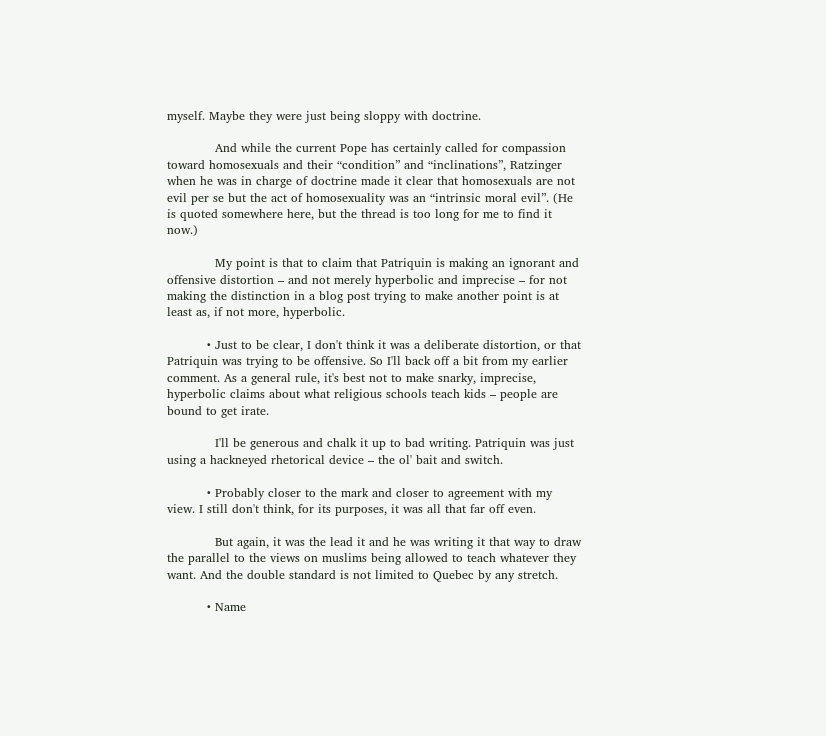myself. Maybe they were just being sloppy with doctrine.

            And while the current Pope has certainly called for compassion toward homosexuals and their “condition” and “inclinations”, Ratzinger when he was in charge of doctrine made it clear that homosexuals are not evil per se but the act of homosexuality was an “intrinsic moral evil”. (He is quoted somewhere here, but the thread is too long for me to find it now.)

            My point is that to claim that Patriquin is making an ignorant and offensive distortion – and not merely hyperbolic and imprecise – for not making the distinction in a blog post trying to make another point is at least as, if not more, hyperbolic.

          • Just to be clear, I don't think it was a deliberate distortion, or that Patriquin was trying to be offensive. So I'll back off a bit from my earlier comment. As a general rule, it's best not to make snarky, imprecise, hyperbolic claims about what religious schools teach kids – people are bound to get irate.

            I'll be generous and chalk it up to bad writing. Patriquin was just using a hackneyed rhetorical device – the ol' bait and switch.

          • Probably closer to the mark and closer to agreement with my view. I still don't think, for its purposes, it was all that far off even.

            But again, it was the lead it and he was writing it that way to draw the parallel to the views on muslims being allowed to teach whatever they want. And the double standard is not limited to Quebec by any stretch.

          • Name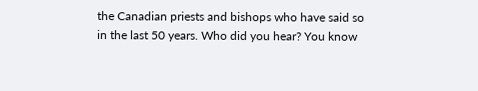the Canadian priests and bishops who have said so in the last 50 years. Who did you hear? You know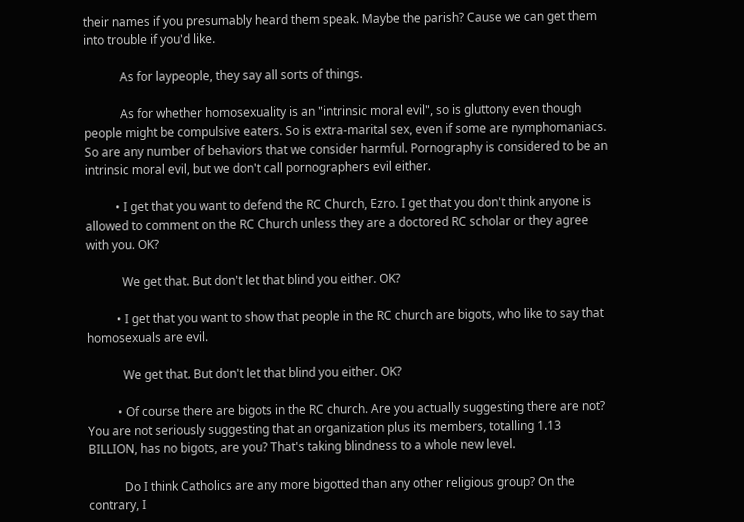their names if you presumably heard them speak. Maybe the parish? Cause we can get them into trouble if you'd like.

            As for laypeople, they say all sorts of things.

            As for whether homosexuality is an "intrinsic moral evil", so is gluttony even though people might be compulsive eaters. So is extra-marital sex, even if some are nymphomaniacs. So are any number of behaviors that we consider harmful. Pornography is considered to be an intrinsic moral evil, but we don't call pornographers evil either.

          • I get that you want to defend the RC Church, Ezro. I get that you don't think anyone is allowed to comment on the RC Church unless they are a doctored RC scholar or they agree with you. OK?

            We get that. But don't let that blind you either. OK?

          • I get that you want to show that people in the RC church are bigots, who like to say that homosexuals are evil.

            We get that. But don't let that blind you either. OK?

          • Of course there are bigots in the RC church. Are you actually suggesting there are not? You are not seriously suggesting that an organization plus its members, totalling 1.13 BILLION, has no bigots, are you? That's taking blindness to a whole new level.

            Do I think Catholics are any more bigotted than any other religious group? On the contrary, I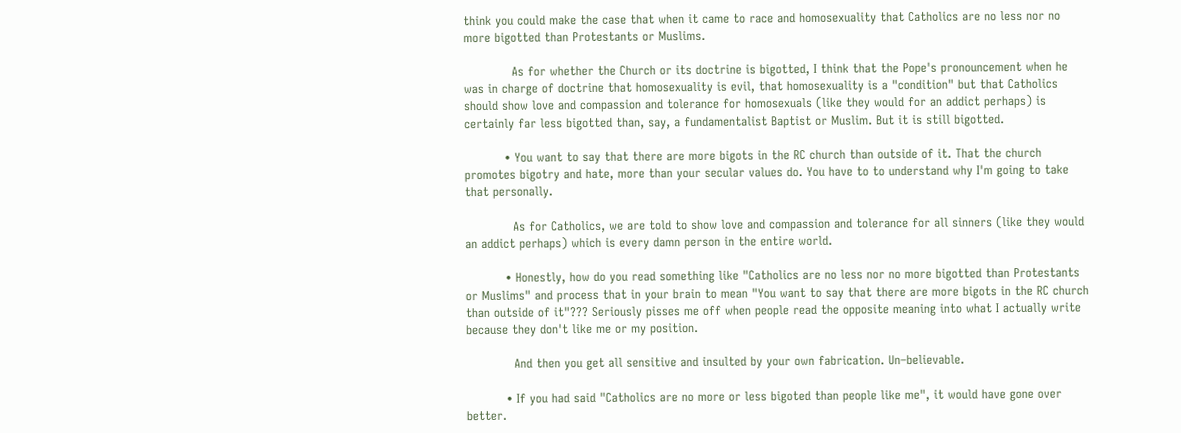think you could make the case that when it came to race and homosexuality that Catholics are no less nor no more bigotted than Protestants or Muslims.

            As for whether the Church or its doctrine is bigotted, I think that the Pope's pronouncement when he was in charge of doctrine that homosexuality is evil, that homosexuality is a "condition" but that Catholics should show love and compassion and tolerance for homosexuals (like they would for an addict perhaps) is certainly far less bigotted than, say, a fundamentalist Baptist or Muslim. But it is still bigotted.

          • You want to say that there are more bigots in the RC church than outside of it. That the church promotes bigotry and hate, more than your secular values do. You have to to understand why I'm going to take that personally.

            As for Catholics, we are told to show love and compassion and tolerance for all sinners (like they would an addict perhaps) which is every damn person in the entire world.

          • Honestly, how do you read something like "Catholics are no less nor no more bigotted than Protestants or Muslims" and process that in your brain to mean "You want to say that there are more bigots in the RC church than outside of it"??? Seriously pisses me off when people read the opposite meaning into what I actually write because they don't like me or my position.

            And then you get all sensitive and insulted by your own fabrication. Un–believable.

          • If you had said "Catholics are no more or less bigoted than people like me", it would have gone over better.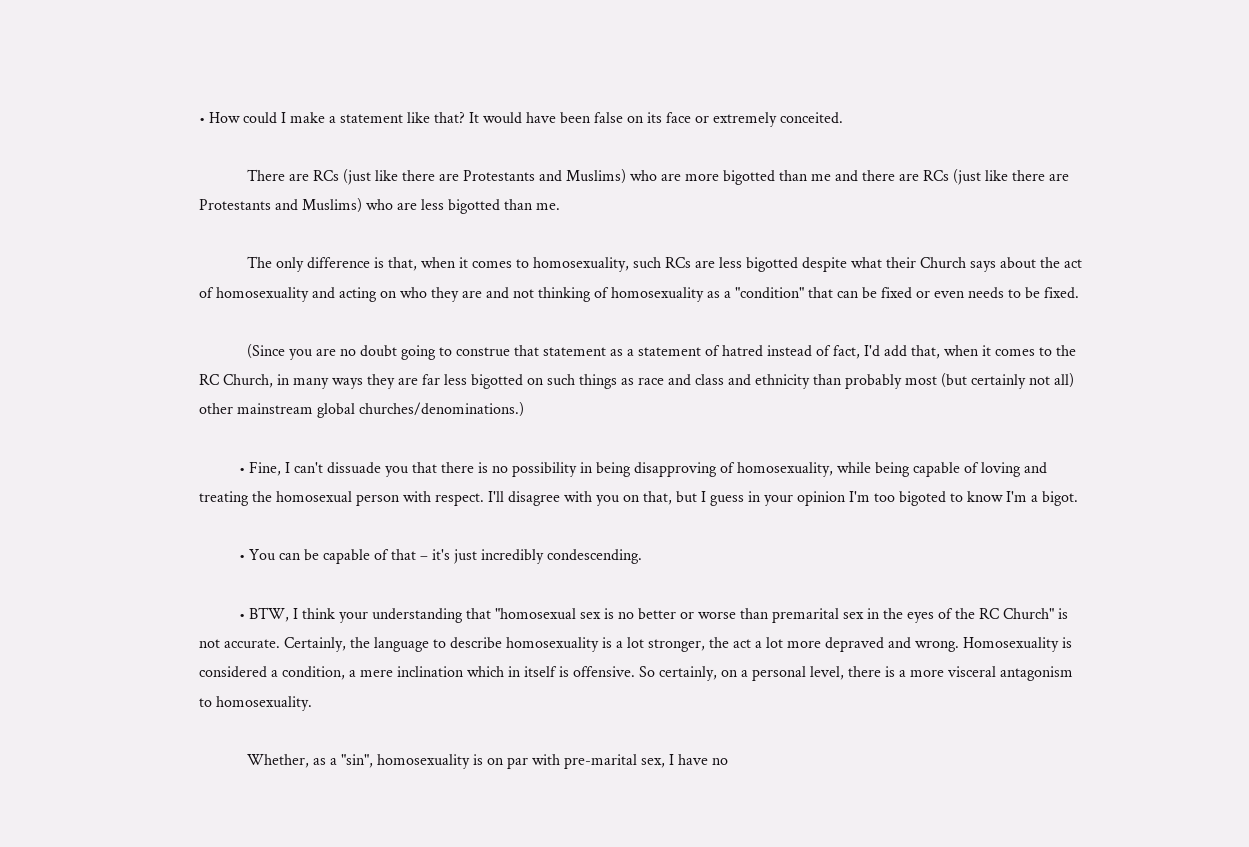• How could I make a statement like that? It would have been false on its face or extremely conceited.

            There are RCs (just like there are Protestants and Muslims) who are more bigotted than me and there are RCs (just like there are Protestants and Muslims) who are less bigotted than me.

            The only difference is that, when it comes to homosexuality, such RCs are less bigotted despite what their Church says about the act of homosexuality and acting on who they are and not thinking of homosexuality as a "condition" that can be fixed or even needs to be fixed.

            (Since you are no doubt going to construe that statement as a statement of hatred instead of fact, I'd add that, when it comes to the RC Church, in many ways they are far less bigotted on such things as race and class and ethnicity than probably most (but certainly not all) other mainstream global churches/denominations.)

          • Fine, I can't dissuade you that there is no possibility in being disapproving of homosexuality, while being capable of loving and treating the homosexual person with respect. I'll disagree with you on that, but I guess in your opinion I'm too bigoted to know I'm a bigot.

          • You can be capable of that – it's just incredibly condescending.

          • BTW, I think your understanding that "homosexual sex is no better or worse than premarital sex in the eyes of the RC Church" is not accurate. Certainly, the language to describe homosexuality is a lot stronger, the act a lot more depraved and wrong. Homosexuality is considered a condition, a mere inclination which in itself is offensive. So certainly, on a personal level, there is a more visceral antagonism to homosexuality.

            Whether, as a "sin", homosexuality is on par with pre-marital sex, I have no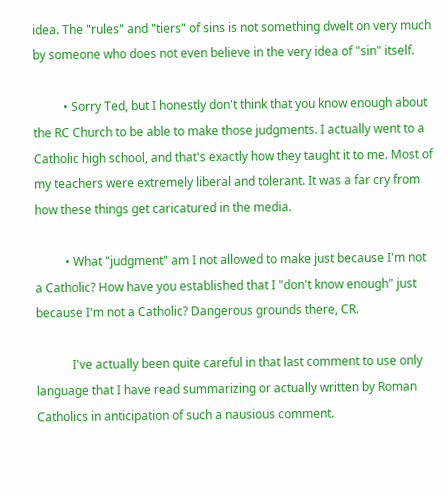idea. The "rules" and "tiers" of sins is not something dwelt on very much by someone who does not even believe in the very idea of "sin" itself.

          • Sorry Ted, but I honestly don't think that you know enough about the RC Church to be able to make those judgments. I actually went to a Catholic high school, and that's exactly how they taught it to me. Most of my teachers were extremely liberal and tolerant. It was a far cry from how these things get caricatured in the media.

          • What "judgment" am I not allowed to make just because I'm not a Catholic? How have you established that I "don't know enough" just because I'm not a Catholic? Dangerous grounds there, CR.

            I've actually been quite careful in that last comment to use only language that I have read summarizing or actually written by Roman Catholics in anticipation of such a nausious comment.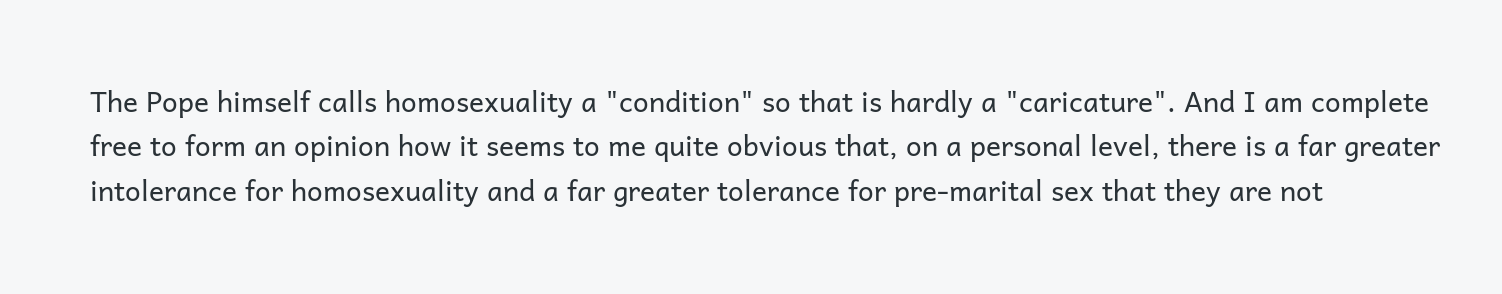The Pope himself calls homosexuality a "condition" so that is hardly a "caricature". And I am complete free to form an opinion how it seems to me quite obvious that, on a personal level, there is a far greater intolerance for homosexuality and a far greater tolerance for pre-marital sex that they are not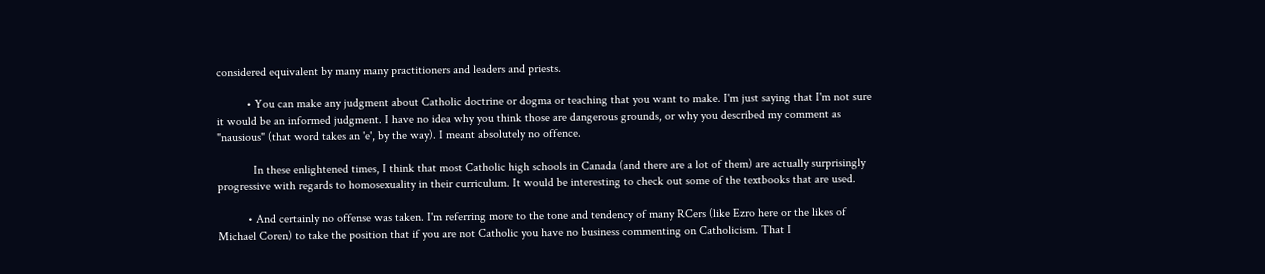considered equivalent by many many practitioners and leaders and priests.

          • You can make any judgment about Catholic doctrine or dogma or teaching that you want to make. I'm just saying that I'm not sure it would be an informed judgment. I have no idea why you think those are dangerous grounds, or why you described my comment as "nausious" (that word takes an 'e', by the way). I meant absolutely no offence.

            In these enlightened times, I think that most Catholic high schools in Canada (and there are a lot of them) are actually surprisingly progressive with regards to homosexuality in their curriculum. It would be interesting to check out some of the textbooks that are used.

          • And certainly no offense was taken. I'm referring more to the tone and tendency of many RCers (like Ezro here or the likes of Michael Coren) to take the position that if you are not Catholic you have no business commenting on Catholicism. That I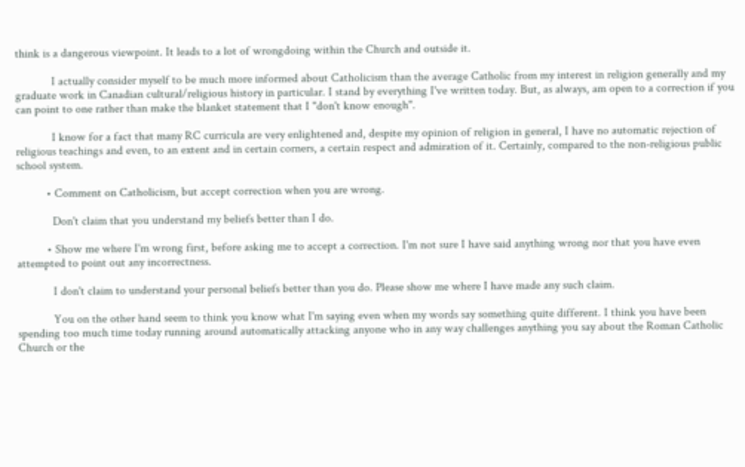think is a dangerous viewpoint. It leads to a lot of wrongdoing within the Church and outside it.

            I actually consider myself to be much more informed about Catholicism than the average Catholic from my interest in religion generally and my graduate work in Canadian cultural/religious history in particular. I stand by everything I've written today. But, as always, am open to a correction if you can point to one rather than make the blanket statement that I "don't know enough".

            I know for a fact that many RC curricula are very enlightened and, despite my opinion of religion in general, I have no automatic rejection of religious teachings and even, to an extent and in certain corners, a certain respect and admiration of it. Certainly, compared to the non-religious public school system.

          • Comment on Catholicism, but accept correction when you are wrong.

            Don't claim that you understand my beliefs better than I do.

          • Show me where I'm wrong first, before asking me to accept a correction. I'm not sure I have said anything wrong nor that you have even attempted to point out any incorrectness.

            I don't claim to understand your personal beliefs better than you do. Please show me where I have made any such claim.

            You on the other hand seem to think you know what I'm saying even when my words say something quite different. I think you have been spending too much time today running around automatically attacking anyone who in any way challenges anything you say about the Roman Catholic Church or the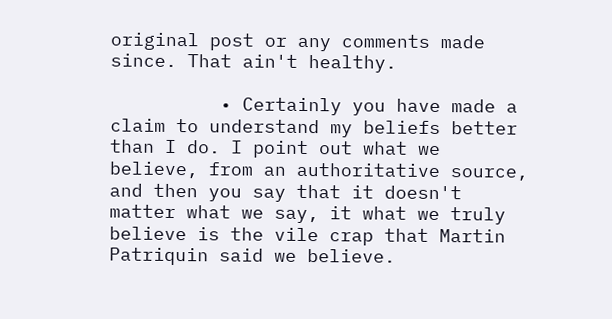original post or any comments made since. That ain't healthy.

          • Certainly you have made a claim to understand my beliefs better than I do. I point out what we believe, from an authoritative source, and then you say that it doesn't matter what we say, it what we truly believe is the vile crap that Martin Patriquin said we believe.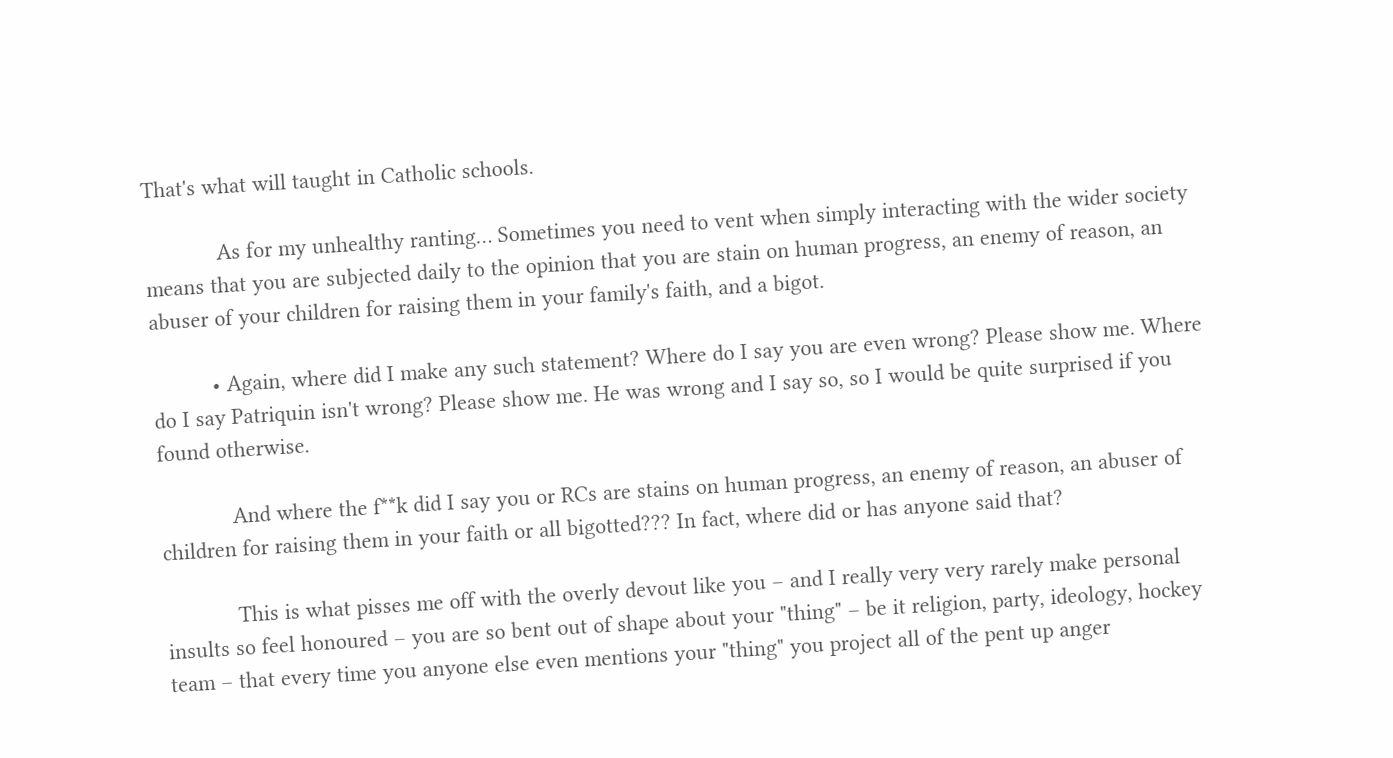That's what will taught in Catholic schools.

            As for my unhealthy ranting… Sometimes you need to vent when simply interacting with the wider society means that you are subjected daily to the opinion that you are stain on human progress, an enemy of reason, an abuser of your children for raising them in your family's faith, and a bigot.

          • Again, where did I make any such statement? Where do I say you are even wrong? Please show me. Where do I say Patriquin isn't wrong? Please show me. He was wrong and I say so, so I would be quite surprised if you found otherwise.

            And where the f**k did I say you or RCs are stains on human progress, an enemy of reason, an abuser of children for raising them in your faith or all bigotted??? In fact, where did or has anyone said that?

            This is what pisses me off with the overly devout like you – and I really very very rarely make personal insults so feel honoured – you are so bent out of shape about your "thing" – be it religion, party, ideology, hockey team – that every time you anyone else even mentions your "thing" you project all of the pent up anger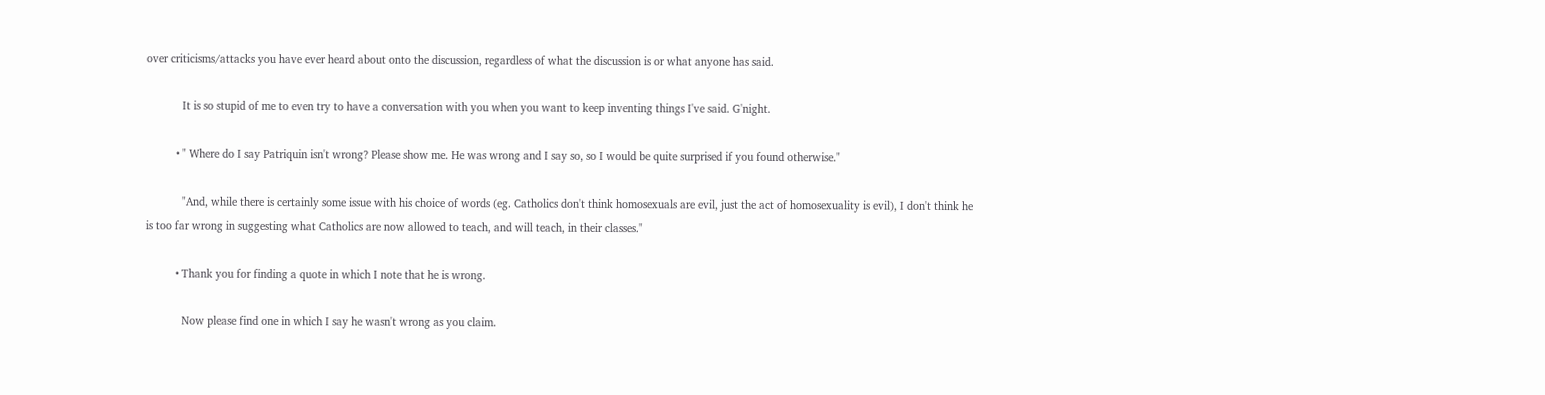over criticisms/attacks you have ever heard about onto the discussion, regardless of what the discussion is or what anyone has said.

            It is so stupid of me to even try to have a conversation with you when you want to keep inventing things I've said. G'night.

          • " Where do I say Patriquin isn't wrong? Please show me. He was wrong and I say so, so I would be quite surprised if you found otherwise."

            "And, while there is certainly some issue with his choice of words (eg. Catholics don't think homosexuals are evil, just the act of homosexuality is evil), I don't think he is too far wrong in suggesting what Catholics are now allowed to teach, and will teach, in their classes."

          • Thank you for finding a quote in which I note that he is wrong.

            Now please find one in which I say he wasn't wrong as you claim.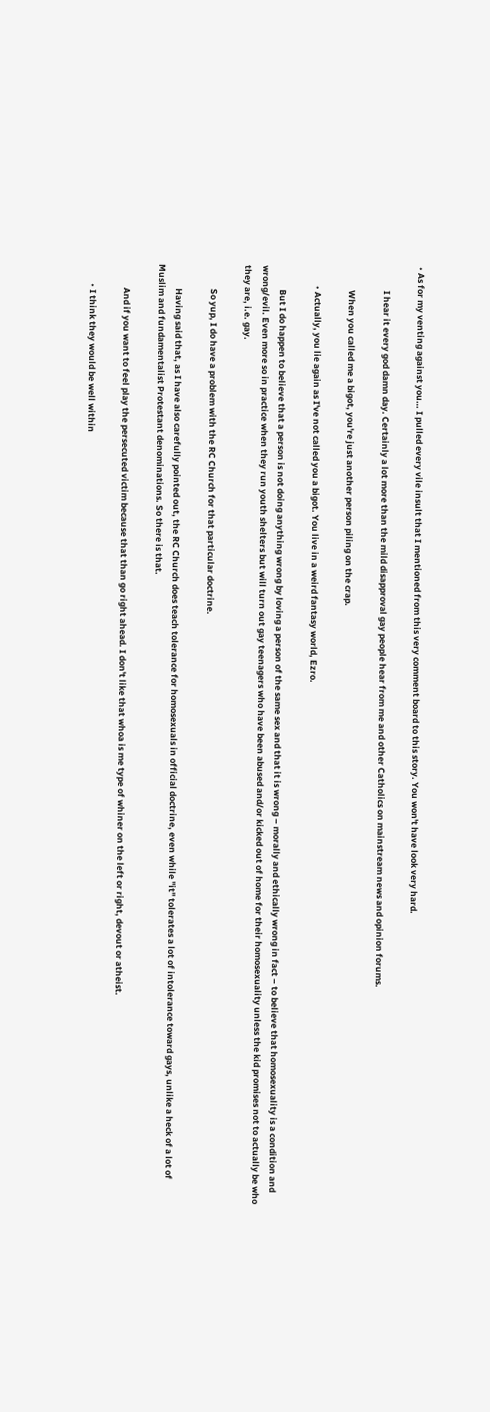• As for my venting against you… I pulled every vile insult that I mentioned from this very comment board to this story. You won't have look very hard.

            I hear it every god damn day. Certainly a lot more than the mild disapproval gay people hear from me and other Catholics on mainstream news and opinion forums.

            When you called me a bigot, you're just another person piling on the crap.

          • Actually, you lie again as I've not called you a bigot. You live in a weird fantasy world, Ezro.

            But I do happen to believe that a person is not doing anything wrong by loving a person of the same sex and that it is wrong – morally and ethically wrong in fact – to believe that homosexuality is a condition and wrong/evil. Even more so in practice when they run youth shelters but will turn out gay teenagers who have been abused and/or kicked out of home for their homosexuality unless the kid promises not to actually be who they are, i.e. gay.

            So yup, I do have a problem with the RC Church for that particular doctrine.

            Having said that, as I have also carefully pointed out, the RC Church does teach tolerance for homosexuals in official doctrine, even while "it" tolerates a lot of intolerance toward gays, unlike a heck of a lot of Muslim and fundamentalist Protestant denominations. So there is that.

            And if you want to feel play the persecuted victim because that than go right ahead. I don't like that whoa is me type of whiner on the left or right, devout or atheist.

          • I think they would be well within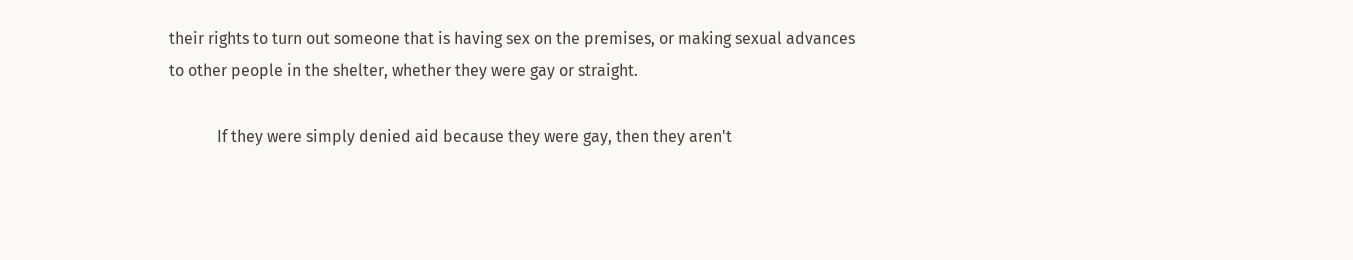their rights to turn out someone that is having sex on the premises, or making sexual advances to other people in the shelter, whether they were gay or straight.

            If they were simply denied aid because they were gay, then they aren't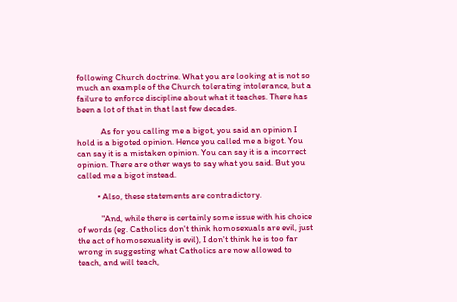following Church doctrine. What you are looking at is not so much an example of the Church tolerating intolerance, but a failure to enforce discipline about what it teaches. There has been a lot of that in that last few decades.

            As for you calling me a bigot, you said an opinion I hold is a bigoted opinion. Hence you called me a bigot. You can say it is a mistaken opinion. You can say it is a incorrect opinion. There are other ways to say what you said. But you called me a bigot instead.

          • Also, these statements are contradictory.

            "And, while there is certainly some issue with his choice of words (eg. Catholics don't think homosexuals are evil, just the act of homosexuality is evil), I don't think he is too far wrong in suggesting what Catholics are now allowed to teach, and will teach,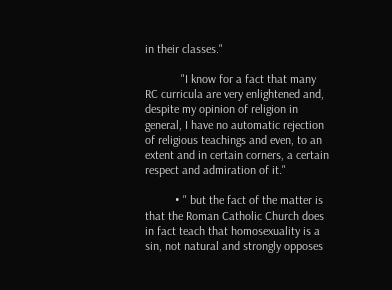in their classes."

            "I know for a fact that many RC curricula are very enlightened and, despite my opinion of religion in general, I have no automatic rejection of religious teachings and even, to an extent and in certain corners, a certain respect and admiration of it."

          • " but the fact of the matter is that the Roman Catholic Church does in fact teach that homosexuality is a sin, not natural and strongly opposes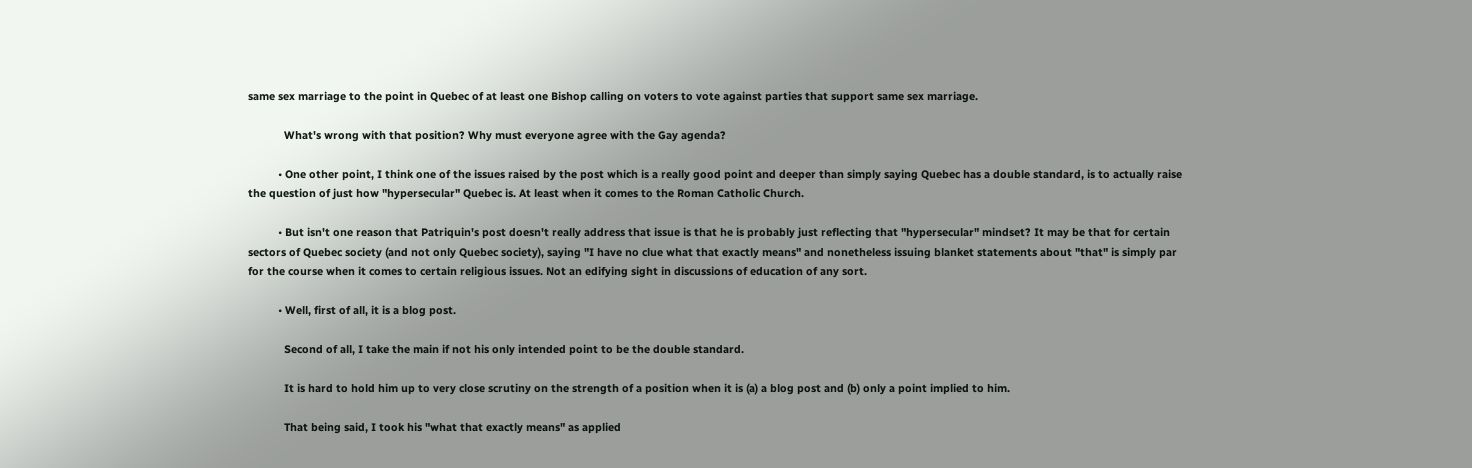same sex marriage to the point in Quebec of at least one Bishop calling on voters to vote against parties that support same sex marriage.

            What's wrong with that position? Why must everyone agree with the Gay agenda?

          • One other point, I think one of the issues raised by the post which is a really good point and deeper than simply saying Quebec has a double standard, is to actually raise the question of just how "hypersecular" Quebec is. At least when it comes to the Roman Catholic Church.

          • But isn't one reason that Patriquin's post doesn't really address that issue is that he is probably just reflecting that "hypersecular" mindset? It may be that for certain sectors of Quebec society (and not only Quebec society), saying "I have no clue what that exactly means" and nonetheless issuing blanket statements about "that" is simply par for the course when it comes to certain religious issues. Not an edifying sight in discussions of education of any sort.

          • Well, first of all, it is a blog post.

            Second of all, I take the main if not his only intended point to be the double standard.

            It is hard to hold him up to very close scrutiny on the strength of a position when it is (a) a blog post and (b) only a point implied to him.

            That being said, I took his "what that exactly means" as applied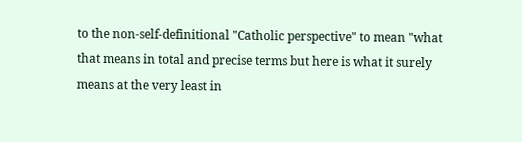to the non-self-definitional "Catholic perspective" to mean "what that means in total and precise terms but here is what it surely means at the very least in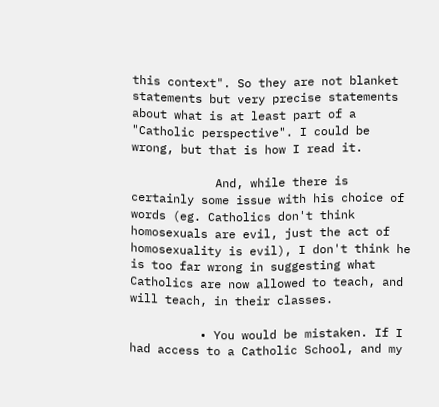this context". So they are not blanket statements but very precise statements about what is at least part of a "Catholic perspective". I could be wrong, but that is how I read it.

            And, while there is certainly some issue with his choice of words (eg. Catholics don't think homosexuals are evil, just the act of homosexuality is evil), I don't think he is too far wrong in suggesting what Catholics are now allowed to teach, and will teach, in their classes.

          • You would be mistaken. If I had access to a Catholic School, and my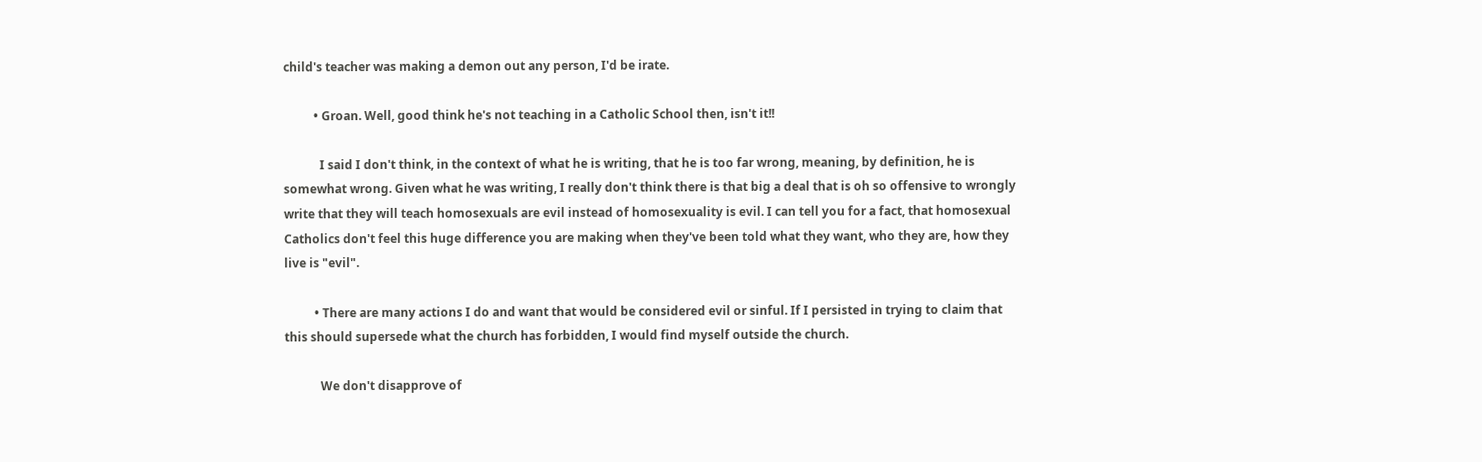child's teacher was making a demon out any person, I'd be irate.

          • Groan. Well, good think he's not teaching in a Catholic School then, isn't it!!

            I said I don't think, in the context of what he is writing, that he is too far wrong, meaning, by definition, he is somewhat wrong. Given what he was writing, I really don't think there is that big a deal that is oh so offensive to wrongly write that they will teach homosexuals are evil instead of homosexuality is evil. I can tell you for a fact, that homosexual Catholics don't feel this huge difference you are making when they've been told what they want, who they are, how they live is "evil".

          • There are many actions I do and want that would be considered evil or sinful. If I persisted in trying to claim that this should supersede what the church has forbidden, I would find myself outside the church.

            We don't disapprove of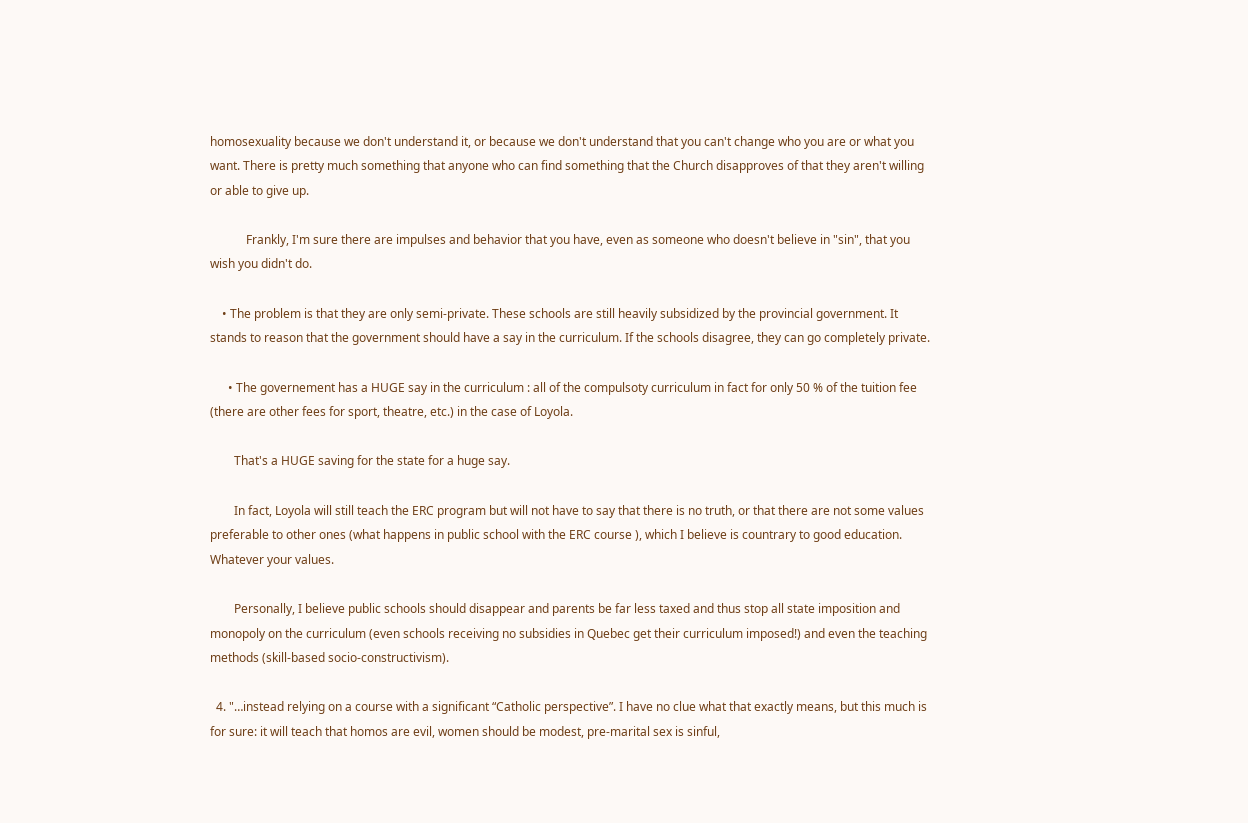homosexuality because we don't understand it, or because we don't understand that you can't change who you are or what you want. There is pretty much something that anyone who can find something that the Church disapproves of that they aren't willing or able to give up.

            Frankly, I'm sure there are impulses and behavior that you have, even as someone who doesn't believe in "sin", that you wish you didn't do.

    • The problem is that they are only semi-private. These schools are still heavily subsidized by the provincial government. It stands to reason that the government should have a say in the curriculum. If the schools disagree, they can go completely private.

      • The governement has a HUGE say in the curriculum : all of the compulsoty curriculum in fact for only 50 % of the tuition fee (there are other fees for sport, theatre, etc.) in the case of Loyola.

        That's a HUGE saving for the state for a huge say.

        In fact, Loyola will still teach the ERC program but will not have to say that there is no truth, or that there are not some values preferable to other ones (what happens in public school with the ERC course ), which I believe is countrary to good education. Whatever your values.

        Personally, I believe public schools should disappear and parents be far less taxed and thus stop all state imposition and monopoly on the curriculum (even schools receiving no subsidies in Quebec get their curriculum imposed!) and even the teaching methods (skill-based socio-constructivism).

  4. "…instead relying on a course with a significant “Catholic perspective”. I have no clue what that exactly means, but this much is for sure: it will teach that homos are evil, women should be modest, pre-marital sex is sinful,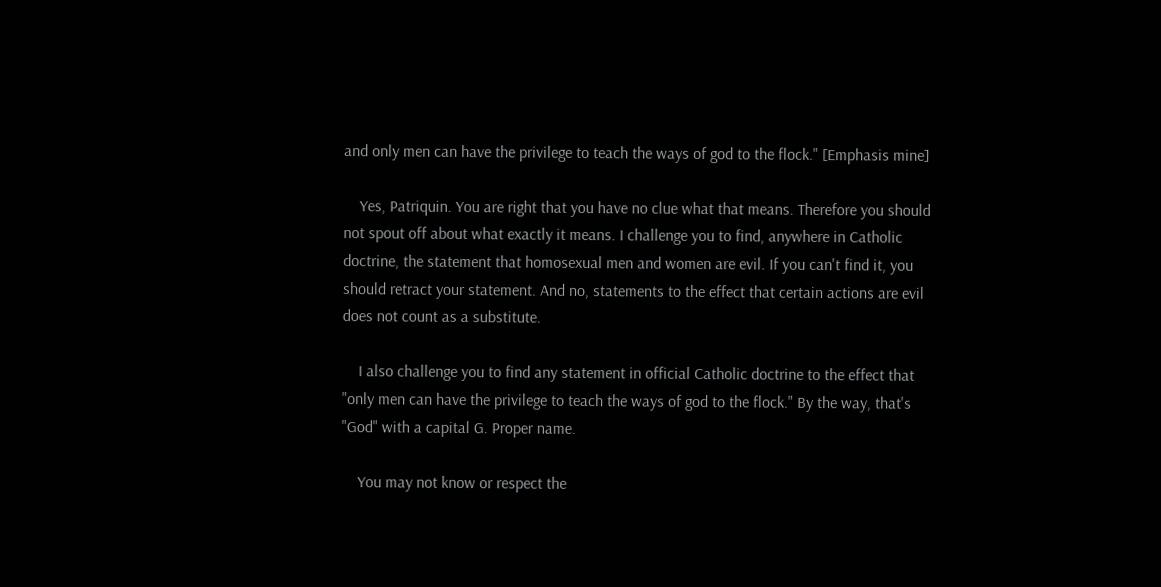and only men can have the privilege to teach the ways of god to the flock." [Emphasis mine]

    Yes, Patriquin. You are right that you have no clue what that means. Therefore you should not spout off about what exactly it means. I challenge you to find, anywhere in Catholic doctrine, the statement that homosexual men and women are evil. If you can't find it, you should retract your statement. And no, statements to the effect that certain actions are evil does not count as a substitute.

    I also challenge you to find any statement in official Catholic doctrine to the effect that "only men can have the privilege to teach the ways of god to the flock." By the way, that's "God" with a capital G. Proper name.

    You may not know or respect the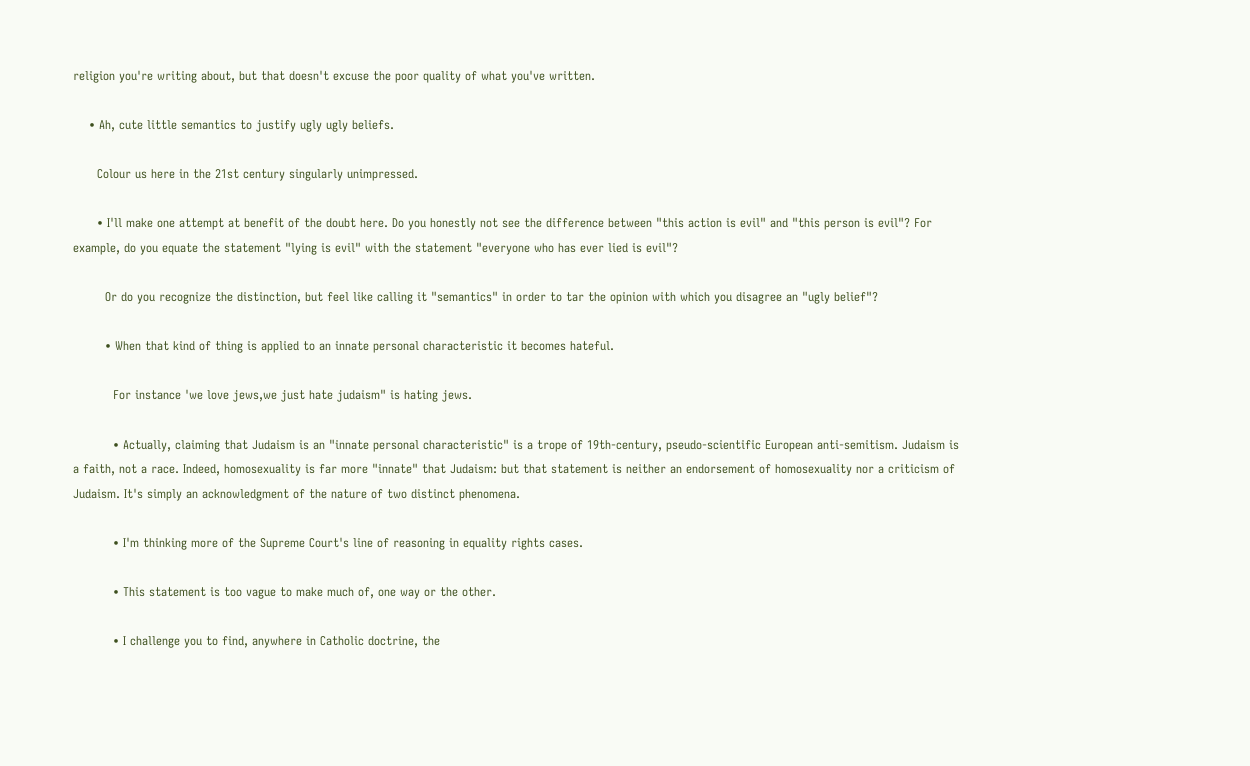religion you're writing about, but that doesn't excuse the poor quality of what you've written.

    • Ah, cute little semantics to justify ugly ugly beliefs.

      Colour us here in the 21st century singularly unimpressed.

      • I'll make one attempt at benefit of the doubt here. Do you honestly not see the difference between "this action is evil" and "this person is evil"? For example, do you equate the statement "lying is evil" with the statement "everyone who has ever lied is evil"?

        Or do you recognize the distinction, but feel like calling it "semantics" in order to tar the opinion with which you disagree an "ugly belief"?

        • When that kind of thing is applied to an innate personal characteristic it becomes hateful.

          For instance 'we love jews,we just hate judaism" is hating jews.

          • Actually, claiming that Judaism is an "innate personal characteristic" is a trope of 19th-century, pseudo-scientific European anti-semitism. Judaism is a faith, not a race. Indeed, homosexuality is far more "innate" that Judaism: but that statement is neither an endorsement of homosexuality nor a criticism of Judaism. It's simply an acknowledgment of the nature of two distinct phenomena.

          • I'm thinking more of the Supreme Court's line of reasoning in equality rights cases.

          • This statement is too vague to make much of, one way or the other.

          • I challenge you to find, anywhere in Catholic doctrine, the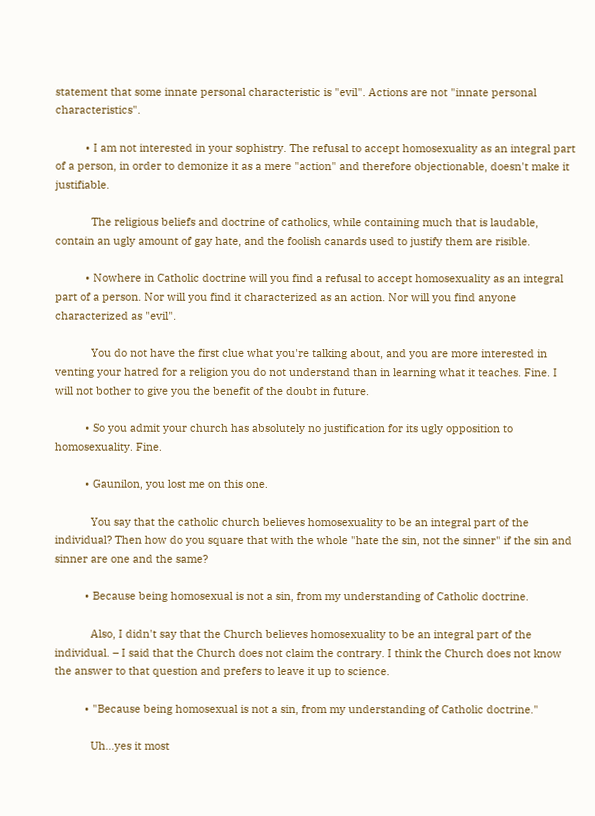statement that some innate personal characteristic is "evil". Actions are not "innate personal characteristics".

          • I am not interested in your sophistry. The refusal to accept homosexuality as an integral part of a person, in order to demonize it as a mere "action" and therefore objectionable, doesn't make it justifiable.

            The religious beliefs and doctrine of catholics, while containing much that is laudable, contain an ugly amount of gay hate, and the foolish canards used to justify them are risible.

          • Nowhere in Catholic doctrine will you find a refusal to accept homosexuality as an integral part of a person. Nor will you find it characterized as an action. Nor will you find anyone characterized as "evil".

            You do not have the first clue what you're talking about, and you are more interested in venting your hatred for a religion you do not understand than in learning what it teaches. Fine. I will not bother to give you the benefit of the doubt in future.

          • So you admit your church has absolutely no justification for its ugly opposition to homosexuality. Fine.

          • Gaunilon, you lost me on this one.

            You say that the catholic church believes homosexuality to be an integral part of the individual? Then how do you square that with the whole "hate the sin, not the sinner" if the sin and sinner are one and the same?

          • Because being homosexual is not a sin, from my understanding of Catholic doctrine.

            Also, I didn't say that the Church believes homosexuality to be an integral part of the individual. – I said that the Church does not claim the contrary. I think the Church does not know the answer to that question and prefers to leave it up to science.

          • "Because being homosexual is not a sin, from my understanding of Catholic doctrine."

            Uh…yes it most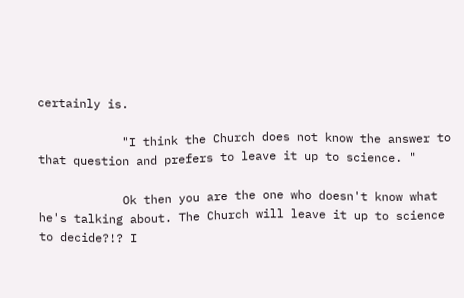certainly is.

            "I think the Church does not know the answer to that question and prefers to leave it up to science. "

            Ok then you are the one who doesn't know what he's talking about. The Church will leave it up to science to decide?!? I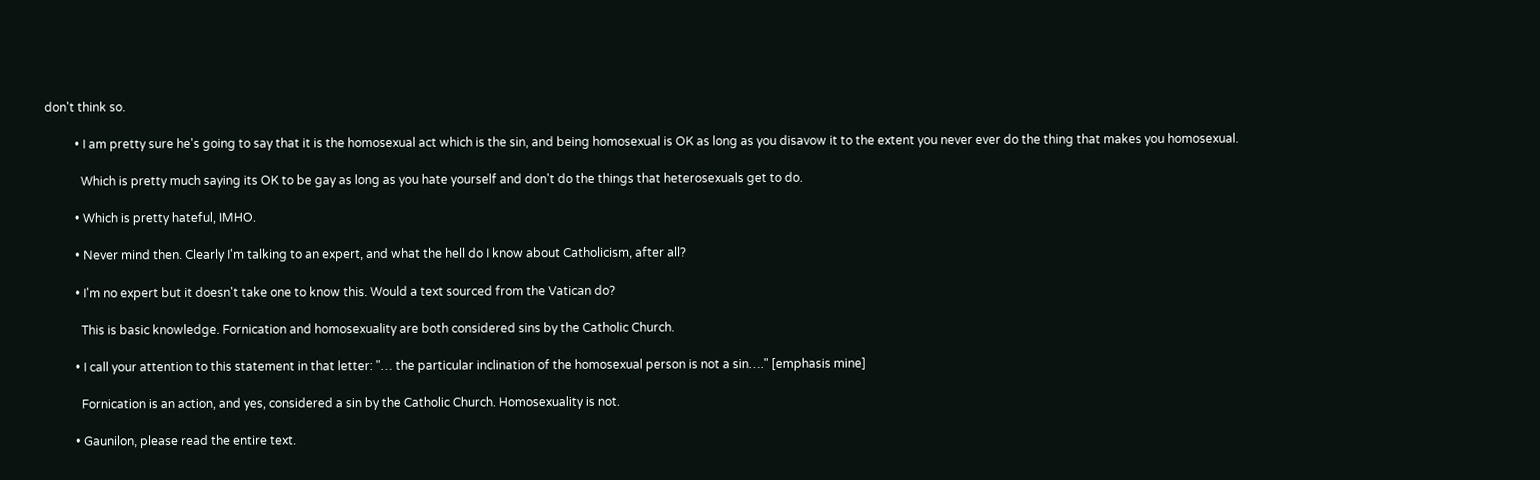don't think so.

          • I am pretty sure he's going to say that it is the homosexual act which is the sin, and being homosexual is OK as long as you disavow it to the extent you never ever do the thing that makes you homosexual.

            Which is pretty much saying its OK to be gay as long as you hate yourself and don't do the things that heterosexuals get to do.

          • Which is pretty hateful, IMHO.

          • Never mind then. Clearly I'm talking to an expert, and what the hell do I know about Catholicism, after all?

          • I'm no expert but it doesn't take one to know this. Would a text sourced from the Vatican do?

            This is basic knowledge. Fornication and homosexuality are both considered sins by the Catholic Church.

          • I call your attention to this statement in that letter: "… the particular inclination of the homosexual person is not a sin…." [emphasis mine]

            Fornication is an action, and yes, considered a sin by the Catholic Church. Homosexuality is not.

          • Gaunilon, please read the entire text.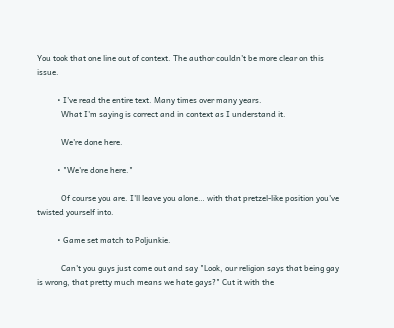You took that one line out of context. The author couldn't be more clear on this issue.

          • I've read the entire text. Many times over many years.
            What I'm saying is correct and in context as I understand it.

            We're done here.

          • "We're done here."

            Of course you are. I'll leave you alone… with that pretzel-like position you've twisted yourself into.

          • Game set match to Poljunkie.

            Can't you guys just come out and say "Look, our religion says that being gay is wrong, that pretty much means we hate gays?" Cut it with the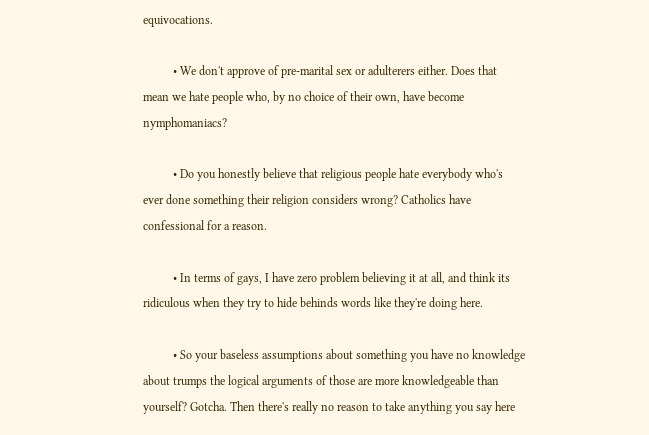equivocations.

          • We don't approve of pre-marital sex or adulterers either. Does that mean we hate people who, by no choice of their own, have become nymphomaniacs?

          • Do you honestly believe that religious people hate everybody who's ever done something their religion considers wrong? Catholics have confessional for a reason.

          • In terms of gays, I have zero problem believing it at all, and think its ridiculous when they try to hide behinds words like they're doing here.

          • So your baseless assumptions about something you have no knowledge about trumps the logical arguments of those are more knowledgeable than yourself? Gotcha. Then there's really no reason to take anything you say here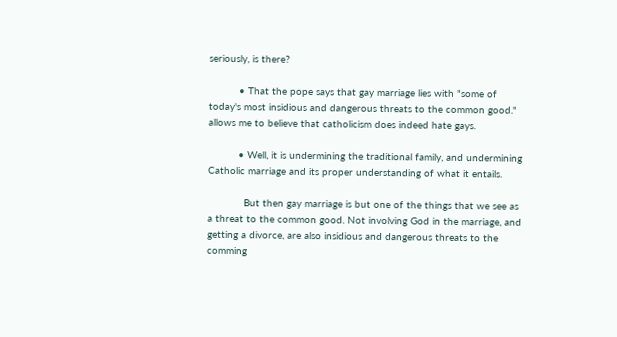seriously, is there?

          • That the pope says that gay marriage lies with "some of today's most insidious and dangerous threats to the common good." allows me to believe that catholicism does indeed hate gays.

          • Well, it is undermining the traditional family, and undermining Catholic marriage and its proper understanding of what it entails.

            But then gay marriage is but one of the things that we see as a threat to the common good. Not involving God in the marriage, and getting a divorce, are also insidious and dangerous threats to the comming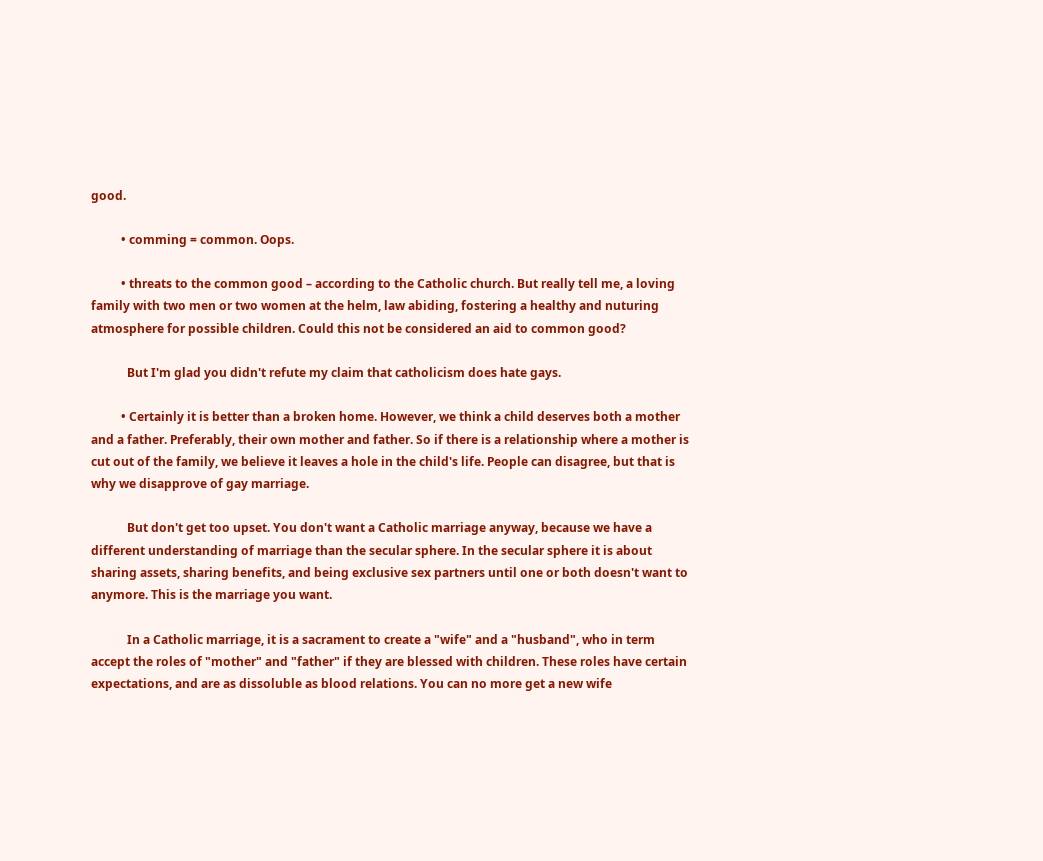good.

          • comming = common. Oops.

          • threats to the common good – according to the Catholic church. But really tell me, a loving family with two men or two women at the helm, law abiding, fostering a healthy and nuturing atmosphere for possible children. Could this not be considered an aid to common good?

            But I'm glad you didn't refute my claim that catholicism does hate gays.

          • Certainly it is better than a broken home. However, we think a child deserves both a mother and a father. Preferably, their own mother and father. So if there is a relationship where a mother is cut out of the family, we believe it leaves a hole in the child's life. People can disagree, but that is why we disapprove of gay marriage.

            But don't get too upset. You don't want a Catholic marriage anyway, because we have a different understanding of marriage than the secular sphere. In the secular sphere it is about sharing assets, sharing benefits, and being exclusive sex partners until one or both doesn't want to anymore. This is the marriage you want.

            In a Catholic marriage, it is a sacrament to create a "wife" and a "husband", who in term accept the roles of "mother" and "father" if they are blessed with children. These roles have certain expectations, and are as dissoluble as blood relations. You can no more get a new wife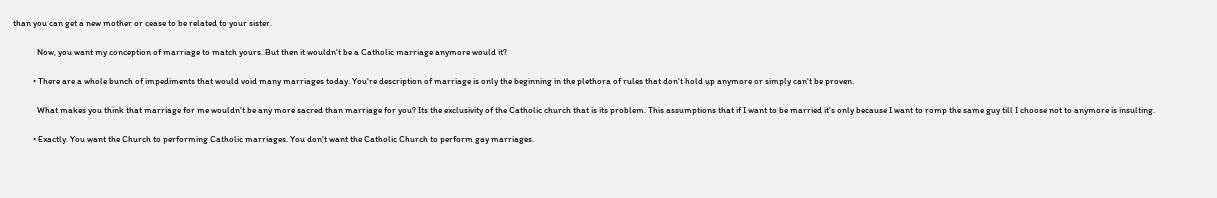than you can get a new mother or cease to be related to your sister.

            Now, you want my conception of marriage to match yours. But then it wouldn't be a Catholic marriage anymore would it?

          • There are a whole bunch of impediments that would void many marriages today. You're description of marriage is only the beginning in the plethora of rules that don't hold up anymore or simply can't be proven.

            What makes you think that marriage for me wouldn't be any more sacred than marriage for you? Its the exclusivity of the Catholic church that is its problem. This assumptions that if I want to be married it's only because I want to romp the same guy till I choose not to anymore is insulting.

          • Exactly. You want the Church to performing Catholic marriages. You don't want the Catholic Church to perform gay marriages.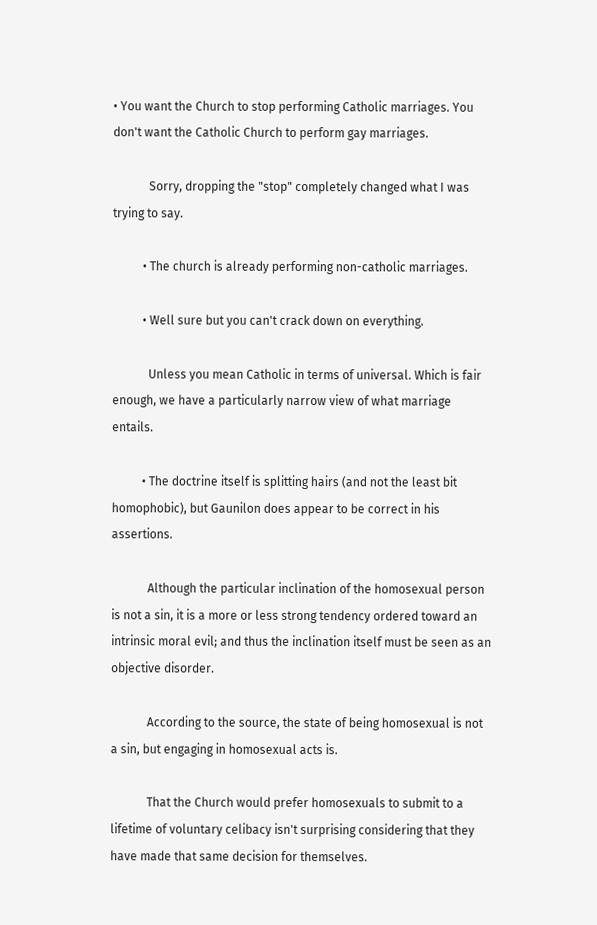• You want the Church to stop performing Catholic marriages. You don't want the Catholic Church to perform gay marriages.

            Sorry, dropping the "stop" completely changed what I was trying to say.

          • The church is already performing non-catholic marriages.

          • Well sure but you can't crack down on everything.

            Unless you mean Catholic in terms of universal. Which is fair enough, we have a particularly narrow view of what marriage entails.

          • The doctrine itself is splitting hairs (and not the least bit homophobic), but Gaunilon does appear to be correct in his assertions.

            Although the particular inclination of the homosexual person is not a sin, it is a more or less strong tendency ordered toward an intrinsic moral evil; and thus the inclination itself must be seen as an objective disorder.

            According to the source, the state of being homosexual is not a sin, but engaging in homosexual acts is.

            That the Church would prefer homosexuals to submit to a lifetime of voluntary celibacy isn't surprising considering that they have made that same decision for themselves.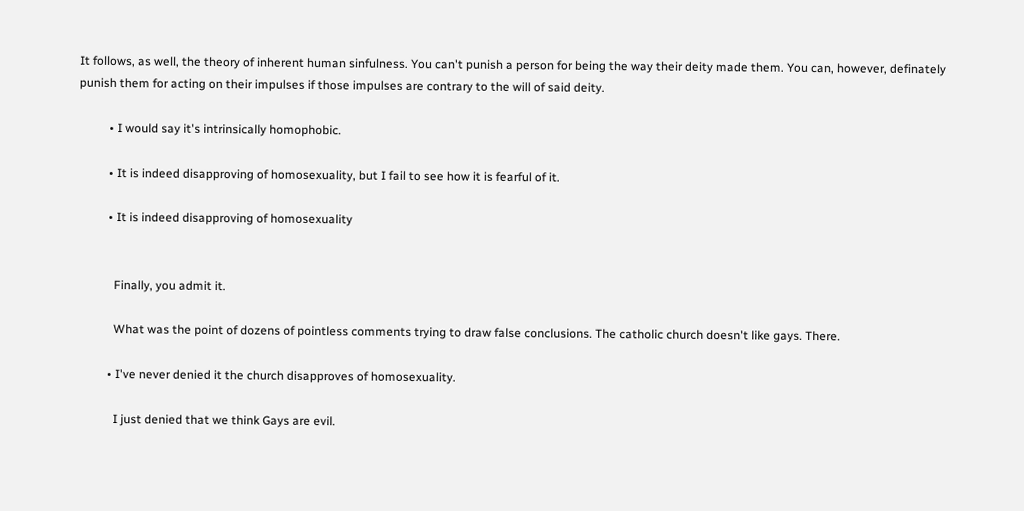It follows, as well, the theory of inherent human sinfulness. You can't punish a person for being the way their deity made them. You can, however, definately punish them for acting on their impulses if those impulses are contrary to the will of said deity.

          • I would say it's intrinsically homophobic.

          • It is indeed disapproving of homosexuality, but I fail to see how it is fearful of it.

          • It is indeed disapproving of homosexuality


            Finally, you admit it.

            What was the point of dozens of pointless comments trying to draw false conclusions. The catholic church doesn't like gays. There.

          • I've never denied it the church disapproves of homosexuality.

            I just denied that we think Gays are evil.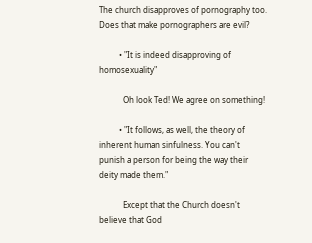The church disapproves of pornography too. Does that make pornographers are evil?

          • "It is indeed disapproving of homosexuality"

            Oh look Ted! We agree on something!

          • "It follows, as well, the theory of inherent human sinfulness. You can't punish a person for being the way their deity made them."

            Except that the Church doesn't believe that God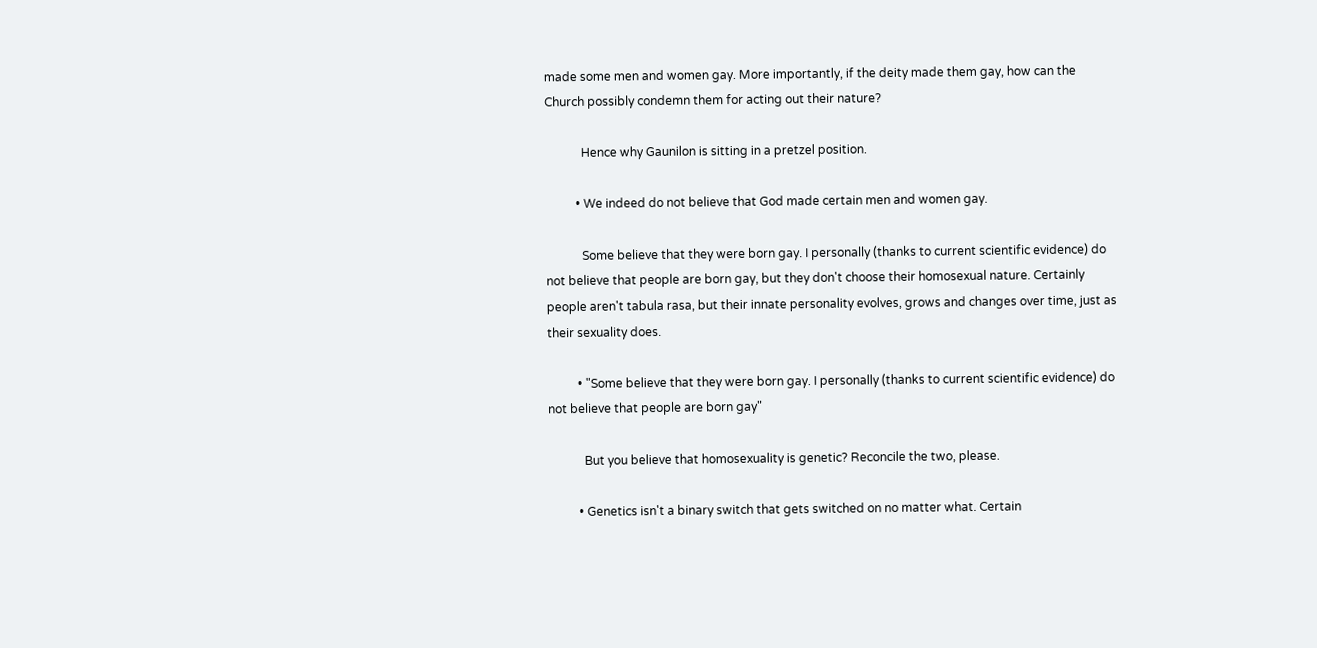made some men and women gay. More importantly, if the deity made them gay, how can the Church possibly condemn them for acting out their nature?

            Hence why Gaunilon is sitting in a pretzel position.

          • We indeed do not believe that God made certain men and women gay.

            Some believe that they were born gay. I personally (thanks to current scientific evidence) do not believe that people are born gay, but they don't choose their homosexual nature. Certainly people aren't tabula rasa, but their innate personality evolves, grows and changes over time, just as their sexuality does.

          • "Some believe that they were born gay. I personally (thanks to current scientific evidence) do not believe that people are born gay"

            But you believe that homosexuality is genetic? Reconcile the two, please.

          • Genetics isn't a binary switch that gets switched on no matter what. Certain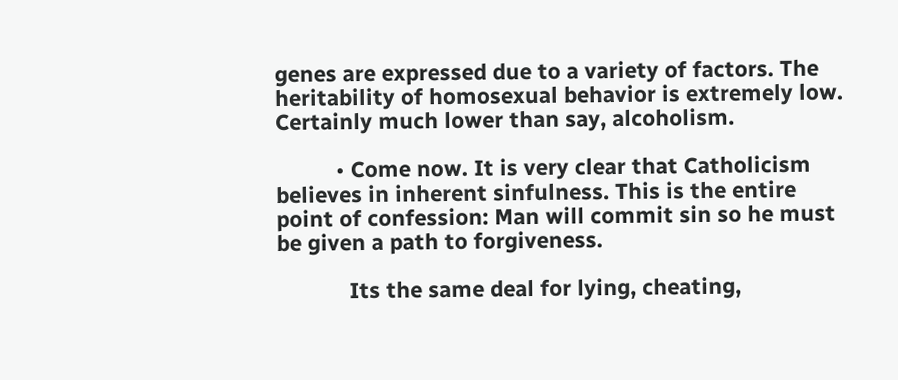genes are expressed due to a variety of factors. The heritability of homosexual behavior is extremely low. Certainly much lower than say, alcoholism.

          • Come now. It is very clear that Catholicism believes in inherent sinfulness. This is the entire point of confession: Man will commit sin so he must be given a path to forgiveness.

            Its the same deal for lying, cheating,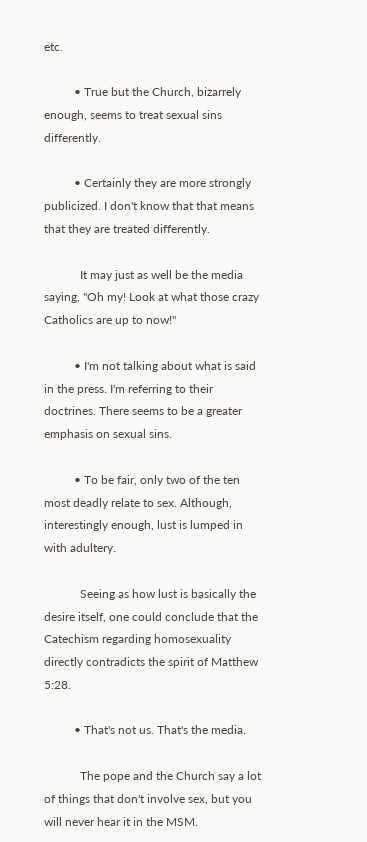etc.

          • True but the Church, bizarrely enough, seems to treat sexual sins differently.

          • Certainly they are more strongly publicized. I don't know that that means that they are treated differently.

            It may just as well be the media saying, "Oh my! Look at what those crazy Catholics are up to now!"

          • I'm not talking about what is said in the press. I'm referring to their doctrines. There seems to be a greater emphasis on sexual sins.

          • To be fair, only two of the ten most deadly relate to sex. Although, interestingly enough, lust is lumped in with adultery.

            Seeing as how lust is basically the desire itself, one could conclude that the Catechism regarding homosexuality directly contradicts the spirit of Matthew 5:28.

          • That's not us. That's the media.

            The pope and the Church say a lot of things that don't involve sex, but you will never hear it in the MSM.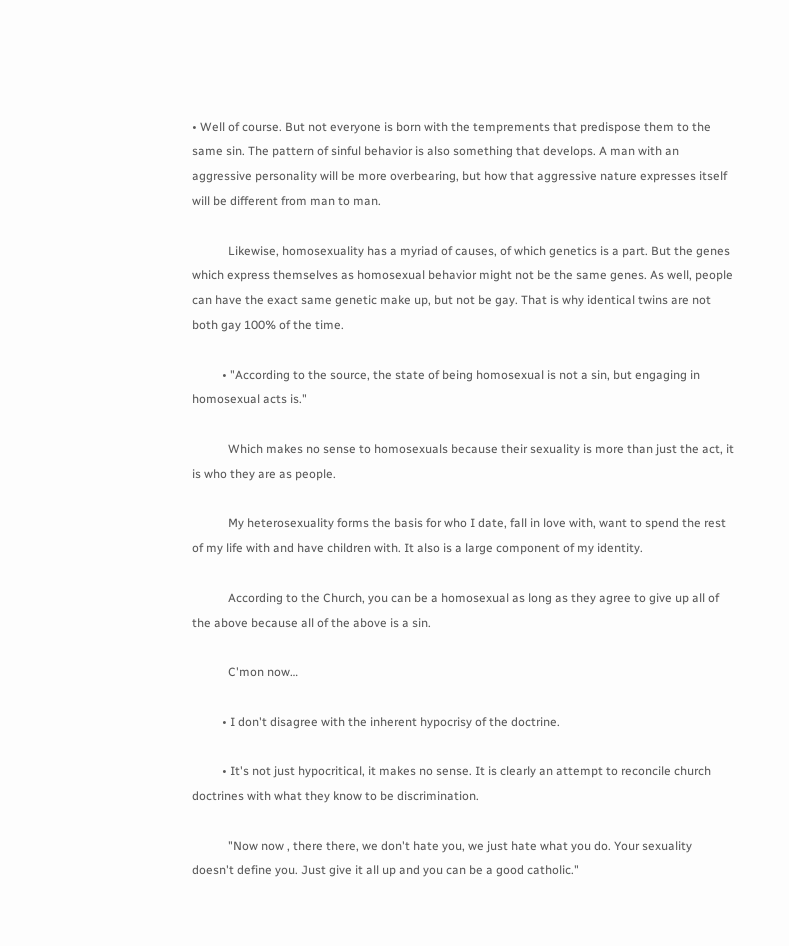• Well of course. But not everyone is born with the temprements that predispose them to the same sin. The pattern of sinful behavior is also something that develops. A man with an aggressive personality will be more overbearing, but how that aggressive nature expresses itself will be different from man to man.

            Likewise, homosexuality has a myriad of causes, of which genetics is a part. But the genes which express themselves as homosexual behavior might not be the same genes. As well, people can have the exact same genetic make up, but not be gay. That is why identical twins are not both gay 100% of the time.

          • "According to the source, the state of being homosexual is not a sin, but engaging in homosexual acts is."

            Which makes no sense to homosexuals because their sexuality is more than just the act, it is who they are as people.

            My heterosexuality forms the basis for who I date, fall in love with, want to spend the rest of my life with and have children with. It also is a large component of my identity.

            According to the Church, you can be a homosexual as long as they agree to give up all of the above because all of the above is a sin.

            C'mon now…

          • I don't disagree with the inherent hypocrisy of the doctrine.

          • It's not just hypocritical, it makes no sense. It is clearly an attempt to reconcile church doctrines with what they know to be discrimination.

            "Now now , there there, we don't hate you, we just hate what you do. Your sexuality doesn't define you. Just give it all up and you can be a good catholic."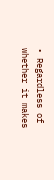• Regardless of whether it makes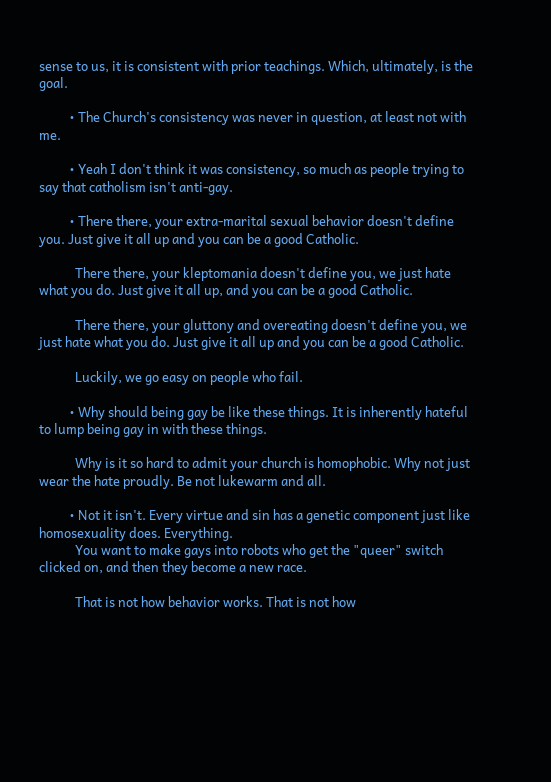sense to us, it is consistent with prior teachings. Which, ultimately, is the goal.

          • The Church's consistency was never in question, at least not with me.

          • Yeah I don't think it was consistency, so much as people trying to say that catholism isn't anti-gay.

          • There there, your extra-marital sexual behavior doesn't define you. Just give it all up and you can be a good Catholic.

            There there, your kleptomania doesn't define you, we just hate what you do. Just give it all up, and you can be a good Catholic.

            There there, your gluttony and overeating doesn't define you, we just hate what you do. Just give it all up and you can be a good Catholic.

            Luckily, we go easy on people who fail.

          • Why should being gay be like these things. It is inherently hateful to lump being gay in with these things.

            Why is it so hard to admit your church is homophobic. Why not just wear the hate proudly. Be not lukewarm and all.

          • Not it isn't. Every virtue and sin has a genetic component just like homosexuality does. Everything.
            You want to make gays into robots who get the "queer" switch clicked on, and then they become a new race.

            That is not how behavior works. That is not how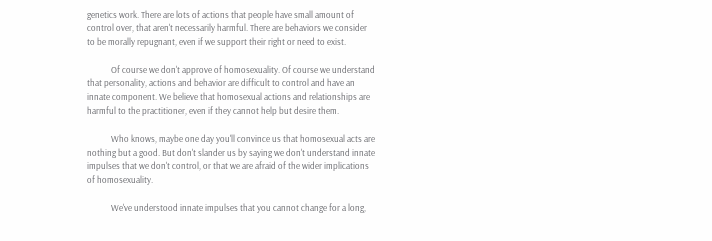genetics work. There are lots of actions that people have small amount of control over, that aren't necessarily harmful. There are behaviors we consider to be morally repugnant, even if we support their right or need to exist.

            Of course we don't approve of homosexuality. Of course we understand that personality, actions and behavior are difficult to control and have an innate component. We believe that homosexual actions and relationships are harmful to the practitioner, even if they cannot help but desire them.

            Who knows, maybe one day you'll convince us that homosexual acts are nothing but a good. But don't slander us by saying we don't understand innate impulses that we don't control, or that we are afraid of the wider implications of homosexuality.

            We've understood innate impulses that you cannot change for a long,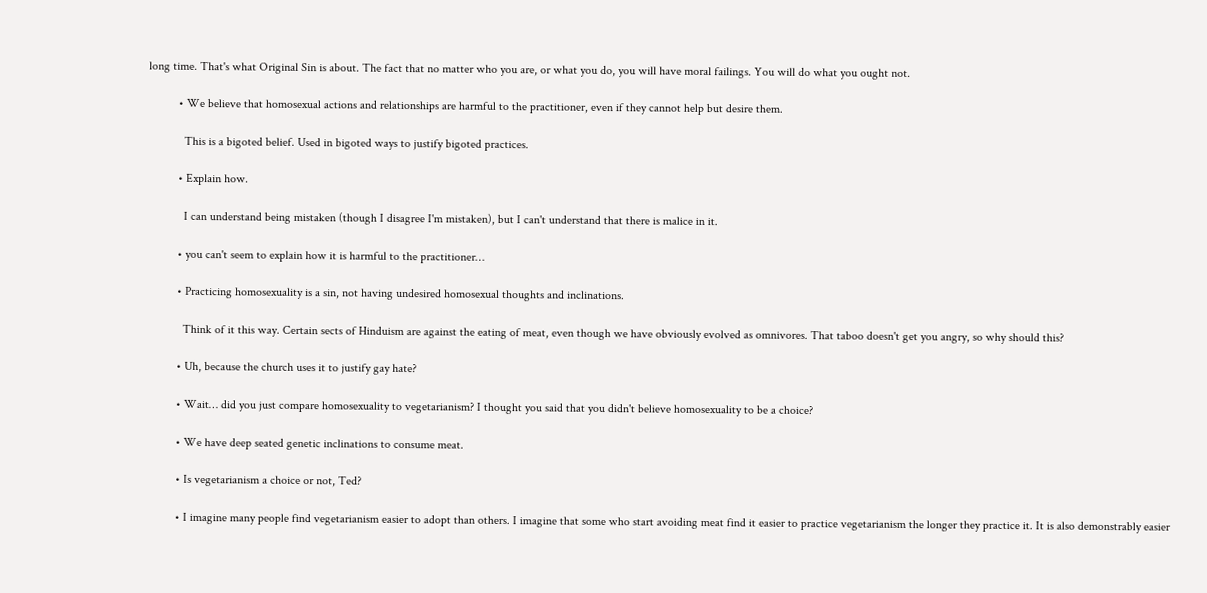long time. That's what Original Sin is about. The fact that no matter who you are, or what you do, you will have moral failings. You will do what you ought not.

          • We believe that homosexual actions and relationships are harmful to the practitioner, even if they cannot help but desire them.

            This is a bigoted belief. Used in bigoted ways to justify bigoted practices.

          • Explain how.

            I can understand being mistaken (though I disagree I'm mistaken), but I can't understand that there is malice in it.

          • you can't seem to explain how it is harmful to the practitioner…

          • Practicing homosexuality is a sin, not having undesired homosexual thoughts and inclinations.

            Think of it this way. Certain sects of Hinduism are against the eating of meat, even though we have obviously evolved as omnivores. That taboo doesn't get you angry, so why should this?

          • Uh, because the church uses it to justify gay hate?

          • Wait… did you just compare homosexuality to vegetarianism? I thought you said that you didn't believe homosexuality to be a choice?

          • We have deep seated genetic inclinations to consume meat.

          • Is vegetarianism a choice or not, Ted?

          • I imagine many people find vegetarianism easier to adopt than others. I imagine that some who start avoiding meat find it easier to practice vegetarianism the longer they practice it. It is also demonstrably easier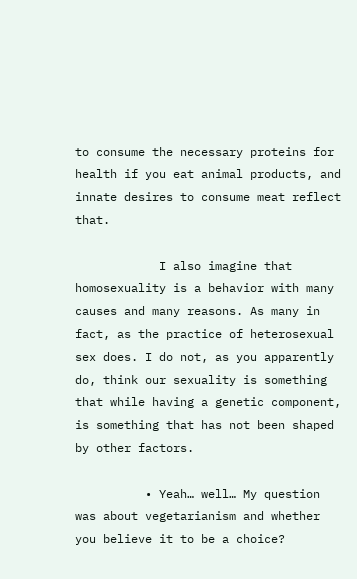to consume the necessary proteins for health if you eat animal products, and innate desires to consume meat reflect that.

            I also imagine that homosexuality is a behavior with many causes and many reasons. As many in fact, as the practice of heterosexual sex does. I do not, as you apparently do, think our sexuality is something that while having a genetic component, is something that has not been shaped by other factors.

          • Yeah… well… My question was about vegetarianism and whether you believe it to be a choice?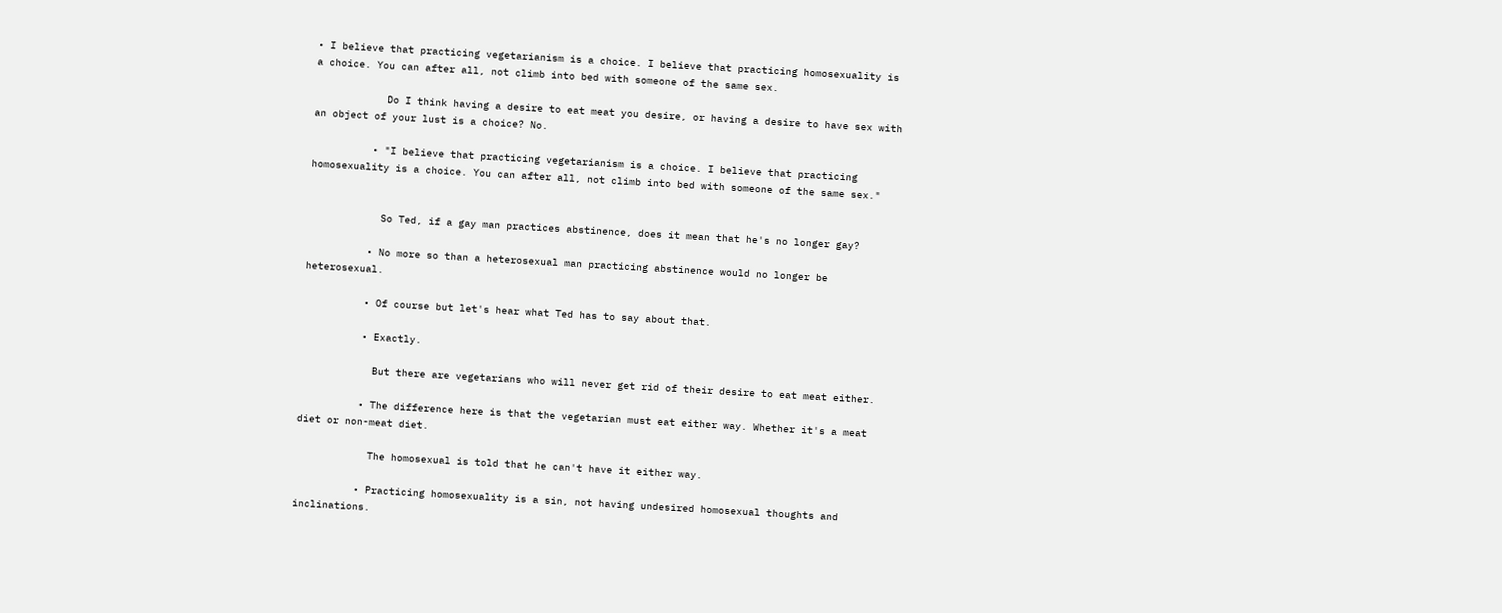• I believe that practicing vegetarianism is a choice. I believe that practicing homosexuality is a choice. You can after all, not climb into bed with someone of the same sex.

            Do I think having a desire to eat meat you desire, or having a desire to have sex with an object of your lust is a choice? No.

          • "I believe that practicing vegetarianism is a choice. I believe that practicing homosexuality is a choice. You can after all, not climb into bed with someone of the same sex."


            So Ted, if a gay man practices abstinence, does it mean that he's no longer gay?

          • No more so than a heterosexual man practicing abstinence would no longer be heterosexual.

          • Of course but let's hear what Ted has to say about that.

          • Exactly.

            But there are vegetarians who will never get rid of their desire to eat meat either.

          • The difference here is that the vegetarian must eat either way. Whether it's a meat diet or non-meat diet.

            The homosexual is told that he can't have it either way.

          • Practicing homosexuality is a sin, not having undesired homosexual thoughts and inclinations.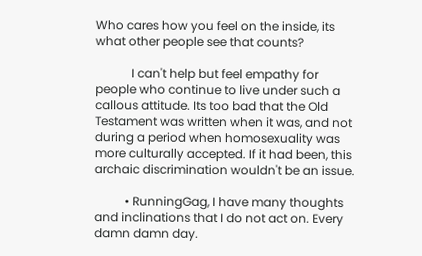Who cares how you feel on the inside, its what other people see that counts?

            I can't help but feel empathy for people who continue to live under such a callous attitude. Its too bad that the Old Testament was written when it was, and not during a period when homosexuality was more culturally accepted. If it had been, this archaic discrimination wouldn't be an issue.

          • RunningGag, I have many thoughts and inclinations that I do not act on. Every damn damn day.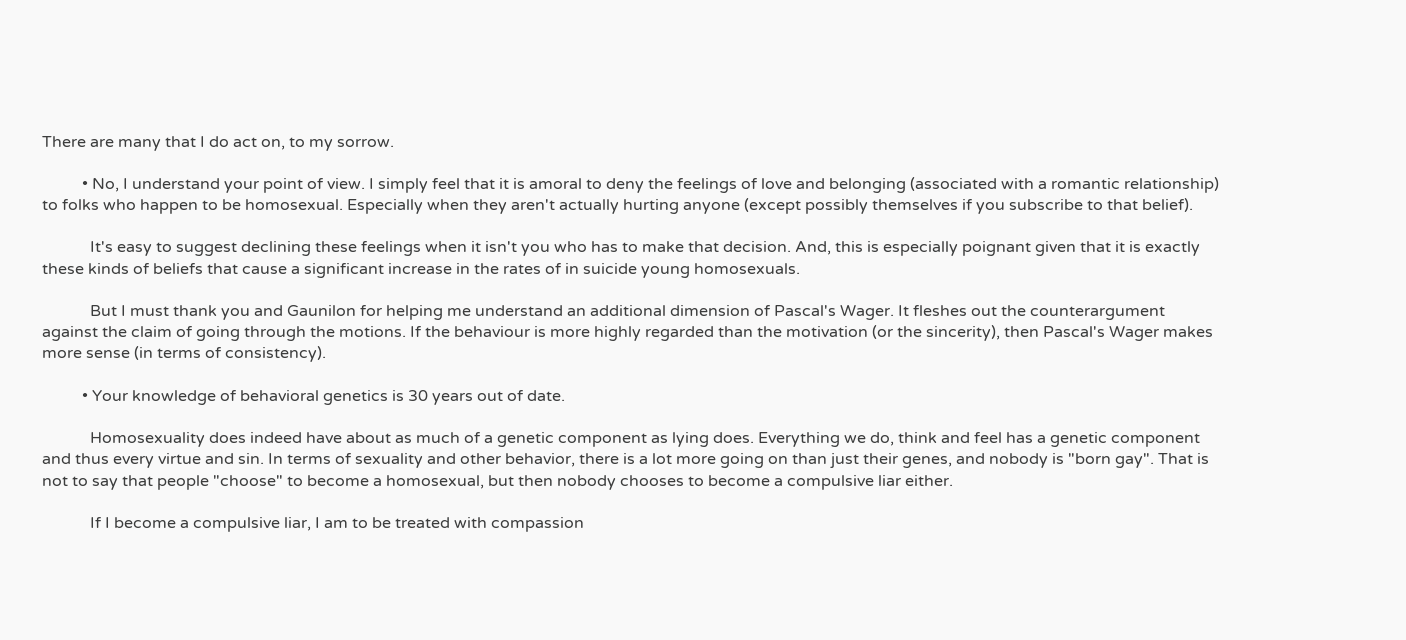There are many that I do act on, to my sorrow.

          • No, I understand your point of view. I simply feel that it is amoral to deny the feelings of love and belonging (associated with a romantic relationship) to folks who happen to be homosexual. Especially when they aren't actually hurting anyone (except possibly themselves if you subscribe to that belief).

            It's easy to suggest declining these feelings when it isn't you who has to make that decision. And, this is especially poignant given that it is exactly these kinds of beliefs that cause a significant increase in the rates of in suicide young homosexuals.

            But I must thank you and Gaunilon for helping me understand an additional dimension of Pascal's Wager. It fleshes out the counterargument against the claim of going through the motions. If the behaviour is more highly regarded than the motivation (or the sincerity), then Pascal's Wager makes more sense (in terms of consistency).

          • Your knowledge of behavioral genetics is 30 years out of date.

            Homosexuality does indeed have about as much of a genetic component as lying does. Everything we do, think and feel has a genetic component and thus every virtue and sin. In terms of sexuality and other behavior, there is a lot more going on than just their genes, and nobody is "born gay". That is not to say that people "choose" to become a homosexual, but then nobody chooses to become a compulsive liar either.

            If I become a compulsive liar, I am to be treated with compassion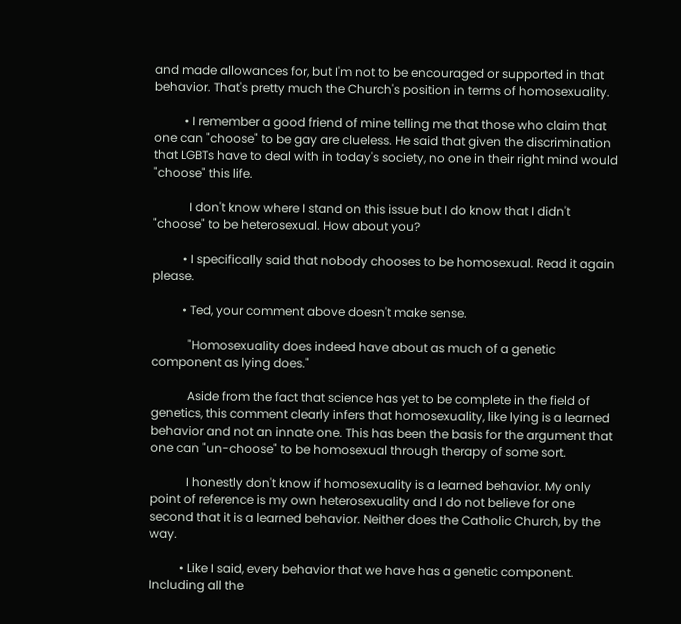and made allowances for, but I'm not to be encouraged or supported in that behavior. That's pretty much the Church's position in terms of homosexuality.

          • I remember a good friend of mine telling me that those who claim that one can "choose" to be gay are clueless. He said that given the discrimination that LGBTs have to deal with in today's society, no one in their right mind would "choose" this life.

            I don't know where I stand on this issue but I do know that I didn't "choose" to be heterosexual. How about you?

          • I specifically said that nobody chooses to be homosexual. Read it again please.

          • Ted, your comment above doesn't make sense.

            "Homosexuality does indeed have about as much of a genetic component as lying does."

            Aside from the fact that science has yet to be complete in the field of genetics, this comment clearly infers that homosexuality, like lying is a learned behavior and not an innate one. This has been the basis for the argument that one can "un-choose" to be homosexual through therapy of some sort.

            I honestly don't know if homosexuality is a learned behavior. My only point of reference is my own heterosexuality and I do not believe for one second that it is a learned behavior. Neither does the Catholic Church, by the way.

          • Like I said, every behavior that we have has a genetic component. Including all the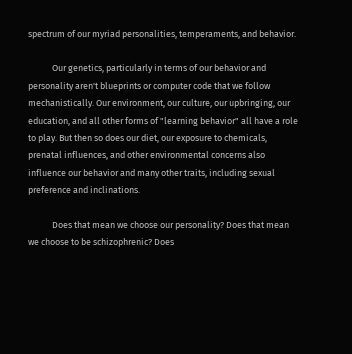spectrum of our myriad personalities, temperaments, and behavior.

            Our genetics, particularly in terms of our behavior and personality aren't blueprints or computer code that we follow mechanistically. Our environment, our culture, our upbringing, our education, and all other forms of "learning behavior" all have a role to play. But then so does our diet, our exposure to chemicals, prenatal influences, and other environmental concerns also influence our behavior and many other traits, including sexual preference and inclinations.

            Does that mean we choose our personality? Does that mean we choose to be schizophrenic? Does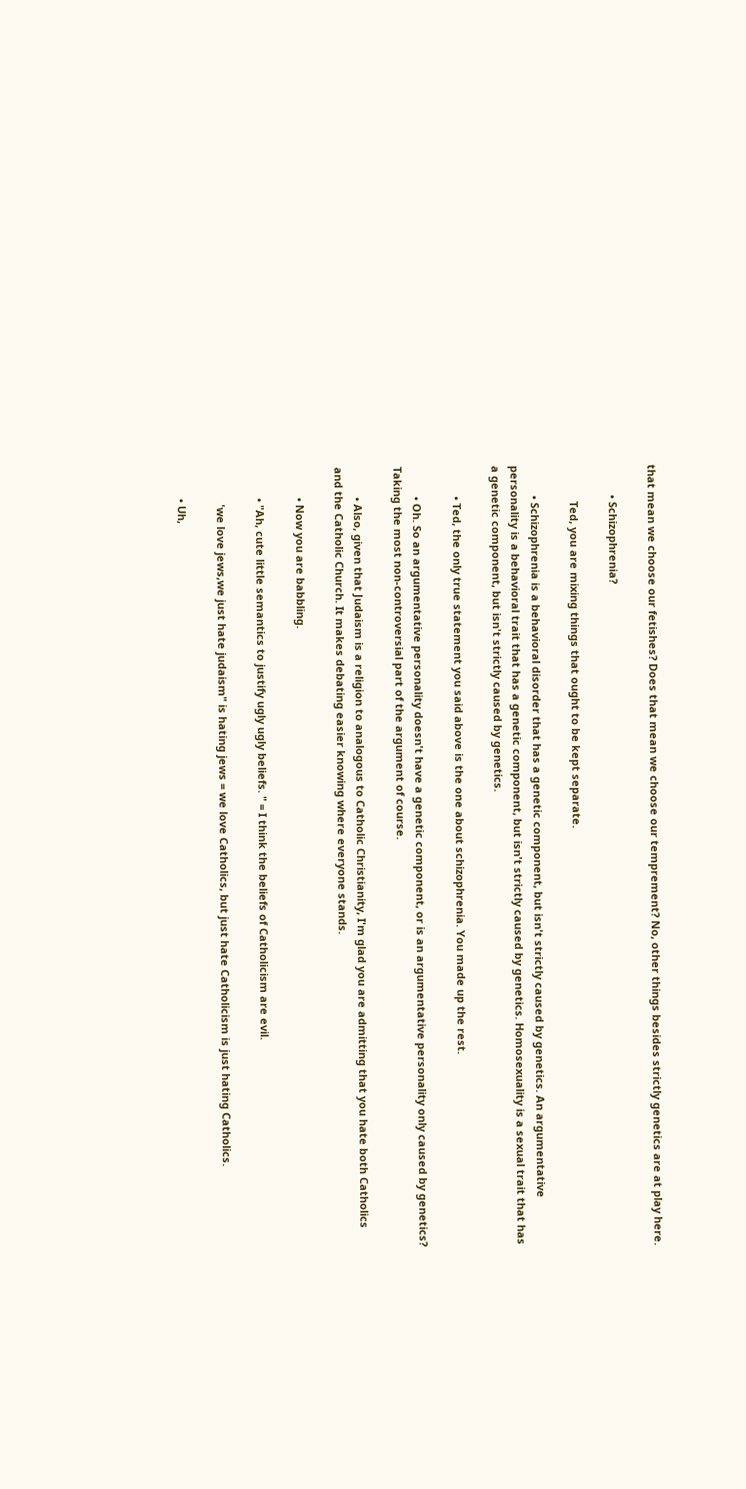that mean we choose our fetishes? Does that mean we choose our temprement? No, other things besides strictly genetics are at play here.

          • Schizophrenia?

            Ted, you are mixing things that ought to be kept separate.

          • Schizophrenia is a behavioral disorder that has a genetic component, but isn't strictly caused by genetics. An argumentative personality is a behavioral trait that has a genetic component, but isn't strictly caused by genetics. Homosexuality is a sexual trait that has a genetic component, but isn't strictly caused by genetics.

          • Ted, the only true statement you said above is the one about schizophrenia. You made up the rest.

          • Oh. So an argumentative personality doesn't have a genetic component, or is an argumentative personality only caused by genetics? Taking the most non-controversial part of the argument of course.

          • Also, given that Judaism is a religion to analogous to Catholic Christianity, I'm glad you are admitting that you hate both Catholics and the Catholic Church. It makes debating easier knowing where everyone stands.

          • Now you are babbling.

          • "Ah, cute little semantics to justify ugly ugly beliefs. " = I think the beliefs of Catholicism are evil.

            'we love jews,we just hate judaism" is hating jews = we love Catholics, but just hate Catholicism is just hating Catholics.

          • Uh,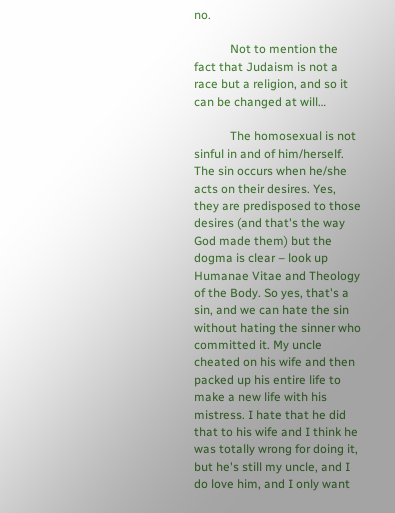no.

            Not to mention the fact that Judaism is not a race but a religion, and so it can be changed at will…

            The homosexual is not sinful in and of him/herself. The sin occurs when he/she acts on their desires. Yes, they are predisposed to those desires (and that's the way God made them) but the dogma is clear – look up Humanae Vitae and Theology of the Body. So yes, that's a sin, and we can hate the sin without hating the sinner who committed it. My uncle cheated on his wife and then packed up his entire life to make a new life with his mistress. I hate that he did that to his wife and I think he was totally wrong for doing it, but he's still my uncle, and I do love him, and I only want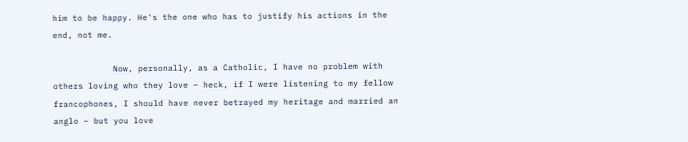him to be happy. He's the one who has to justify his actions in the end, not me.

            Now, personally, as a Catholic, I have no problem with others loving who they love – heck, if I were listening to my fellow francophones, I should have never betrayed my heritage and married an anglo – but you love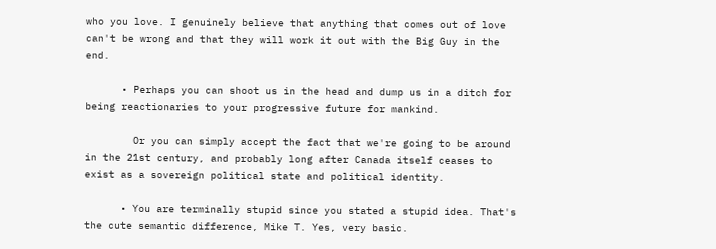who you love. I genuinely believe that anything that comes out of love can't be wrong and that they will work it out with the Big Guy in the end.

      • Perhaps you can shoot us in the head and dump us in a ditch for being reactionaries to your progressive future for mankind.

        Or you can simply accept the fact that we're going to be around in the 21st century, and probably long after Canada itself ceases to exist as a sovereign political state and political identity.

      • You are terminally stupid since you stated a stupid idea. That's the cute semantic difference, Mike T. Yes, very basic.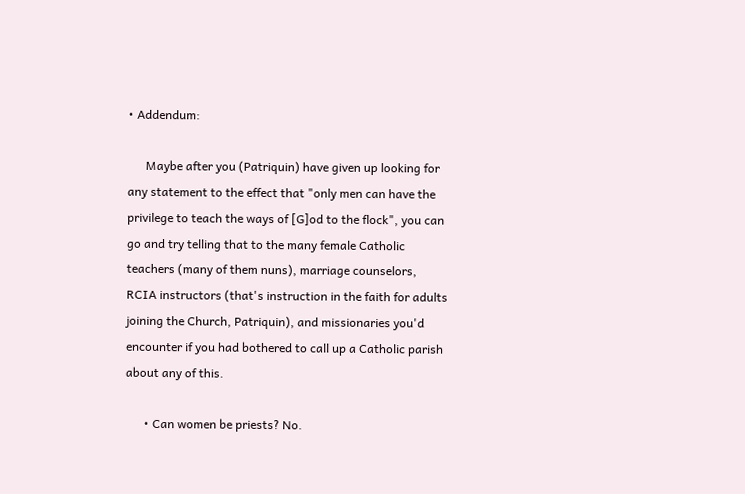• Addendum:

      Maybe after you (Patriquin) have given up looking for any statement to the effect that "only men can have the privilege to teach the ways of [G]od to the flock", you can go and try telling that to the many female Catholic teachers (many of them nuns), marriage counselors, RCIA instructors (that's instruction in the faith for adults joining the Church, Patriquin), and missionaries you'd encounter if you had bothered to call up a Catholic parish about any of this.

      • Can women be priests? No.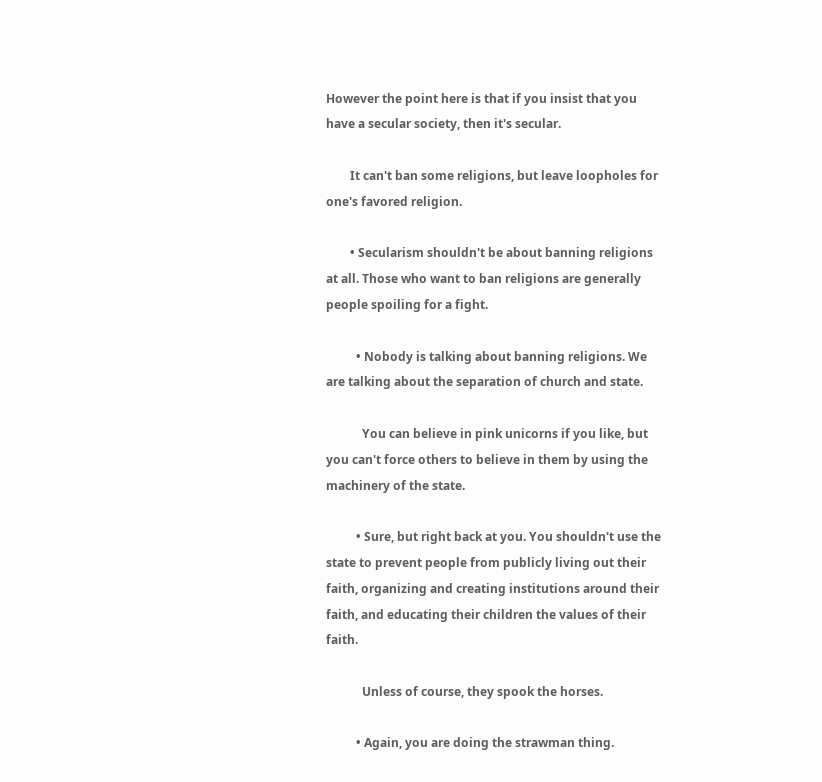However the point here is that if you insist that you have a secular society, then it's secular.

        It can't ban some religions, but leave loopholes for one's favored religion.

        • Secularism shouldn't be about banning religions at all. Those who want to ban religions are generally people spoiling for a fight.

          • Nobody is talking about banning religions. We are talking about the separation of church and state.

            You can believe in pink unicorns if you like, but you can't force others to believe in them by using the machinery of the state.

          • Sure, but right back at you. You shouldn't use the state to prevent people from publicly living out their faith, organizing and creating institutions around their faith, and educating their children the values of their faith.

            Unless of course, they spook the horses.

          • Again, you are doing the strawman thing.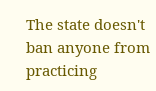The state doesn't ban anyone from practicing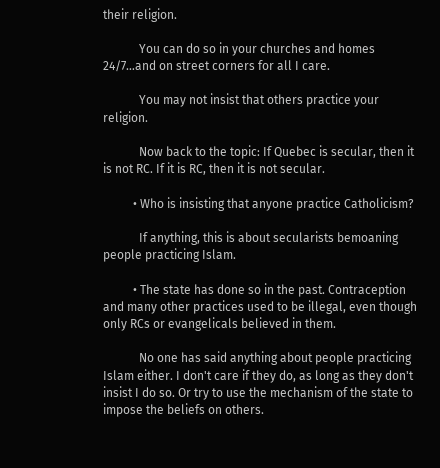their religion.

            You can do so in your churches and homes 24/7…and on street corners for all I care.

            You may not insist that others practice your religion.

            Now back to the topic: If Quebec is secular, then it is not RC. If it is RC, then it is not secular.

          • Who is insisting that anyone practice Catholicism?

            If anything, this is about secularists bemoaning people practicing Islam.

          • The state has done so in the past. Contraception and many other practices used to be illegal, even though only RCs or evangelicals believed in them.

            No one has said anything about people practicing Islam either. I don't care if they do, as long as they don't insist I do so. Or try to use the mechanism of the state to impose the beliefs on others.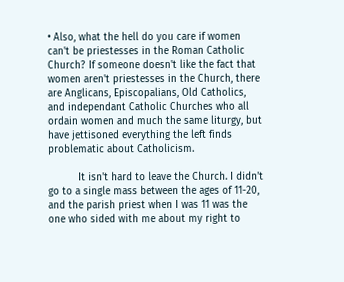• Also, what the hell do you care if women can't be priestesses in the Roman Catholic Church? If someone doesn't like the fact that women aren't priestesses in the Church, there are Anglicans, Episcopalians, Old Catholics, and independant Catholic Churches who all ordain women and much the same liturgy, but have jettisoned everything the left finds problematic about Catholicism.

          It isn't hard to leave the Church. I didn't go to a single mass between the ages of 11-20, and the parish priest when I was 11 was the one who sided with me about my right to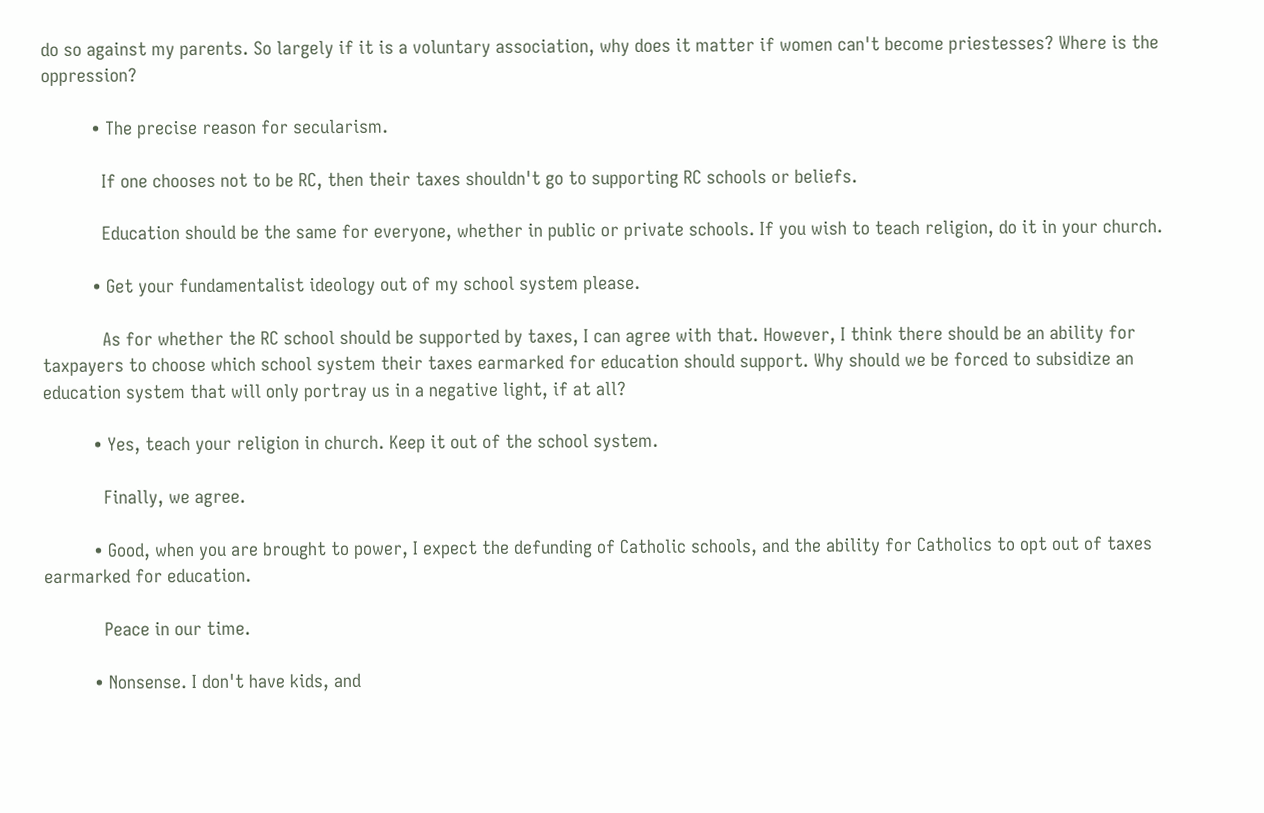do so against my parents. So largely if it is a voluntary association, why does it matter if women can't become priestesses? Where is the oppression?

          • The precise reason for secularism.

            If one chooses not to be RC, then their taxes shouldn't go to supporting RC schools or beliefs.

            Education should be the same for everyone, whether in public or private schools. If you wish to teach religion, do it in your church.

          • Get your fundamentalist ideology out of my school system please.

            As for whether the RC school should be supported by taxes, I can agree with that. However, I think there should be an ability for taxpayers to choose which school system their taxes earmarked for education should support. Why should we be forced to subsidize an education system that will only portray us in a negative light, if at all?

          • Yes, teach your religion in church. Keep it out of the school system.

            Finally, we agree.

          • Good, when you are brought to power, I expect the defunding of Catholic schools, and the ability for Catholics to opt out of taxes earmarked for education.

            Peace in our time.

          • Nonsense. I don't have kids, and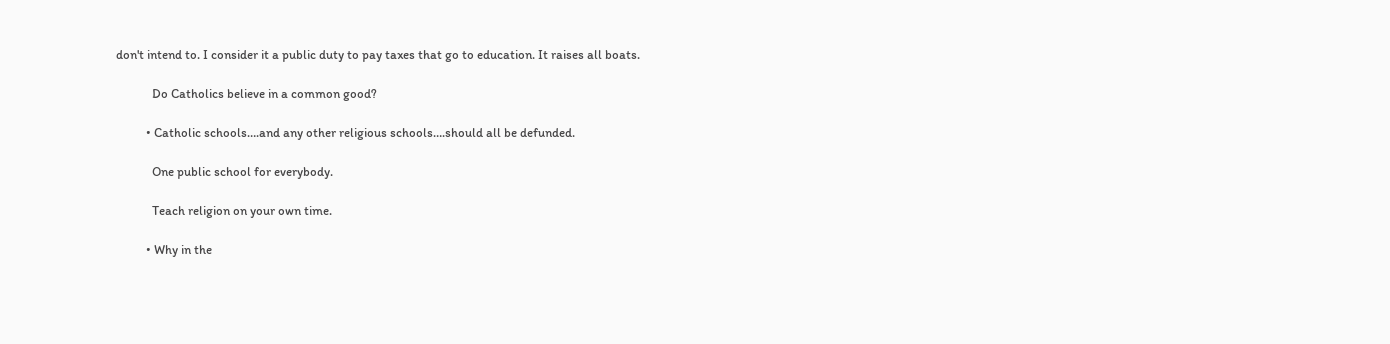don't intend to. I consider it a public duty to pay taxes that go to education. It raises all boats.

            Do Catholics believe in a common good?

          • Catholic schools….and any other religious schools….should all be defunded.

            One public school for everybody.

            Teach religion on your own time.

          • Why in the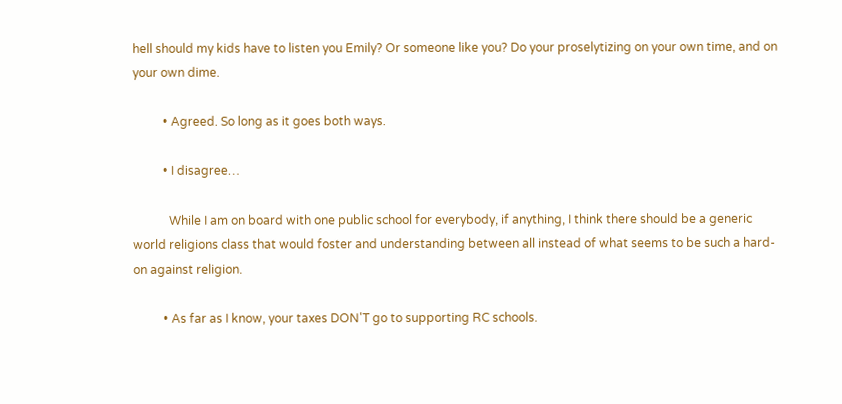hell should my kids have to listen you Emily? Or someone like you? Do your proselytizing on your own time, and on your own dime.

          • Agreed. So long as it goes both ways.

          • I disagree…

            While I am on board with one public school for everybody, if anything, I think there should be a generic world religions class that would foster and understanding between all instead of what seems to be such a hard-on against religion.

          • As far as I know, your taxes DON'T go to supporting RC schools.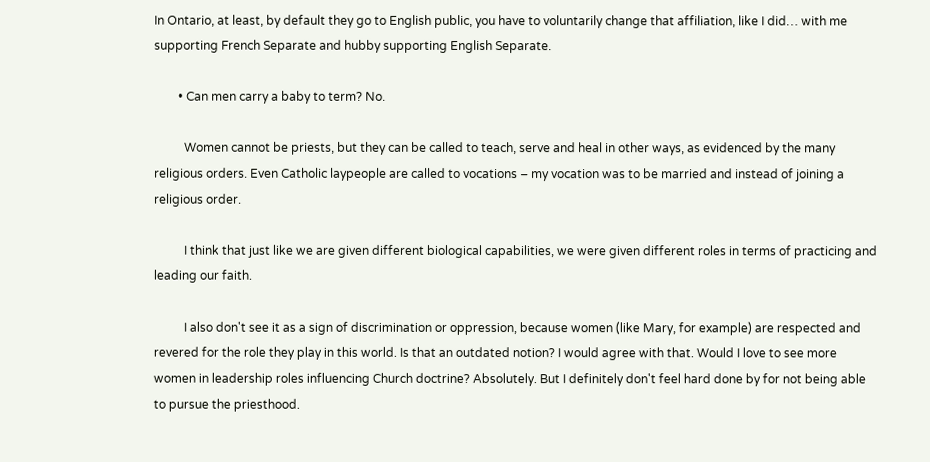In Ontario, at least, by default they go to English public, you have to voluntarily change that affiliation, like I did… with me supporting French Separate and hubby supporting English Separate.

        • Can men carry a baby to term? No.

          Women cannot be priests, but they can be called to teach, serve and heal in other ways, as evidenced by the many religious orders. Even Catholic laypeople are called to vocations – my vocation was to be married and instead of joining a religious order.

          I think that just like we are given different biological capabilities, we were given different roles in terms of practicing and leading our faith.

          I also don't see it as a sign of discrimination or oppression, because women (like Mary, for example) are respected and revered for the role they play in this world. Is that an outdated notion? I would agree with that. Would I love to see more women in leadership roles influencing Church doctrine? Absolutely. But I definitely don't feel hard done by for not being able to pursue the priesthood.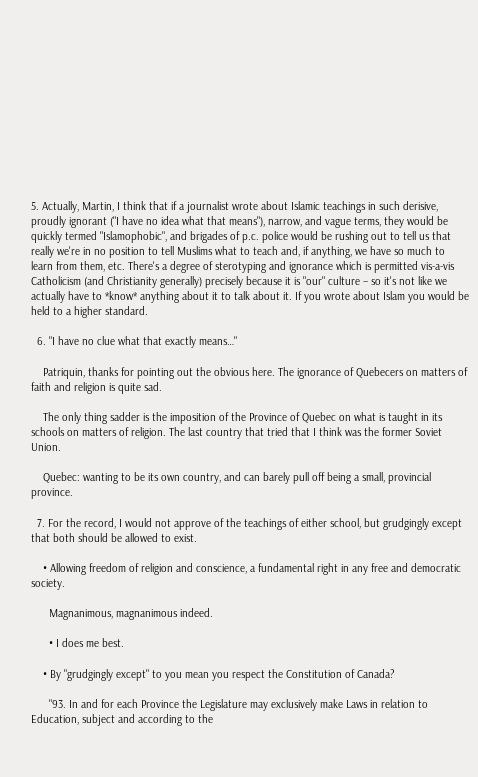5. Actually, Martin, I think that if a journalist wrote about Islamic teachings in such derisive, proudly ignorant ("I have no idea what that means"), narrow, and vague terms, they would be quickly termed "Islamophobic", and brigades of p.c. police would be rushing out to tell us that really we're in no position to tell Muslims what to teach and, if anything, we have so much to learn from them, etc. There's a degree of sterotyping and ignorance which is permitted vis-a-vis Catholicism (and Christianity generally) precisely because it is "our" culture – so it's not like we actually have to *know* anything about it to talk about it. If you wrote about Islam you would be held to a higher standard.

  6. "I have no clue what that exactly means…"

    Patriquin, thanks for pointing out the obvious here. The ignorance of Quebecers on matters of faith and religion is quite sad.

    The only thing sadder is the imposition of the Province of Quebec on what is taught in its schools on matters of religion. The last country that tried that I think was the former Soviet Union.

    Quebec: wanting to be its own country, and can barely pull off being a small, provincial province.

  7. For the record, I would not approve of the teachings of either school, but grudgingly except that both should be allowed to exist.

    • Allowing freedom of religion and conscience, a fundamental right in any free and democratic society.

      Magnanimous, magnanimous indeed.

      • I does me best.

    • By "grudgingly except" to you mean you respect the Constitution of Canada?

      "93. In and for each Province the Legislature may exclusively make Laws in relation to Education, subject and according to the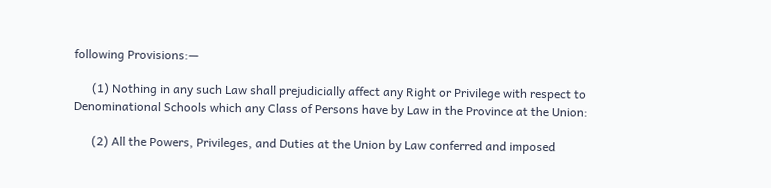following Provisions:—

      (1) Nothing in any such Law shall prejudicially affect any Right or Privilege with respect to Denominational Schools which any Class of Persons have by Law in the Province at the Union:

      (2) All the Powers, Privileges, and Duties at the Union by Law conferred and imposed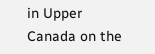in Upper Canada on the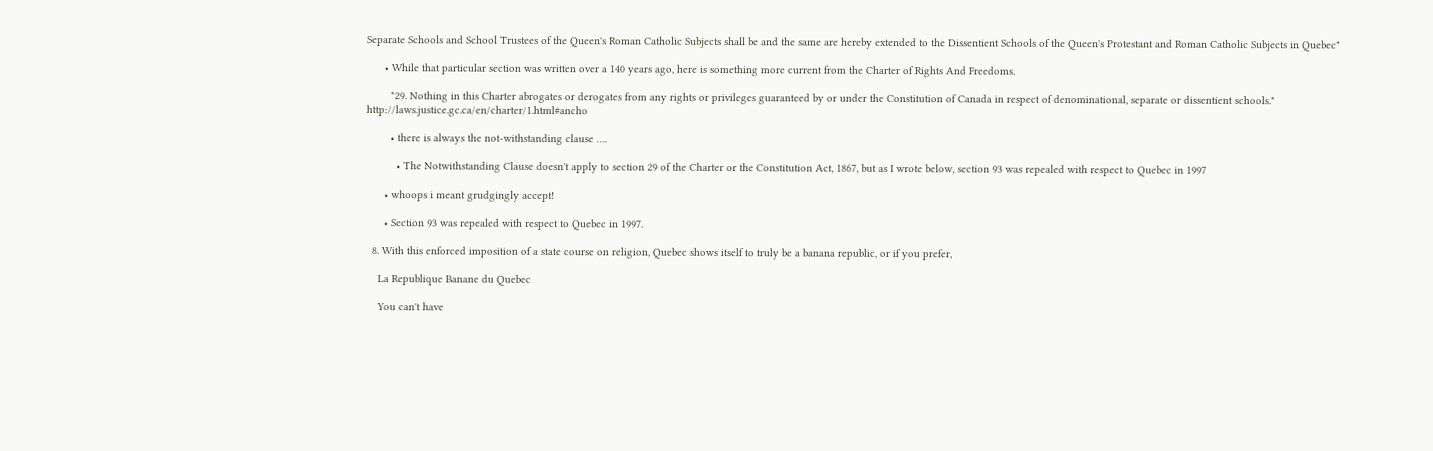Separate Schools and School Trustees of the Queen's Roman Catholic Subjects shall be and the same are hereby extended to the Dissentient Schools of the Queen's Protestant and Roman Catholic Subjects in Quebec"

      • While that particular section was written over a 140 years ago, here is something more current from the Charter of Rights And Freedoms.

        "29. Nothing in this Charter abrogates or derogates from any rights or privileges guaranteed by or under the Constitution of Canada in respect of denominational, separate or dissentient schools." http://laws.justice.gc.ca/en/charter/1.html#ancho

        • there is always the not-withstanding clause ….

          • The Notwithstanding Clause doesn't apply to section 29 of the Charter or the Constitution Act, 1867, but as I wrote below, section 93 was repealed with respect to Quebec in 1997

      • whoops i meant grudgingly accept!

      • Section 93 was repealed with respect to Quebec in 1997.

  8. With this enforced imposition of a state course on religion, Quebec shows itself to truly be a banana republic, or if you prefer,

    La Republique Banane du Quebec

    You can't have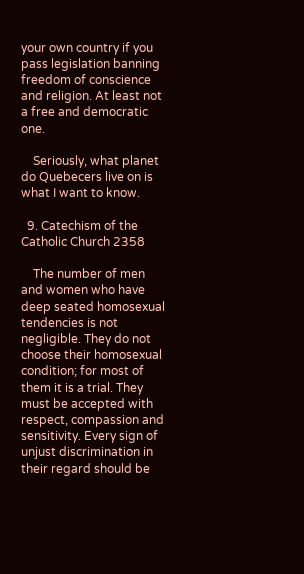your own country if you pass legislation banning freedom of conscience and religion. At least not a free and democratic one.

    Seriously, what planet do Quebecers live on is what I want to know.

  9. Catechism of the Catholic Church 2358

    The number of men and women who have deep seated homosexual tendencies is not negligible. They do not choose their homosexual condition; for most of them it is a trial. They must be accepted with respect, compassion and sensitivity. Every sign of unjust discrimination in their regard should be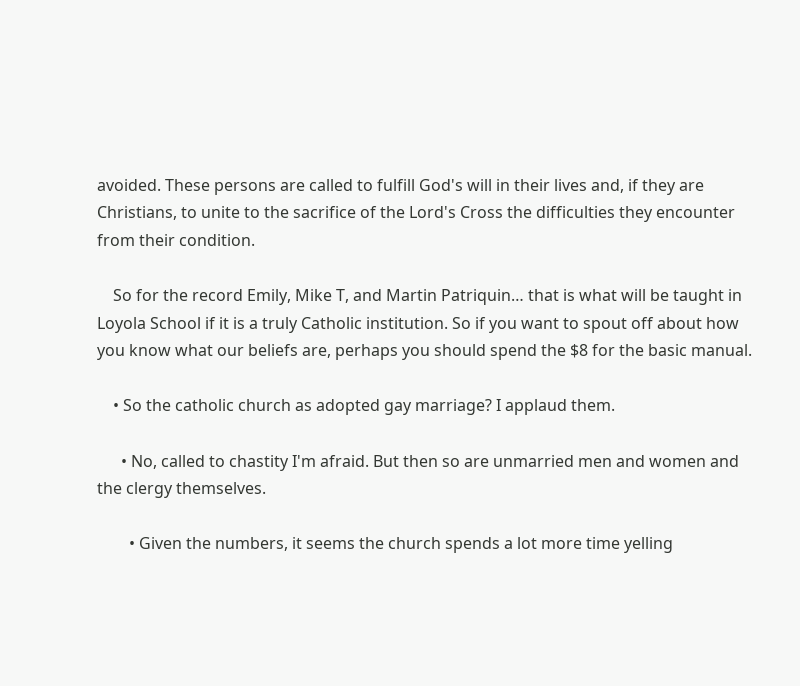avoided. These persons are called to fulfill God's will in their lives and, if they are Christians, to unite to the sacrifice of the Lord's Cross the difficulties they encounter from their condition.

    So for the record Emily, Mike T, and Martin Patriquin… that is what will be taught in Loyola School if it is a truly Catholic institution. So if you want to spout off about how you know what our beliefs are, perhaps you should spend the $8 for the basic manual.

    • So the catholic church as adopted gay marriage? I applaud them.

      • No, called to chastity I'm afraid. But then so are unmarried men and women and the clergy themselves.

        • Given the numbers, it seems the church spends a lot more time yelling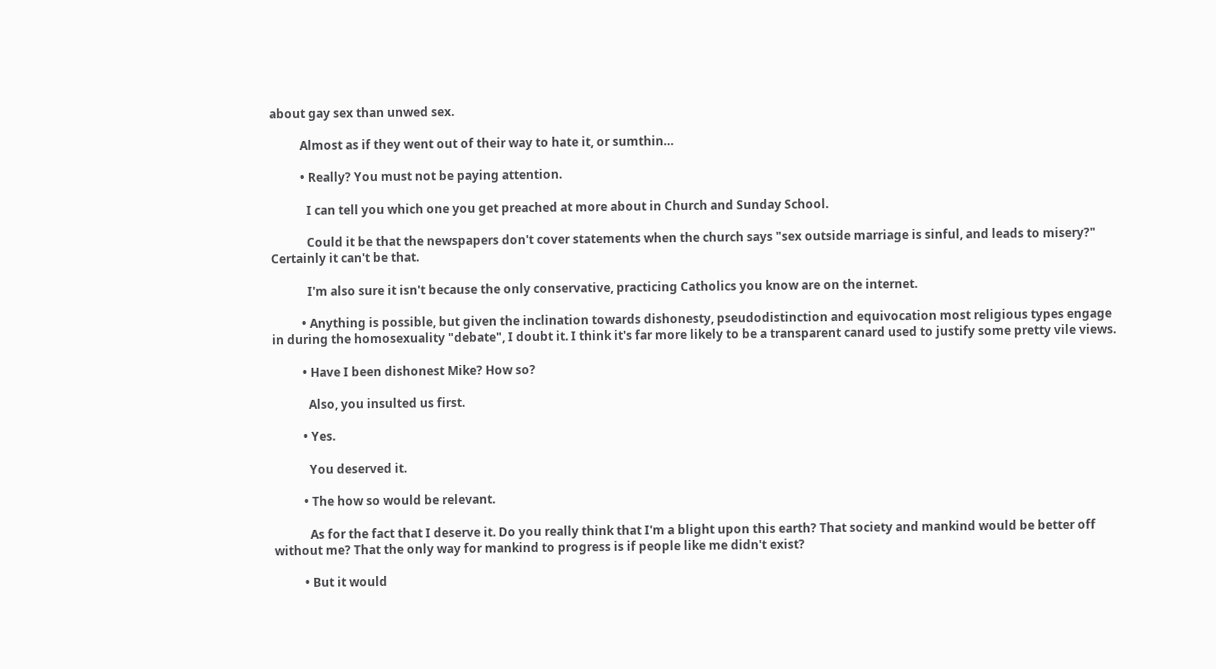about gay sex than unwed sex.

          Almost as if they went out of their way to hate it, or sumthin…

          • Really? You must not be paying attention.

            I can tell you which one you get preached at more about in Church and Sunday School.

            Could it be that the newspapers don't cover statements when the church says "sex outside marriage is sinful, and leads to misery?" Certainly it can't be that.

            I'm also sure it isn't because the only conservative, practicing Catholics you know are on the internet.

          • Anything is possible, but given the inclination towards dishonesty, pseudodistinction and equivocation most religious types engage in during the homosexuality "debate", I doubt it. I think it's far more likely to be a transparent canard used to justify some pretty vile views.

          • Have I been dishonest Mike? How so?

            Also, you insulted us first.

          • Yes.

            You deserved it.

          • The how so would be relevant.

            As for the fact that I deserve it. Do you really think that I'm a blight upon this earth? That society and mankind would be better off without me? That the only way for mankind to progress is if people like me didn't exist?

          • But it would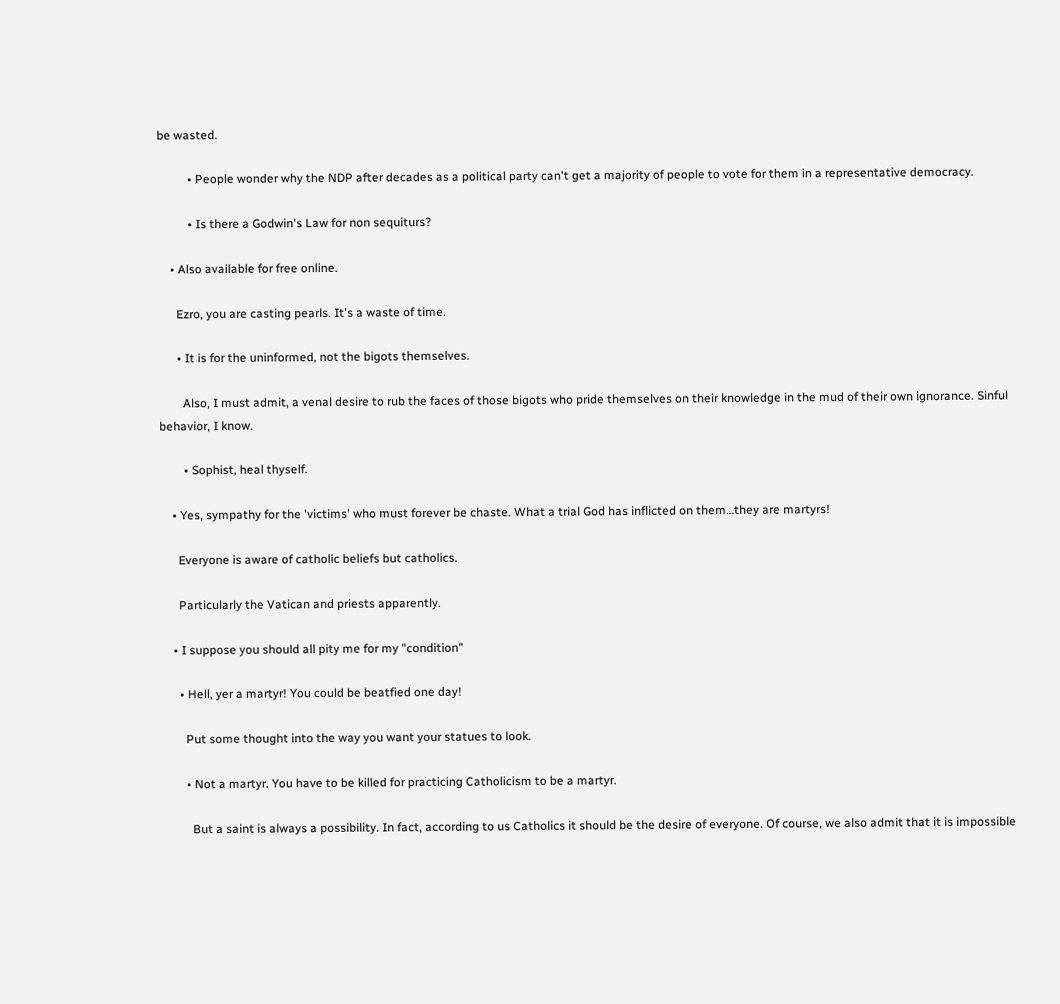be wasted.

          • People wonder why the NDP after decades as a political party can't get a majority of people to vote for them in a representative democracy.

          • Is there a Godwin's Law for non sequiturs?

    • Also available for free online.

      Ezro, you are casting pearls. It's a waste of time.

      • It is for the uninformed, not the bigots themselves.

        Also, I must admit, a venal desire to rub the faces of those bigots who pride themselves on their knowledge in the mud of their own ignorance. Sinful behavior, I know.

        • Sophist, heal thyself.

    • Yes, sympathy for the 'victims' who must forever be chaste. What a trial God has inflicted on them…they are martyrs!

      Everyone is aware of catholic beliefs but catholics.

      Particularly the Vatican and priests apparently.

    • I suppose you should all pity me for my "condition"

      • Hell, yer a martyr! You could be beatfied one day!

        Put some thought into the way you want your statues to look.

        • Not a martyr. You have to be killed for practicing Catholicism to be a martyr.

          But a saint is always a possibility. In fact, according to us Catholics it should be the desire of everyone. Of course, we also admit that it is impossible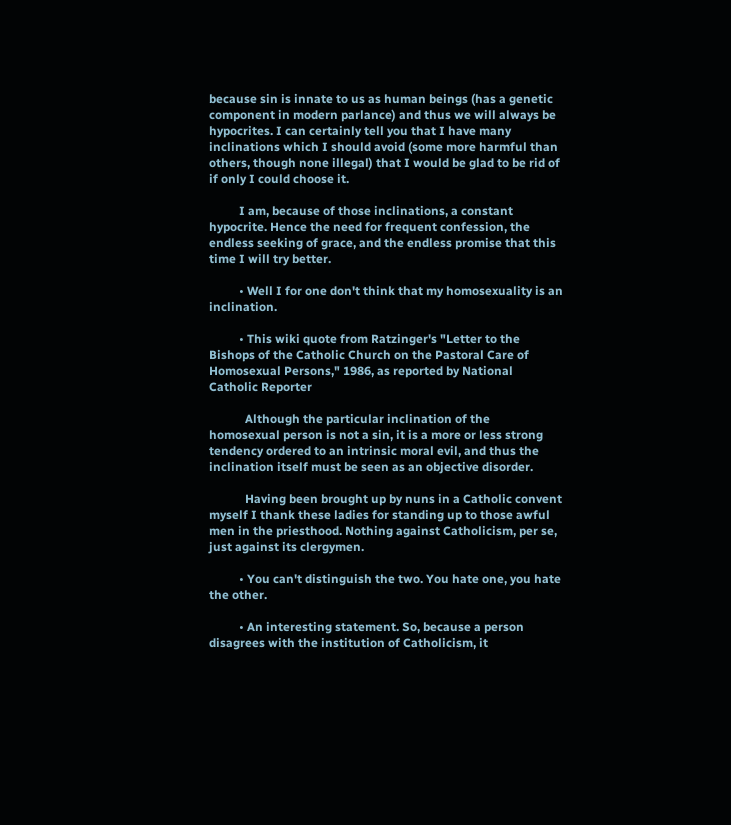because sin is innate to us as human beings (has a genetic component in modern parlance) and thus we will always be hypocrites. I can certainly tell you that I have many inclinations which I should avoid (some more harmful than others, though none illegal) that I would be glad to be rid of if only I could choose it.

          I am, because of those inclinations, a constant hypocrite. Hence the need for frequent confession, the endless seeking of grace, and the endless promise that this time I will try better.

          • Well I for one don't think that my homosexuality is an inclination.

          • This wiki quote from Ratzinger's "Letter to the Bishops of the Catholic Church on the Pastoral Care of Homosexual Persons," 1986, as reported by National Catholic Reporter

            Although the particular inclination of the homosexual person is not a sin, it is a more or less strong tendency ordered to an intrinsic moral evil, and thus the inclination itself must be seen as an objective disorder.

            Having been brought up by nuns in a Catholic convent myself I thank these ladies for standing up to those awful men in the priesthood. Nothing against Catholicism, per se, just against its clergymen.

          • You can't distinguish the two. You hate one, you hate the other.

          • An interesting statement. So, because a person disagrees with the institution of Catholicism, it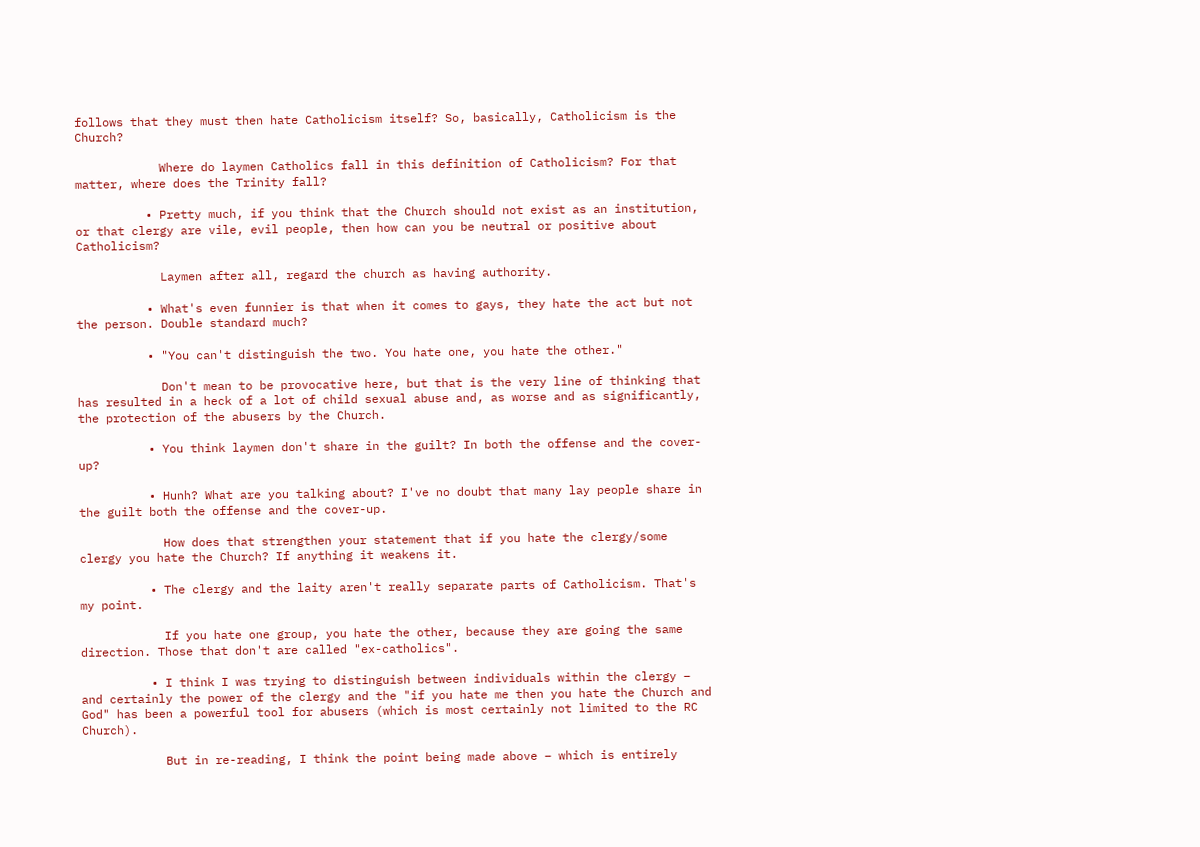follows that they must then hate Catholicism itself? So, basically, Catholicism is the Church?

            Where do laymen Catholics fall in this definition of Catholicism? For that matter, where does the Trinity fall?

          • Pretty much, if you think that the Church should not exist as an institution, or that clergy are vile, evil people, then how can you be neutral or positive about Catholicism?

            Laymen after all, regard the church as having authority.

          • What's even funnier is that when it comes to gays, they hate the act but not the person. Double standard much?

          • "You can't distinguish the two. You hate one, you hate the other."

            Don't mean to be provocative here, but that is the very line of thinking that has resulted in a heck of a lot of child sexual abuse and, as worse and as significantly, the protection of the abusers by the Church.

          • You think laymen don't share in the guilt? In both the offense and the cover-up?

          • Hunh? What are you talking about? I've no doubt that many lay people share in the guilt both the offense and the cover-up.

            How does that strengthen your statement that if you hate the clergy/some clergy you hate the Church? If anything it weakens it.

          • The clergy and the laity aren't really separate parts of Catholicism. That's my point.

            If you hate one group, you hate the other, because they are going the same direction. Those that don't are called "ex-catholics".

          • I think I was trying to distinguish between individuals within the clergy – and certainly the power of the clergy and the "if you hate me then you hate the Church and God" has been a powerful tool for abusers (which is most certainly not limited to the RC Church).

            But in re-reading, I think the point being made above – which is entirely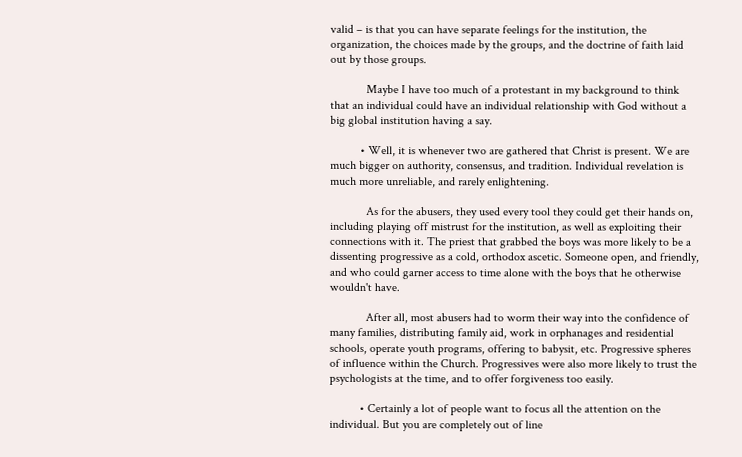valid – is that you can have separate feelings for the institution, the organization, the choices made by the groups, and the doctrine of faith laid out by those groups.

            Maybe I have too much of a protestant in my background to think that an individual could have an individual relationship with God without a big global institution having a say.

          • Well, it is whenever two are gathered that Christ is present. We are much bigger on authority, consensus, and tradition. Individual revelation is much more unreliable, and rarely enlightening.

            As for the abusers, they used every tool they could get their hands on, including playing off mistrust for the institution, as well as exploiting their connections with it. The priest that grabbed the boys was more likely to be a dissenting progressive as a cold, orthodox ascetic. Someone open, and friendly, and who could garner access to time alone with the boys that he otherwise wouldn't have.

            After all, most abusers had to worm their way into the confidence of many families, distributing family aid, work in orphanages and residential schools, operate youth programs, offering to babysit, etc. Progressive spheres of influence within the Church. Progressives were also more likely to trust the psychologists at the time, and to offer forgiveness too easily.

          • Certainly a lot of people want to focus all the attention on the individual. But you are completely out of line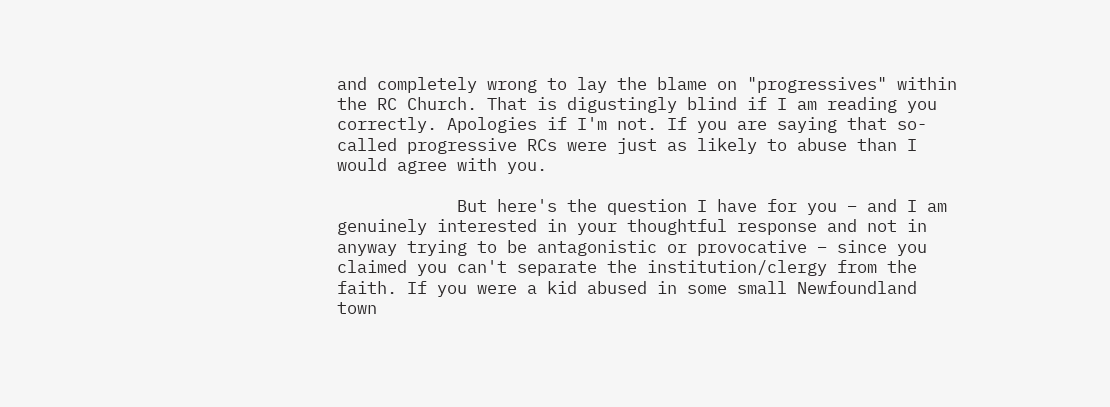and completely wrong to lay the blame on "progressives" within the RC Church. That is digustingly blind if I am reading you correctly. Apologies if I'm not. If you are saying that so-called progressive RCs were just as likely to abuse than I would agree with you.

            But here's the question I have for you – and I am genuinely interested in your thoughtful response and not in anyway trying to be antagonistic or provocative – since you claimed you can't separate the institution/clergy from the faith. If you were a kid abused in some small Newfoundland town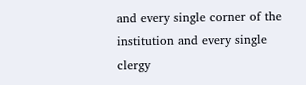and every single corner of the institution and every single clergy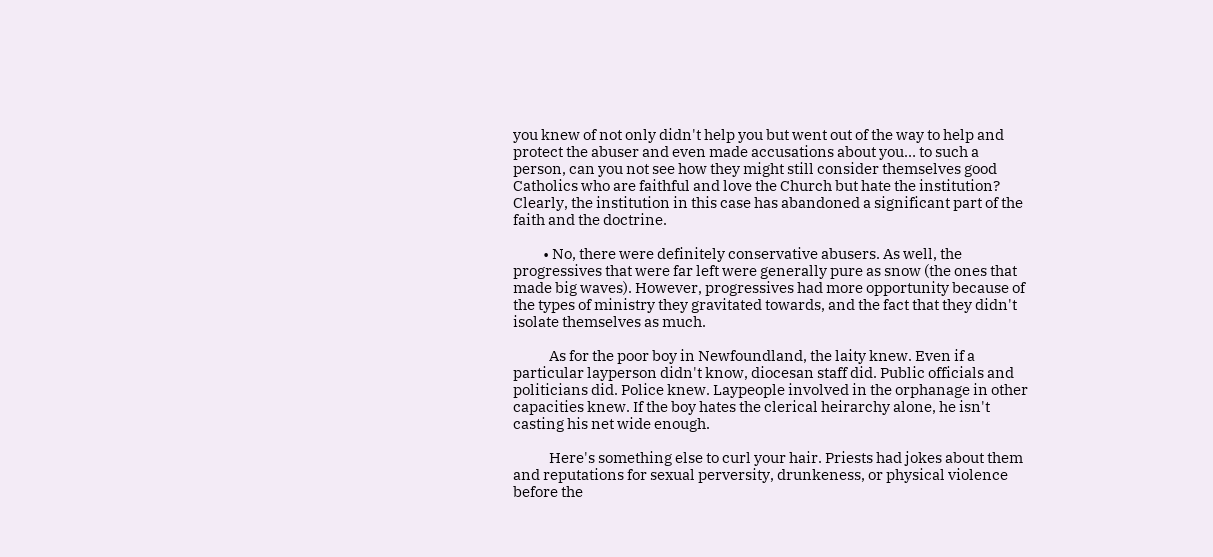you knew of not only didn't help you but went out of the way to help and protect the abuser and even made accusations about you… to such a person, can you not see how they might still consider themselves good Catholics who are faithful and love the Church but hate the institution? Clearly, the institution in this case has abandoned a significant part of the faith and the doctrine.

          • No, there were definitely conservative abusers. As well, the progressives that were far left were generally pure as snow (the ones that made big waves). However, progressives had more opportunity because of the types of ministry they gravitated towards, and the fact that they didn't isolate themselves as much.

            As for the poor boy in Newfoundland, the laity knew. Even if a particular layperson didn't know, diocesan staff did. Public officials and politicians did. Police knew. Laypeople involved in the orphanage in other capacities knew. If the boy hates the clerical heirarchy alone, he isn't casting his net wide enough.

            Here's something else to curl your hair. Priests had jokes about them and reputations for sexual perversity, drunkeness, or physical violence before the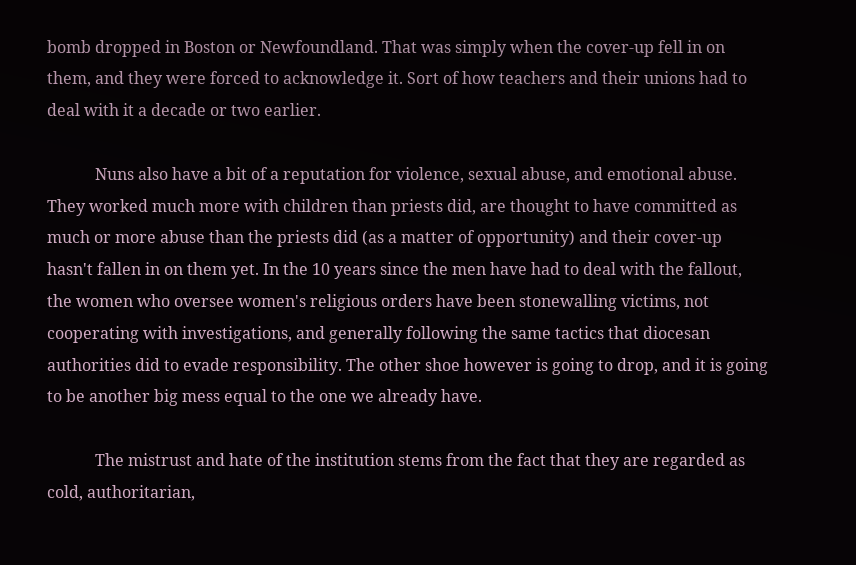bomb dropped in Boston or Newfoundland. That was simply when the cover-up fell in on them, and they were forced to acknowledge it. Sort of how teachers and their unions had to deal with it a decade or two earlier.

            Nuns also have a bit of a reputation for violence, sexual abuse, and emotional abuse. They worked much more with children than priests did, are thought to have committed as much or more abuse than the priests did (as a matter of opportunity) and their cover-up hasn't fallen in on them yet. In the 10 years since the men have had to deal with the fallout, the women who oversee women's religious orders have been stonewalling victims, not cooperating with investigations, and generally following the same tactics that diocesan authorities did to evade responsibility. The other shoe however is going to drop, and it is going to be another big mess equal to the one we already have.

            The mistrust and hate of the institution stems from the fact that they are regarded as cold, authoritarian,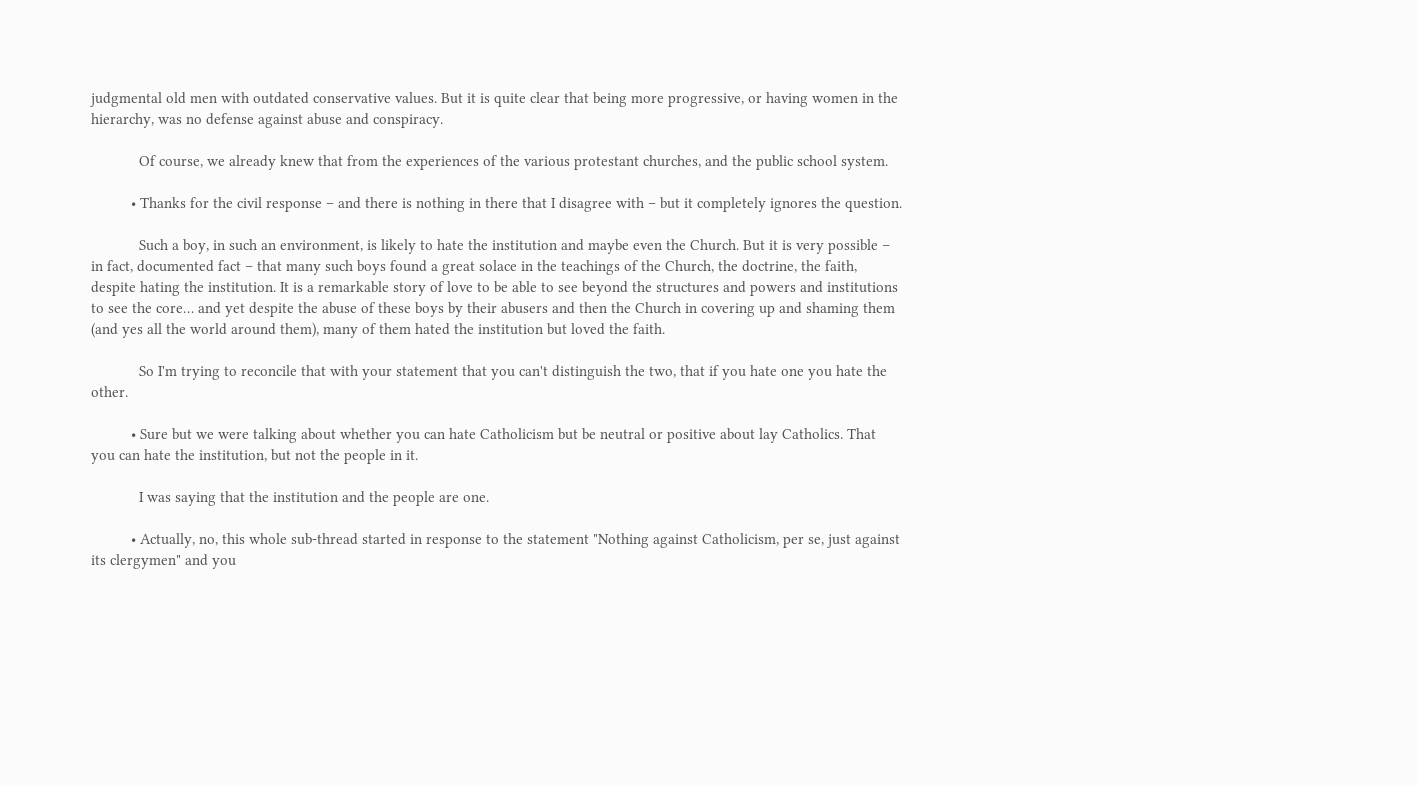judgmental old men with outdated conservative values. But it is quite clear that being more progressive, or having women in the hierarchy, was no defense against abuse and conspiracy.

            Of course, we already knew that from the experiences of the various protestant churches, and the public school system.

          • Thanks for the civil response – and there is nothing in there that I disagree with – but it completely ignores the question.

            Such a boy, in such an environment, is likely to hate the institution and maybe even the Church. But it is very possible – in fact, documented fact – that many such boys found a great solace in the teachings of the Church, the doctrine, the faith, despite hating the institution. It is a remarkable story of love to be able to see beyond the structures and powers and institutions to see the core… and yet despite the abuse of these boys by their abusers and then the Church in covering up and shaming them (and yes all the world around them), many of them hated the institution but loved the faith.

            So I'm trying to reconcile that with your statement that you can't distinguish the two, that if you hate one you hate the other.

          • Sure but we were talking about whether you can hate Catholicism but be neutral or positive about lay Catholics. That you can hate the institution, but not the people in it.

            I was saying that the institution and the people are one.

          • Actually, no, this whole sub-thread started in response to the statement "Nothing against Catholicism, per se, just against its clergymen" and you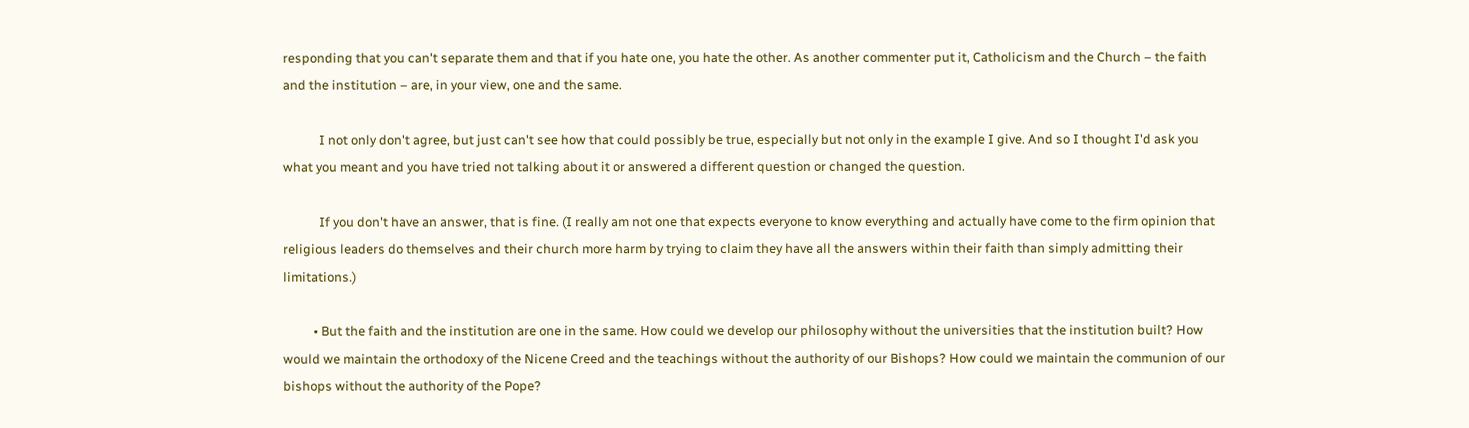responding that you can't separate them and that if you hate one, you hate the other. As another commenter put it, Catholicism and the Church – the faith and the institution – are, in your view, one and the same.

            I not only don't agree, but just can't see how that could possibly be true, especially but not only in the example I give. And so I thought I'd ask you what you meant and you have tried not talking about it or answered a different question or changed the question.

            If you don't have an answer, that is fine. (I really am not one that expects everyone to know everything and actually have come to the firm opinion that religious leaders do themselves and their church more harm by trying to claim they have all the answers within their faith than simply admitting their limitations.)

          • But the faith and the institution are one in the same. How could we develop our philosophy without the universities that the institution built? How would we maintain the orthodoxy of the Nicene Creed and the teachings without the authority of our Bishops? How could we maintain the communion of our bishops without the authority of the Pope?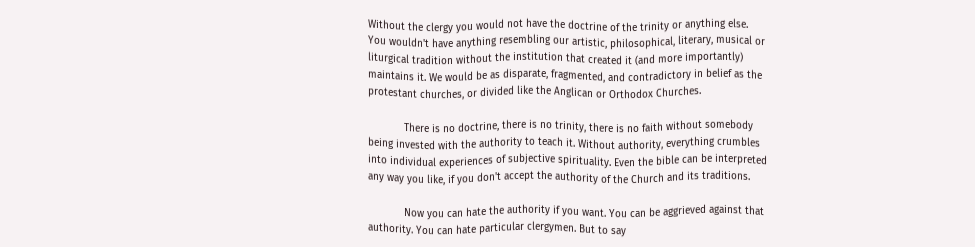Without the clergy you would not have the doctrine of the trinity or anything else. You wouldn't have anything resembling our artistic, philosophical, literary, musical or liturgical tradition without the institution that created it (and more importantly) maintains it. We would be as disparate, fragmented, and contradictory in belief as the protestant churches, or divided like the Anglican or Orthodox Churches.

            There is no doctrine, there is no trinity, there is no faith without somebody being invested with the authority to teach it. Without authority, everything crumbles into individual experiences of subjective spirituality. Even the bible can be interpreted any way you like, if you don't accept the authority of the Church and its traditions.

            Now you can hate the authority if you want. You can be aggrieved against that authority. You can hate particular clergymen. But to say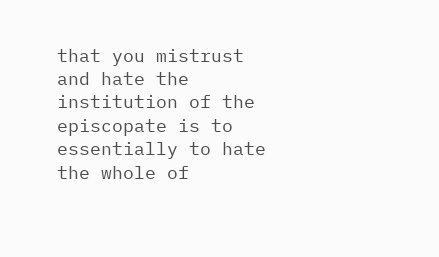that you mistrust and hate the institution of the episcopate is to essentially to hate the whole of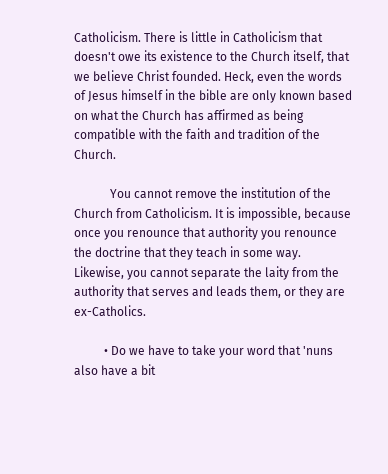Catholicism. There is little in Catholicism that doesn't owe its existence to the Church itself, that we believe Christ founded. Heck, even the words of Jesus himself in the bible are only known based on what the Church has affirmed as being compatible with the faith and tradition of the Church.

            You cannot remove the institution of the Church from Catholicism. It is impossible, because once you renounce that authority you renounce the doctrine that they teach in some way. Likewise, you cannot separate the laity from the authority that serves and leads them, or they are ex-Catholics.

          • Do we have to take your word that 'nuns also have a bit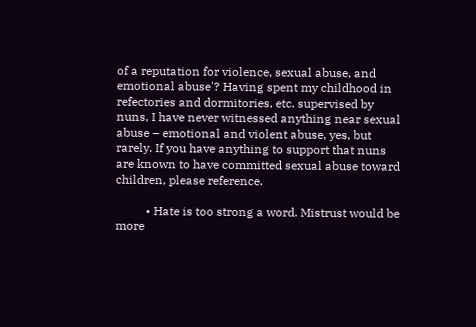of a reputation for violence, sexual abuse, and emotional abuse'? Having spent my childhood in refectories and dormitories, etc. supervised by nuns, I have never witnessed anything near sexual abuse – emotional and violent abuse, yes, but rarely. If you have anything to support that nuns are known to have committed sexual abuse toward children, please reference.

          • Hate is too strong a word. Mistrust would be more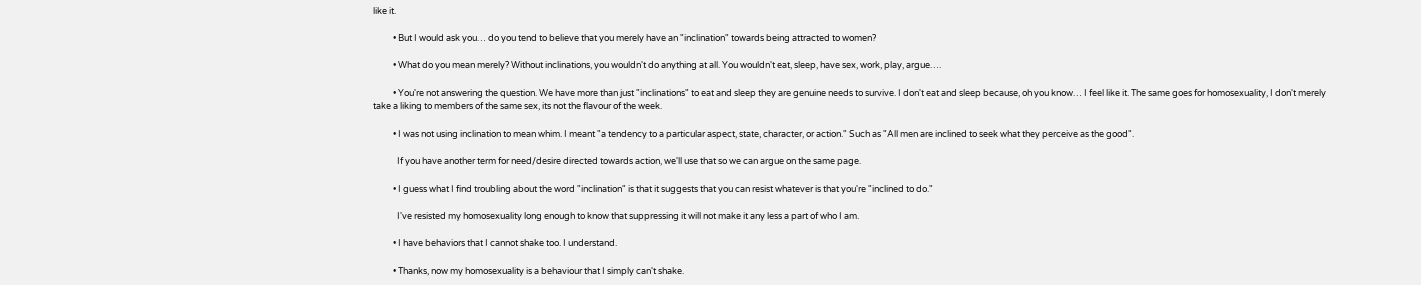like it.

          • But I would ask you… do you tend to believe that you merely have an "inclination" towards being attracted to women?

          • What do you mean merely? Without inclinations, you wouldn't do anything at all. You wouldn't eat, sleep, have sex, work, play, argue….

          • You're not answering the question. We have more than just "inclinations" to eat and sleep they are genuine needs to survive. I don't eat and sleep because, oh you know… I feel like it. The same goes for homosexuality, I don't merely take a liking to members of the same sex, its not the flavour of the week.

          • I was not using inclination to mean whim. I meant "a tendency to a particular aspect, state, character, or action." Such as "All men are inclined to seek what they perceive as the good".

            If you have another term for need/desire directed towards action, we'll use that so we can argue on the same page.

          • I guess what I find troubling about the word "inclination" is that it suggests that you can resist whatever is that you're "inclined to do."

            I've resisted my homosexuality long enough to know that suppressing it will not make it any less a part of who I am.

          • I have behaviors that I cannot shake too. I understand.

          • Thanks, now my homosexuality is a behaviour that I simply can't shake.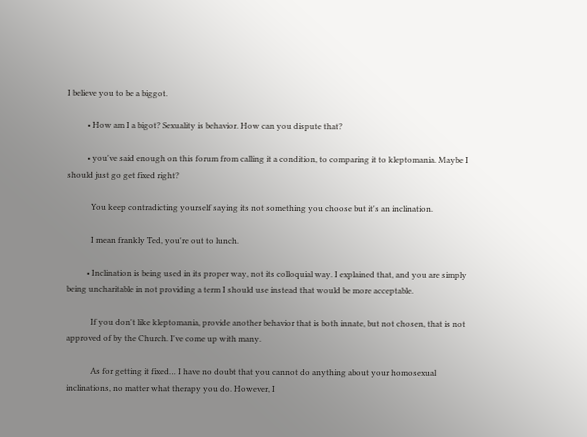I believe you to be a biggot.

          • How am I a bigot? Sexuality is behavior. How can you dispute that?

          • you've said enough on this forum from calling it a condition, to comparing it to kleptomania. Maybe I should just go get fixed right?

            You keep contradicting yourself saying its not something you choose but it's an inclination.

            I mean frankly Ted, you're out to lunch.

          • Inclination is being used in its proper way, not its colloquial way. I explained that, and you are simply being uncharitable in not providing a term I should use instead that would be more acceptable.

            If you don't like kleptomania, provide another behavior that is both innate, but not chosen, that is not approved of by the Church. I've come up with many.

            As for getting it fixed… I have no doubt that you cannot do anything about your homosexual inclinations, no matter what therapy you do. However, I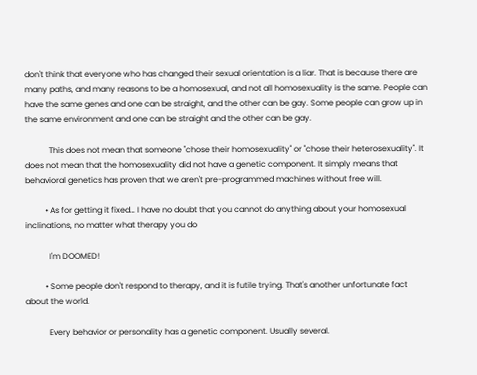don't think that everyone who has changed their sexual orientation is a liar. That is because there are many paths, and many reasons to be a homosexual, and not all homosexuality is the same. People can have the same genes and one can be straight, and the other can be gay. Some people can grow up in the same environment and one can be straight and the other can be gay.

            This does not mean that someone "chose their homosexuality" or "chose their heterosexuality". It does not mean that the homosexuality did not have a genetic component. It simply means that behavioral genetics has proven that we aren't pre-programmed machines without free will.

          • As for getting it fixed… I have no doubt that you cannot do anything about your homosexual inclinations, no matter what therapy you do

            I'm DOOMED!

          • Some people don't respond to therapy, and it is futile trying. That's another unfortunate fact about the world.

            Every behavior or personality has a genetic component. Usually several.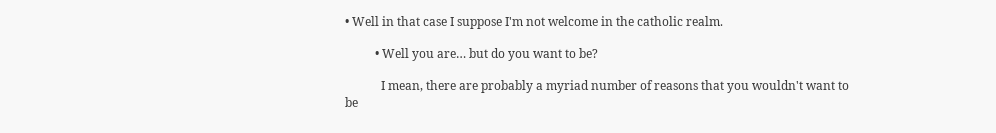• Well in that case I suppose I'm not welcome in the catholic realm.

          • Well you are… but do you want to be?

            I mean, there are probably a myriad number of reasons that you wouldn't want to be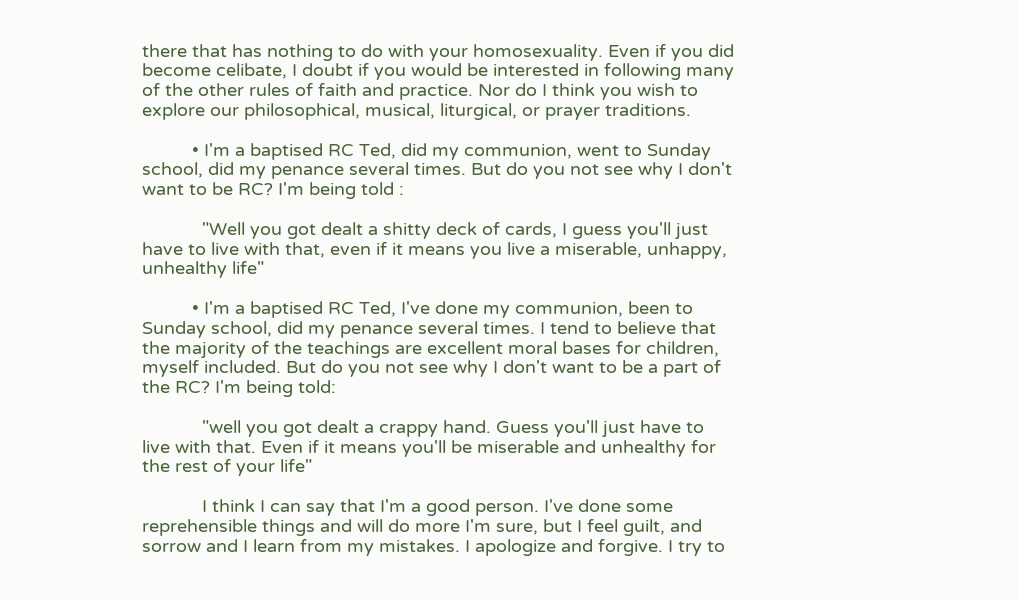there that has nothing to do with your homosexuality. Even if you did become celibate, I doubt if you would be interested in following many of the other rules of faith and practice. Nor do I think you wish to explore our philosophical, musical, liturgical, or prayer traditions.

          • I'm a baptised RC Ted, did my communion, went to Sunday school, did my penance several times. But do you not see why I don't want to be RC? I'm being told :

            "Well you got dealt a shitty deck of cards, I guess you'll just have to live with that, even if it means you live a miserable, unhappy, unhealthy life"

          • I'm a baptised RC Ted, I've done my communion, been to Sunday school, did my penance several times. I tend to believe that the majority of the teachings are excellent moral bases for children, myself included. But do you not see why I don't want to be a part of the RC? I'm being told:

            "well you got dealt a crappy hand. Guess you'll just have to live with that. Even if it means you'll be miserable and unhealthy for the rest of your life"

            I think I can say that I'm a good person. I've done some reprehensible things and will do more I'm sure, but I feel guilt, and sorrow and I learn from my mistakes. I apologize and forgive. I try to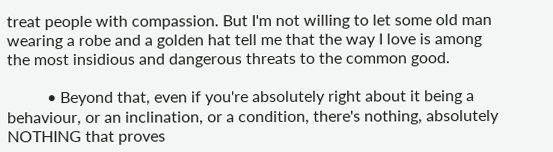treat people with compassion. But I'm not willing to let some old man wearing a robe and a golden hat tell me that the way I love is among the most insidious and dangerous threats to the common good.

          • Beyond that, even if you're absolutely right about it being a behaviour, or an inclination, or a condition, there's nothing, absolutely NOTHING that proves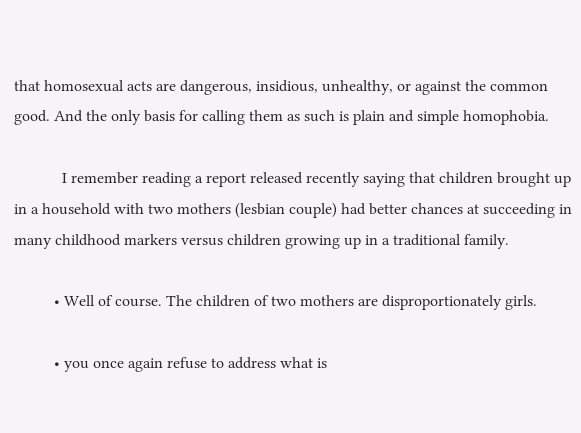that homosexual acts are dangerous, insidious, unhealthy, or against the common good. And the only basis for calling them as such is plain and simple homophobia.

            I remember reading a report released recently saying that children brought up in a household with two mothers (lesbian couple) had better chances at succeeding in many childhood markers versus children growing up in a traditional family.

          • Well of course. The children of two mothers are disproportionately girls.

          • you once again refuse to address what is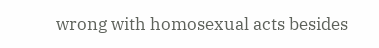wrong with homosexual acts besides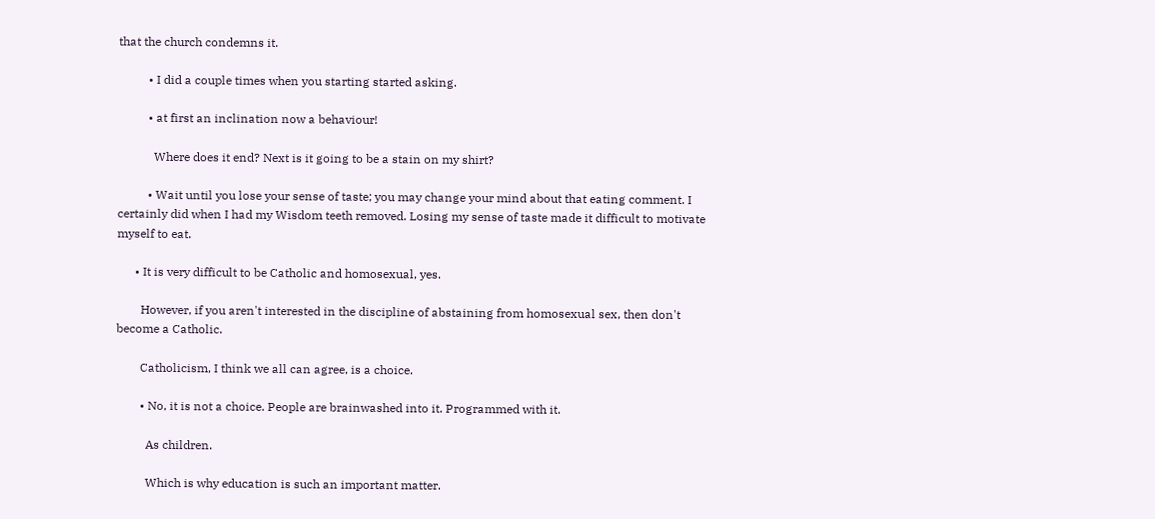that the church condemns it.

          • I did a couple times when you starting started asking.

          • at first an inclination now a behaviour!

            Where does it end? Next is it going to be a stain on my shirt?

          • Wait until you lose your sense of taste; you may change your mind about that eating comment. I certainly did when I had my Wisdom teeth removed. Losing my sense of taste made it difficult to motivate myself to eat.

      • It is very difficult to be Catholic and homosexual, yes.

        However, if you aren't interested in the discipline of abstaining from homosexual sex, then don't become a Catholic.

        Catholicism, I think we all can agree, is a choice.

        • No, it is not a choice. People are brainwashed into it. Programmed with it.

          As children.

          Which is why education is such an important matter.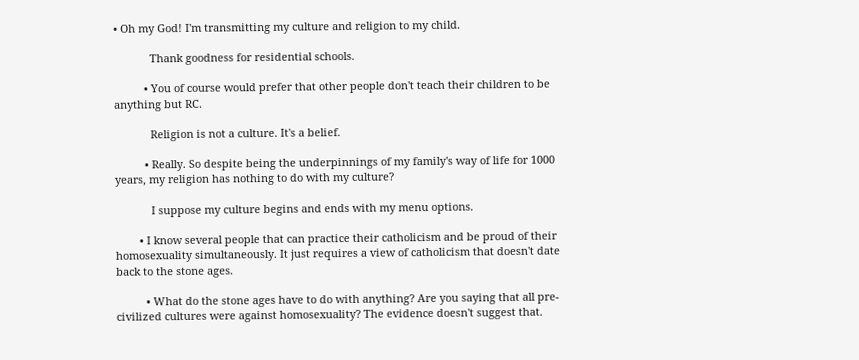• Oh my God! I'm transmitting my culture and religion to my child.

            Thank goodness for residential schools.

          • You of course would prefer that other people don't teach their children to be anything but RC.

            Religion is not a culture. It's a belief.

          • Really. So despite being the underpinnings of my family's way of life for 1000 years, my religion has nothing to do with my culture?

            I suppose my culture begins and ends with my menu options.

        • I know several people that can practice their catholicism and be proud of their homosexuality simultaneously. It just requires a view of catholicism that doesn't date back to the stone ages.

          • What do the stone ages have to do with anything? Are you saying that all pre-civilized cultures were against homosexuality? The evidence doesn't suggest that.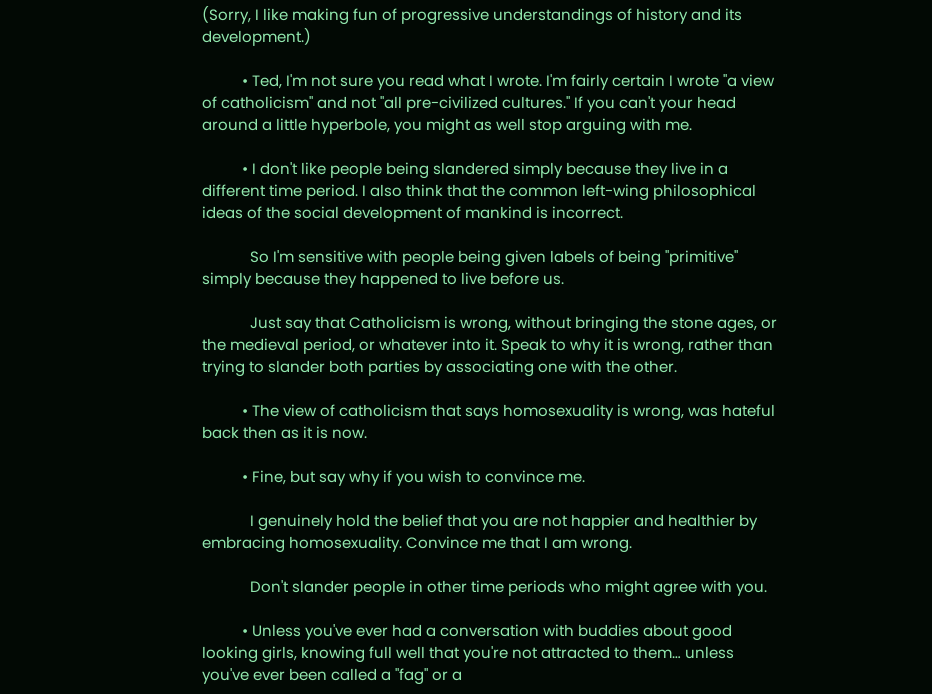(Sorry, I like making fun of progressive understandings of history and its development.)

          • Ted, I'm not sure you read what I wrote. I'm fairly certain I wrote "a view of catholicism" and not "all pre-civilized cultures." If you can't your head around a little hyperbole, you might as well stop arguing with me.

          • I don't like people being slandered simply because they live in a different time period. I also think that the common left-wing philosophical ideas of the social development of mankind is incorrect.

            So I'm sensitive with people being given labels of being "primitive" simply because they happened to live before us.

            Just say that Catholicism is wrong, without bringing the stone ages, or the medieval period, or whatever into it. Speak to why it is wrong, rather than trying to slander both parties by associating one with the other.

          • The view of catholicism that says homosexuality is wrong, was hateful back then as it is now.

          • Fine, but say why if you wish to convince me.

            I genuinely hold the belief that you are not happier and healthier by embracing homosexuality. Convince me that I am wrong.

            Don't slander people in other time periods who might agree with you.

          • Unless you've ever had a conversation with buddies about good looking girls, knowing full well that you're not attracted to them… unless you've ever been called a "fag" or a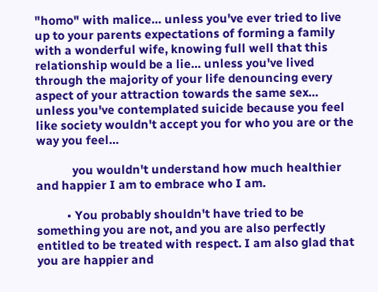"homo" with malice… unless you've ever tried to live up to your parents expectations of forming a family with a wonderful wife, knowing full well that this relationship would be a lie… unless you've lived through the majority of your life denouncing every aspect of your attraction towards the same sex… unless you've contemplated suicide because you feel like society wouldn't accept you for who you are or the way you feel…

            you wouldn't understand how much healthier and happier I am to embrace who I am.

          • You probably shouldn't have tried to be something you are not, and you are also perfectly entitled to be treated with respect. I am also glad that you are happier and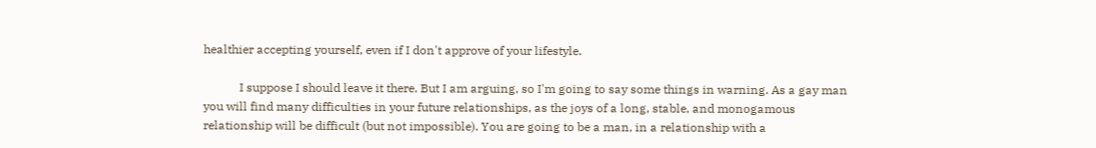healthier accepting yourself, even if I don't approve of your lifestyle.

            I suppose I should leave it there. But I am arguing, so I'm going to say some things in warning. As a gay man you will find many difficulties in your future relationships, as the joys of a long, stable, and monogamous relationship will be difficult (but not impossible). You are going to be a man, in a relationship with a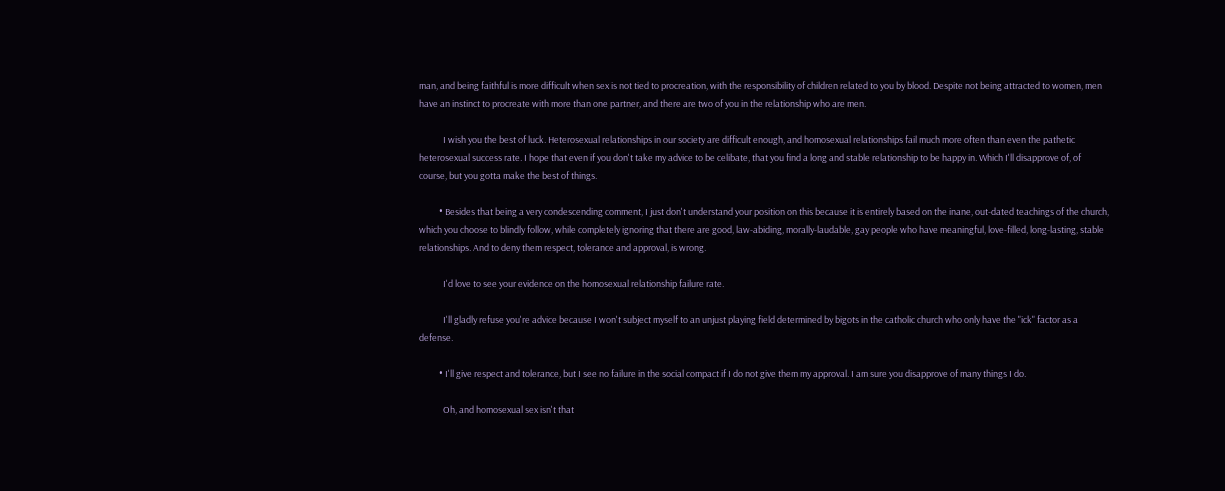man, and being faithful is more difficult when sex is not tied to procreation, with the responsibility of children related to you by blood. Despite not being attracted to women, men have an instinct to procreate with more than one partner, and there are two of you in the relationship who are men.

            I wish you the best of luck. Heterosexual relationships in our society are difficult enough, and homosexual relationships fail much more often than even the pathetic heterosexual success rate. I hope that even if you don't take my advice to be celibate, that you find a long and stable relationship to be happy in. Which I'll disapprove of, of course, but you gotta make the best of things.

          • Besides that being a very condescending comment, I just don't understand your position on this because it is entirely based on the inane, out-dated teachings of the church, which you choose to blindly follow, while completely ignoring that there are good, law-abiding, morally-laudable, gay people who have meaningful, love-filled, long-lasting, stable relationships. And to deny them respect, tolerance and approval, is wrong.

            I'd love to see your evidence on the homosexual relationship failure rate.

            I'll gladly refuse you're advice because I won't subject myself to an unjust playing field determined by bigots in the catholic church who only have the "ick" factor as a defense.

          • I'll give respect and tolerance, but I see no failure in the social compact if I do not give them my approval. I am sure you disapprove of many things I do.

            Oh, and homosexual sex isn't that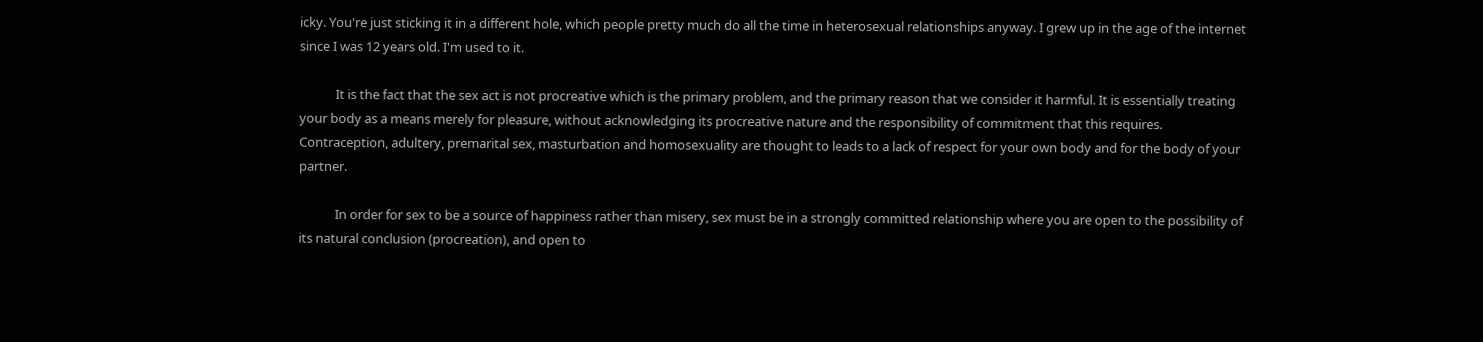icky. You're just sticking it in a different hole, which people pretty much do all the time in heterosexual relationships anyway. I grew up in the age of the internet since I was 12 years old. I'm used to it.

            It is the fact that the sex act is not procreative which is the primary problem, and the primary reason that we consider it harmful. It is essentially treating your body as a means merely for pleasure, without acknowledging its procreative nature and the responsibility of commitment that this requires. Contraception, adultery, premarital sex, masturbation and homosexuality are thought to leads to a lack of respect for your own body and for the body of your partner.

            In order for sex to be a source of happiness rather than misery, sex must be in a strongly committed relationship where you are open to the possibility of its natural conclusion (procreation), and open to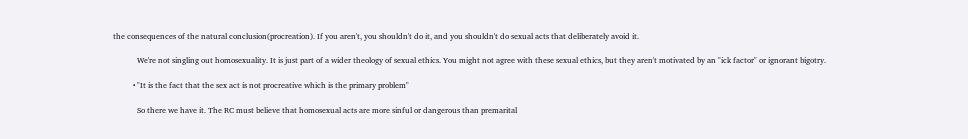the consequences of the natural conclusion(procreation). If you aren't, you shouldn't do it, and you shouldn't do sexual acts that deliberately avoid it.

            We're not singling out homosexuality. It is just part of a wider theology of sexual ethics. You might not agree with these sexual ethics, but they aren't motivated by an "ick factor" or ignorant bigotry.

          • "It is the fact that the sex act is not procreative which is the primary problem"

            So there we have it. The RC must believe that homosexual acts are more sinful or dangerous than premarital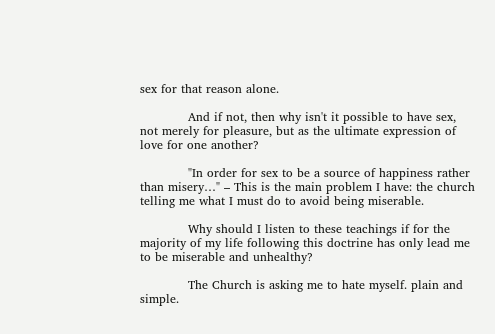sex for that reason alone.

            And if not, then why isn't it possible to have sex, not merely for pleasure, but as the ultimate expression of love for one another?

            "In order for sex to be a source of happiness rather than misery…" – This is the main problem I have: the church telling me what I must do to avoid being miserable.

            Why should I listen to these teachings if for the majority of my life following this doctrine has only lead me to be miserable and unhealthy?

            The Church is asking me to hate myself. plain and simple.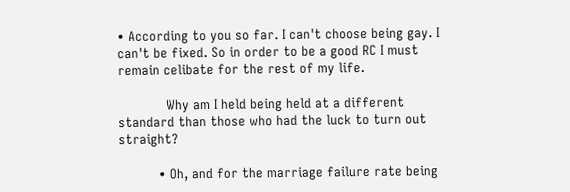• According to you so far. I can't choose being gay. I can't be fixed. So in order to be a good RC I must remain celibate for the rest of my life.

            Why am I held being held at a different standard than those who had the luck to turn out straight?

          • Oh, and for the marriage failure rate being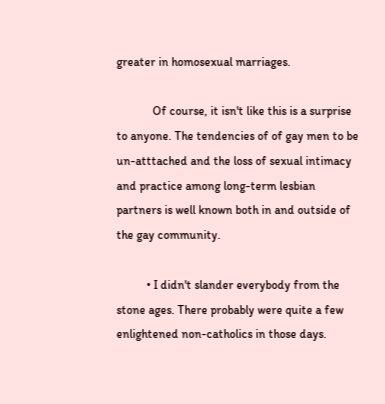greater in homosexual marriages.

            Of course, it isn't like this is a surprise to anyone. The tendencies of of gay men to be un-atttached and the loss of sexual intimacy and practice among long-term lesbian partners is well known both in and outside of the gay community.

          • I didn't slander everybody from the stone ages. There probably were quite a few enlightened non-catholics in those days.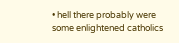• hell there probably were some enlightened catholics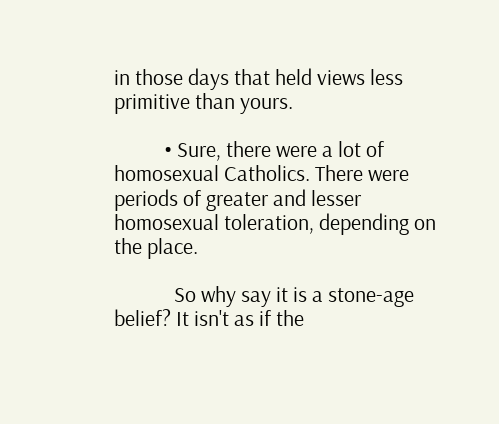in those days that held views less primitive than yours.

          • Sure, there were a lot of homosexual Catholics. There were periods of greater and lesser homosexual toleration, depending on the place.

            So why say it is a stone-age belief? It isn't as if the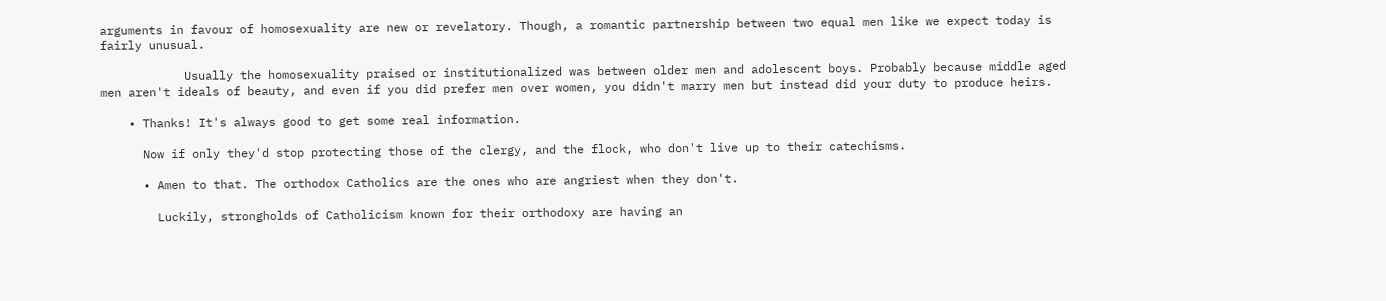arguments in favour of homosexuality are new or revelatory. Though, a romantic partnership between two equal men like we expect today is fairly unusual.

            Usually the homosexuality praised or institutionalized was between older men and adolescent boys. Probably because middle aged men aren't ideals of beauty, and even if you did prefer men over women, you didn't marry men but instead did your duty to produce heirs.

    • Thanks! It's always good to get some real information.

      Now if only they'd stop protecting those of the clergy, and the flock, who don't live up to their catechisms.

      • Amen to that. The orthodox Catholics are the ones who are angriest when they don't.

        Luckily, strongholds of Catholicism known for their orthodoxy are having an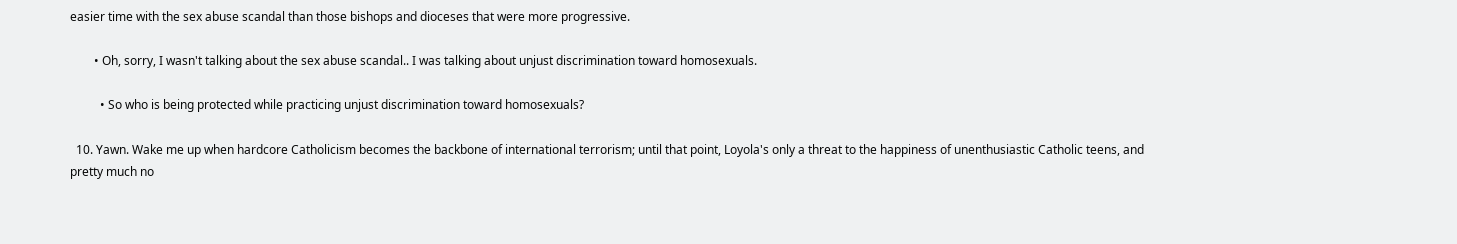easier time with the sex abuse scandal than those bishops and dioceses that were more progressive.

        • Oh, sorry, I wasn't talking about the sex abuse scandal.. I was talking about unjust discrimination toward homosexuals.

          • So who is being protected while practicing unjust discrimination toward homosexuals?

  10. Yawn. Wake me up when hardcore Catholicism becomes the backbone of international terrorism; until that point, Loyola's only a threat to the happiness of unenthusiastic Catholic teens, and pretty much no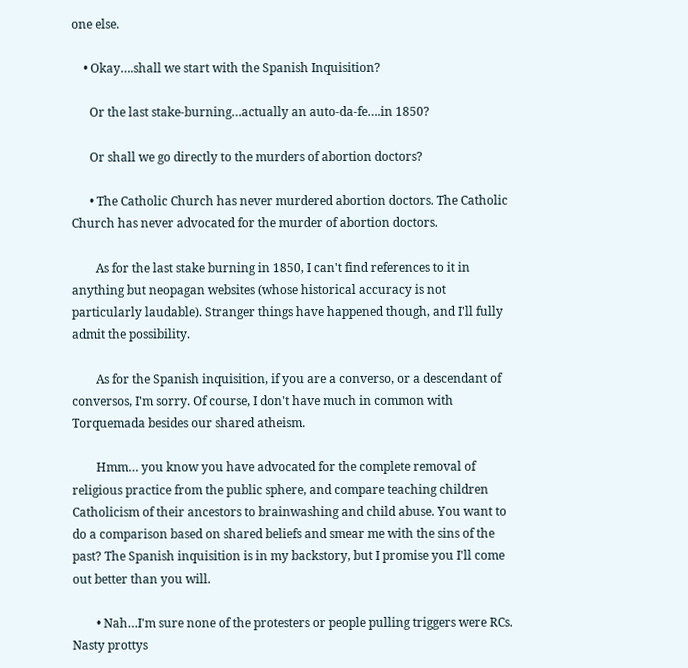one else.

    • Okay….shall we start with the Spanish Inquisition?

      Or the last stake-burning…actually an auto-da-fe….in 1850?

      Or shall we go directly to the murders of abortion doctors?

      • The Catholic Church has never murdered abortion doctors. The Catholic Church has never advocated for the murder of abortion doctors.

        As for the last stake burning in 1850, I can't find references to it in anything but neopagan websites (whose historical accuracy is not particularly laudable). Stranger things have happened though, and I'll fully admit the possibility.

        As for the Spanish inquisition, if you are a converso, or a descendant of conversos, I'm sorry. Of course, I don't have much in common with Torquemada besides our shared atheism.

        Hmm… you know you have advocated for the complete removal of religious practice from the public sphere, and compare teaching children Catholicism of their ancestors to brainwashing and child abuse. You want to do a comparison based on shared beliefs and smear me with the sins of the past? The Spanish inquisition is in my backstory, but I promise you I'll come out better than you will.

        • Nah…I'm sure none of the protesters or people pulling triggers were RCs. Nasty prottys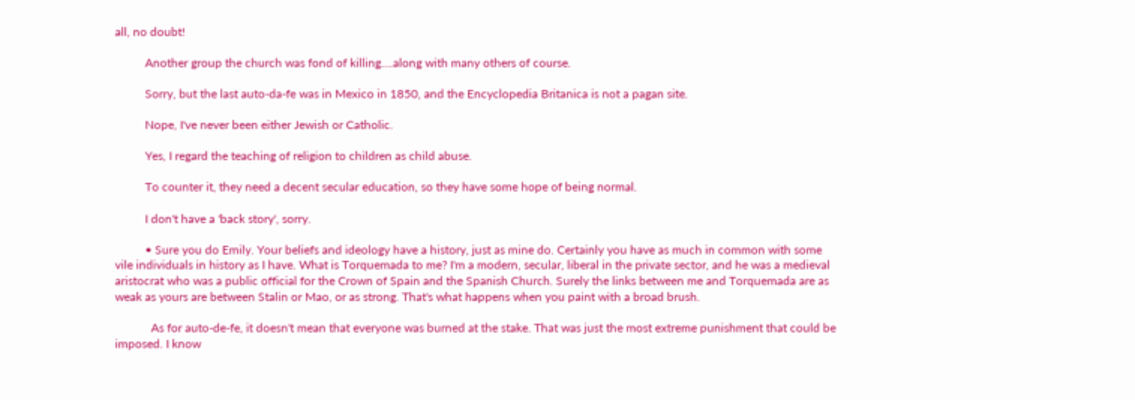all, no doubt!

          Another group the church was fond of killing….along with many others of course.

          Sorry, but the last auto-da-fe was in Mexico in 1850, and the Encyclopedia Britanica is not a pagan site.

          Nope, I've never been either Jewish or Catholic.

          Yes, I regard the teaching of religion to children as child abuse.

          To counter it, they need a decent secular education, so they have some hope of being normal.

          I don't have a 'back story', sorry.

          • Sure you do Emily. Your beliefs and ideology have a history, just as mine do. Certainly you have as much in common with some vile individuals in history as I have. What is Torquemada to me? I'm a modern, secular, liberal in the private sector, and he was a medieval aristocrat who was a public official for the Crown of Spain and the Spanish Church. Surely the links between me and Torquemada are as weak as yours are between Stalin or Mao, or as strong. That's what happens when you paint with a broad brush.

            As for auto-de-fe, it doesn't mean that everyone was burned at the stake. That was just the most extreme punishment that could be imposed. I know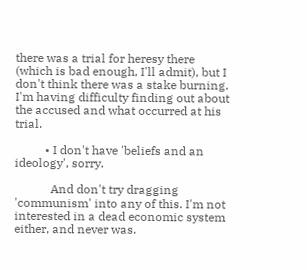there was a trial for heresy there (which is bad enough, I'll admit), but I don't think there was a stake burning. I'm having difficulty finding out about the accused and what occurred at his trial.

          • I don't have 'beliefs and an ideology', sorry.

            And don't try dragging 'communism' into any of this. I'm not interested in a dead economic system either, and never was.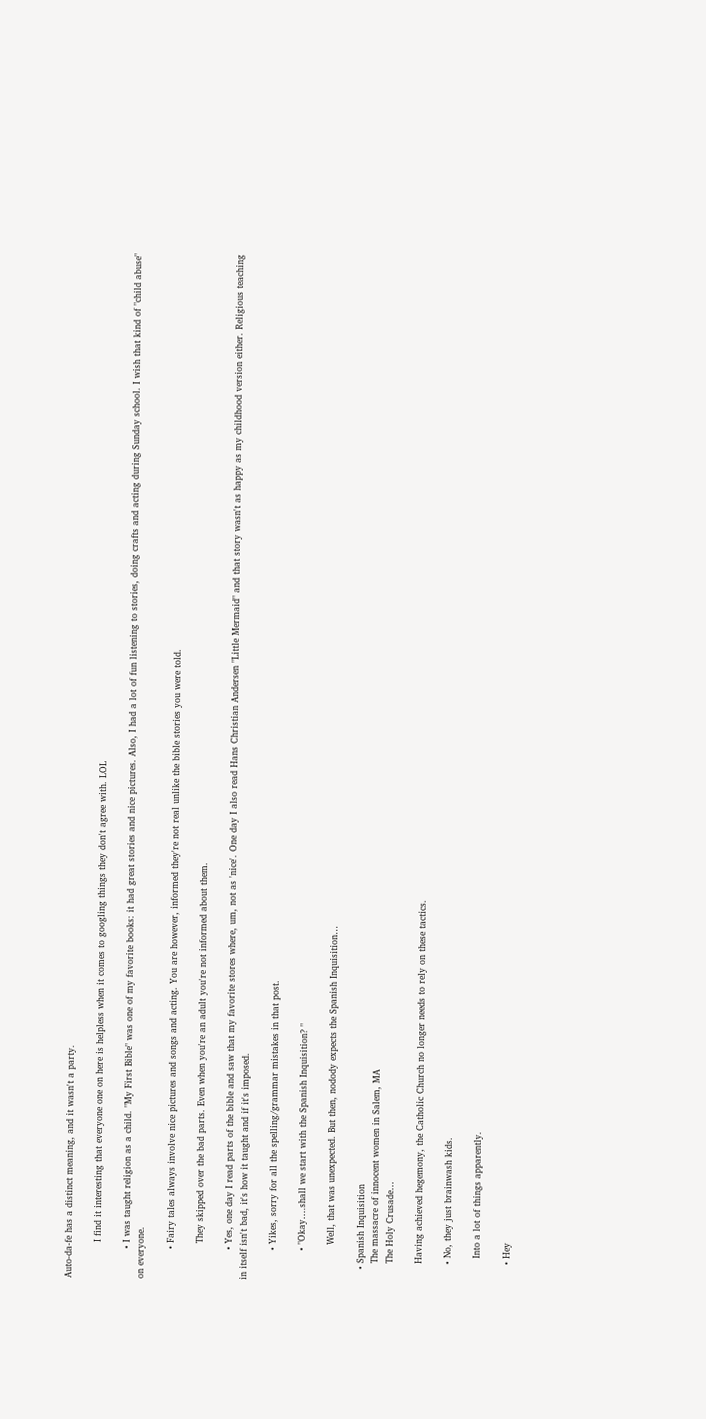Auto-da-fe has a distinct meaning, and it wasn't a party.

            I find it interesting that everyone one on here is helpless when it comes to googling things they don't agree with. LOL

          • I was taught religion as a child. "My First Bible" was one of my favorite books: it had great stories and nice pictures. Also, I had a lot of fun listening to stories, doing crafts and acting during Sunday school. I wish that kind of "child abuse" on everyone.

          • Fairy tales always involve nice pictures and songs and acting. You are however, informed they're not real unlike the bible stories you were told.

            They skipped over the bad parts. Even when you're an adult you're not informed about them.

          • Yes, one day I read parts of the bible and saw that my favorite stores where, um, not as 'nice'. One day I also read Hans Christian Andersen "Little Mermaid" and that story wasn't as happy as my childhood version either. Religious teaching in itself isn't bad, it's how it taught and if it's imposed.

          • Yikes, sorry for all the spelling/grammar mistakes in that post.

          • "Okay….shall we start with the Spanish Inquisition? "

            Well, that was unexpected. But then, nodody expects the Spanish Inquisition…

    • Spanish Inquisition
      The massacre of innocent women in Salem, MA
      The Holy Crusade…

      Having achieved hegemony, the Catholic Church no longer needs to rely on these tactics.

      • No, they just brainwash kids.

        Into a lot of things apparently.

      • Hey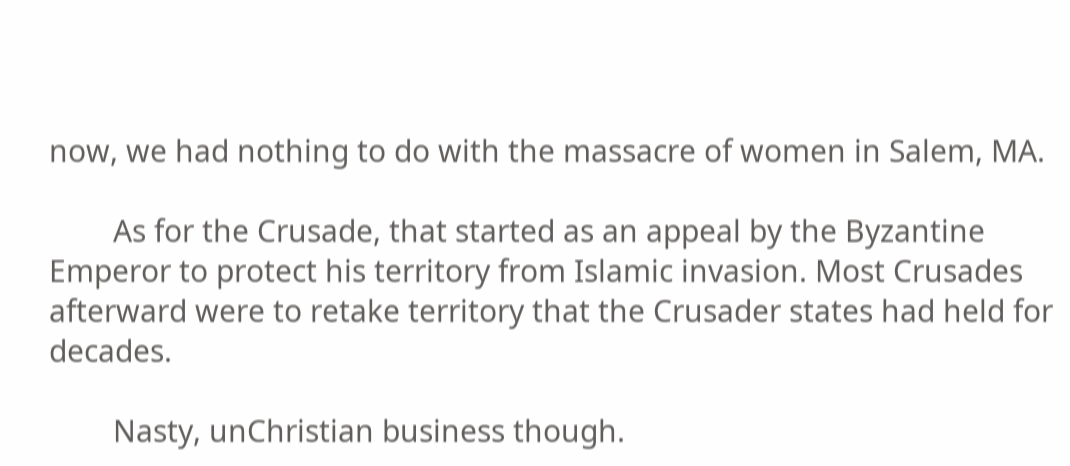now, we had nothing to do with the massacre of women in Salem, MA.

        As for the Crusade, that started as an appeal by the Byzantine Emperor to protect his territory from Islamic invasion. Most Crusades afterward were to retake territory that the Crusader states had held for decades.

        Nasty, unChristian business though.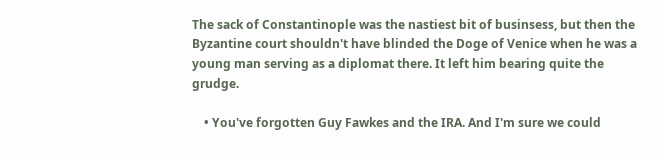The sack of Constantinople was the nastiest bit of businsess, but then the Byzantine court shouldn't have blinded the Doge of Venice when he was a young man serving as a diplomat there. It left him bearing quite the grudge.

    • You've forgotten Guy Fawkes and the IRA. And I'm sure we could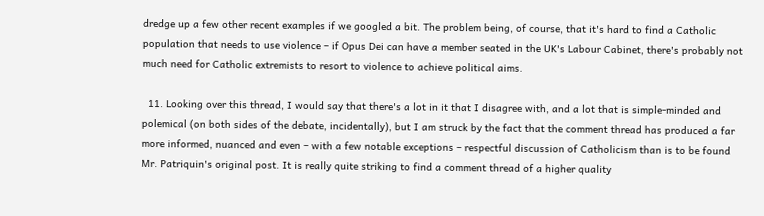dredge up a few other recent examples if we googled a bit. The problem being, of course, that it's hard to find a Catholic population that needs to use violence – if Opus Dei can have a member seated in the UK's Labour Cabinet, there's probably not much need for Catholic extremists to resort to violence to achieve political aims.

  11. Looking over this thread, I would say that there's a lot in it that I disagree with, and a lot that is simple-minded and polemical (on both sides of the debate, incidentally), but I am struck by the fact that the comment thread has produced a far more informed, nuanced and even – with a few notable exceptions – respectful discussion of Catholicism than is to be found Mr. Patriquin's original post. It is really quite striking to find a comment thread of a higher quality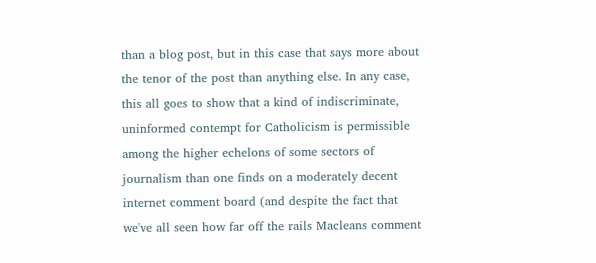than a blog post, but in this case that says more about the tenor of the post than anything else. In any case, this all goes to show that a kind of indiscriminate, uninformed contempt for Catholicism is permissible among the higher echelons of some sectors of journalism than one finds on a moderately decent internet comment board (and despite the fact that we've all seen how far off the rails Macleans comment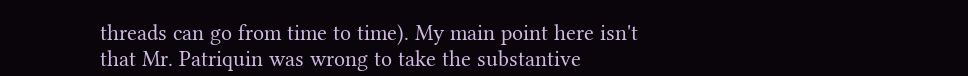threads can go from time to time). My main point here isn't that Mr. Patriquin was wrong to take the substantive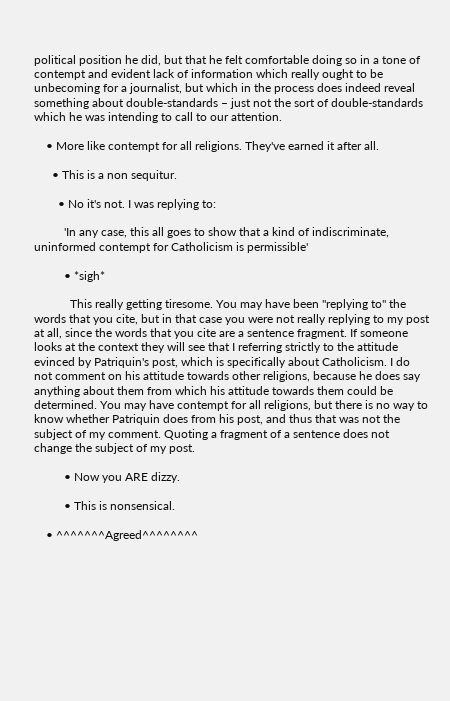political position he did, but that he felt comfortable doing so in a tone of contempt and evident lack of information which really ought to be unbecoming for a journalist, but which in the process does indeed reveal something about double-standards – just not the sort of double-standards which he was intending to call to our attention.

    • More like contempt for all religions. They've earned it after all.

      • This is a non sequitur.

        • No it's not. I was replying to:

          'In any case, this all goes to show that a kind of indiscriminate, uninformed contempt for Catholicism is permissible'

          • *sigh*

            This really getting tiresome. You may have been "replying to" the words that you cite, but in that case you were not really replying to my post at all, since the words that you cite are a sentence fragment. If someone looks at the context they will see that I referring strictly to the attitude evinced by Patriquin's post, which is specifically about Catholicism. I do not comment on his attitude towards other religions, because he does say anything about them from which his attitude towards them could be determined. You may have contempt for all religions, but there is no way to know whether Patriquin does from his post, and thus that was not the subject of my comment. Quoting a fragment of a sentence does not change the subject of my post.

          • Now you ARE dizzy.

          • This is nonsensical.

    • ^^^^^^^Agreed^^^^^^^^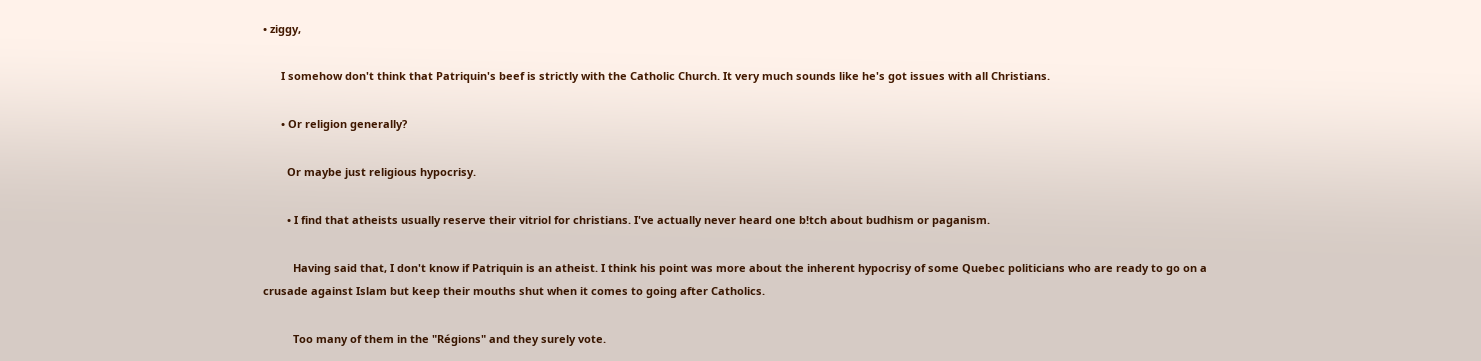• ziggy,

      I somehow don't think that Patriquin's beef is strictly with the Catholic Church. It very much sounds like he's got issues with all Christians.

      • Or religion generally?

        Or maybe just religious hypocrisy.

        • I find that atheists usually reserve their vitriol for christians. I've actually never heard one b!tch about budhism or paganism.

          Having said that, I don't know if Patriquin is an atheist. I think his point was more about the inherent hypocrisy of some Quebec politicians who are ready to go on a crusade against Islam but keep their mouths shut when it comes to going after Catholics.

          Too many of them in the "Régions" and they surely vote.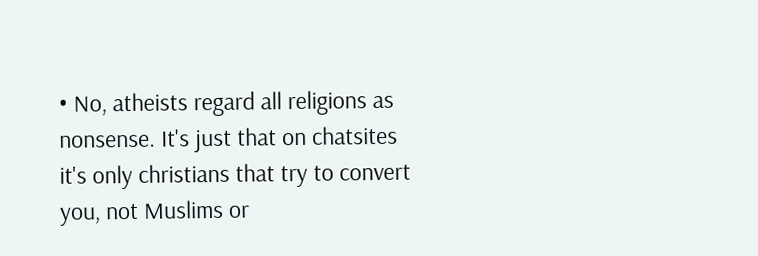• No, atheists regard all religions as nonsense. It's just that on chatsites it's only christians that try to convert you, not Muslims or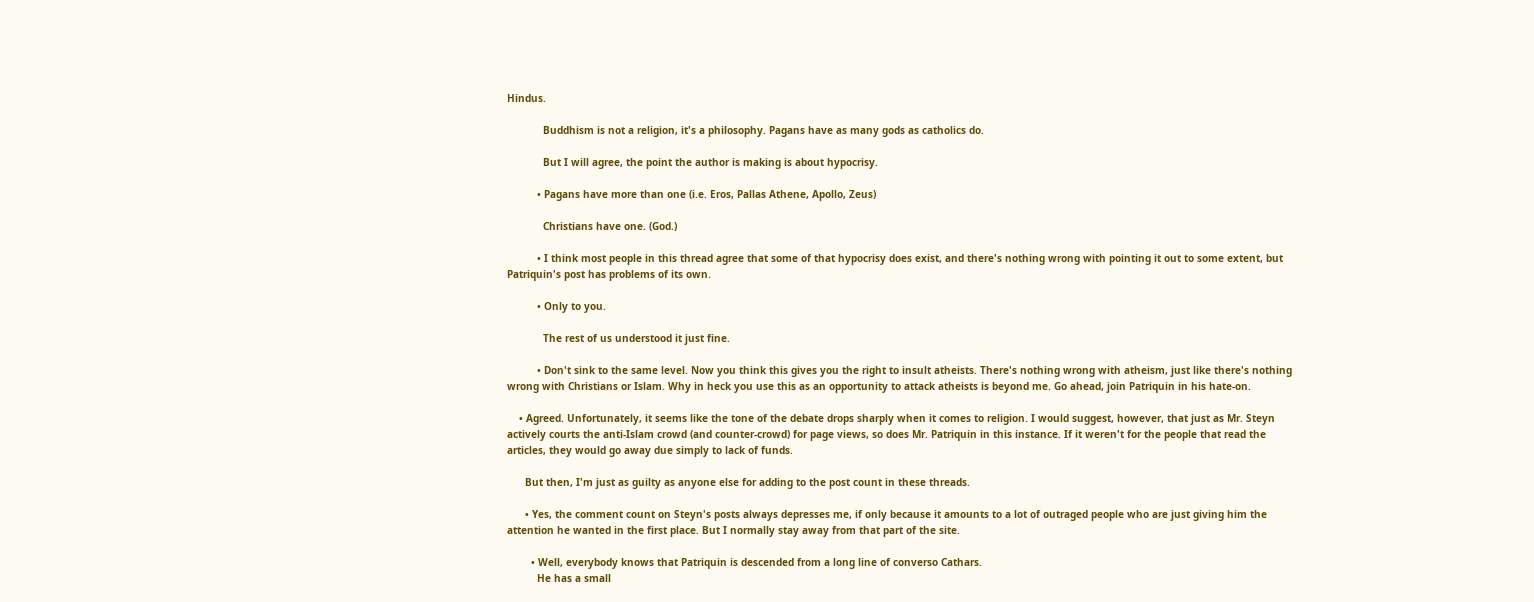Hindus.

            Buddhism is not a religion, it's a philosophy. Pagans have as many gods as catholics do.

            But I will agree, the point the author is making is about hypocrisy.

          • Pagans have more than one (i.e. Eros, Pallas Athene, Apollo, Zeus)

            Christians have one. (God.)

          • I think most people in this thread agree that some of that hypocrisy does exist, and there's nothing wrong with pointing it out to some extent, but Patriquin's post has problems of its own.

          • Only to you.

            The rest of us understood it just fine.

          • Don't sink to the same level. Now you think this gives you the right to insult atheists. There's nothing wrong with atheism, just like there's nothing wrong with Christians or Islam. Why in heck you use this as an opportunity to attack atheists is beyond me. Go ahead, join Patriquin in his hate-on.

    • Agreed. Unfortunately, it seems like the tone of the debate drops sharply when it comes to religion. I would suggest, however, that just as Mr. Steyn actively courts the anti-Islam crowd (and counter-crowd) for page views, so does Mr. Patriquin in this instance. If it weren't for the people that read the articles, they would go away due simply to lack of funds.

      But then, I'm just as guilty as anyone else for adding to the post count in these threads.

      • Yes, the comment count on Steyn's posts always depresses me, if only because it amounts to a lot of outraged people who are just giving him the attention he wanted in the first place. But I normally stay away from that part of the site.

        • Well, everybody knows that Patriquin is descended from a long line of converso Cathars.
          He has a small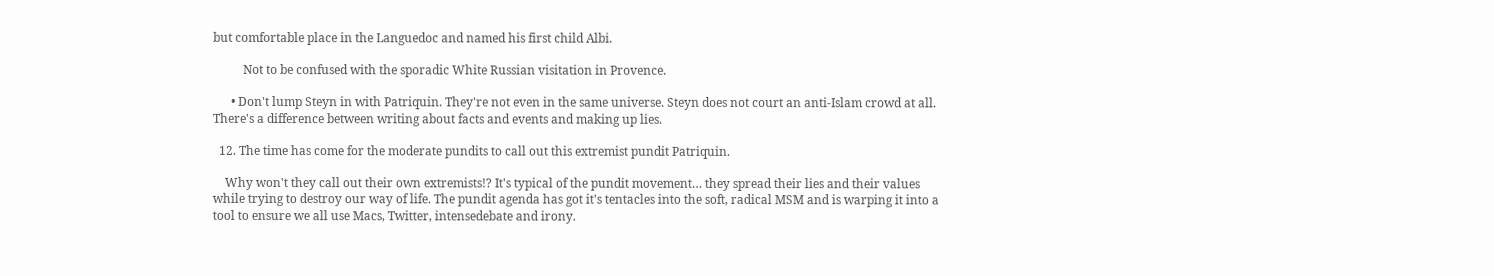but comfortable place in the Languedoc and named his first child Albi.

          Not to be confused with the sporadic White Russian visitation in Provence.

      • Don't lump Steyn in with Patriquin. They're not even in the same universe. Steyn does not court an anti-Islam crowd at all. There's a difference between writing about facts and events and making up lies.

  12. The time has come for the moderate pundits to call out this extremist pundit Patriquin.

    Why won't they call out their own extremists!? It's typical of the pundit movement… they spread their lies and their values while trying to destroy our way of life. The pundit agenda has got it's tentacles into the soft, radical MSM and is warping it into a tool to ensure we all use Macs, Twitter, intensedebate and irony.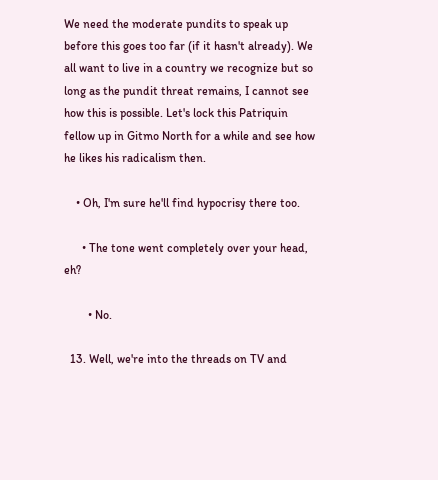We need the moderate pundits to speak up before this goes too far (if it hasn't already). We all want to live in a country we recognize but so long as the pundit threat remains, I cannot see how this is possible. Let's lock this Patriquin fellow up in Gitmo North for a while and see how he likes his radicalism then.

    • Oh, I'm sure he'll find hypocrisy there too.

      • The tone went completely over your head, eh?

        • No.

  13. Well, we're into the threads on TV and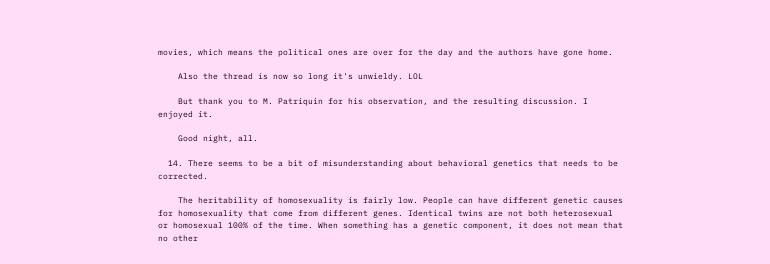movies, which means the political ones are over for the day and the authors have gone home.

    Also the thread is now so long it's unwieldy. LOL

    But thank you to M. Patriquin for his observation, and the resulting discussion. I enjoyed it.

    Good night, all.

  14. There seems to be a bit of misunderstanding about behavioral genetics that needs to be corrected.

    The heritability of homosexuality is fairly low. People can have different genetic causes for homosexuality that come from different genes. Identical twins are not both heterosexual or homosexual 100% of the time. When something has a genetic component, it does not mean that no other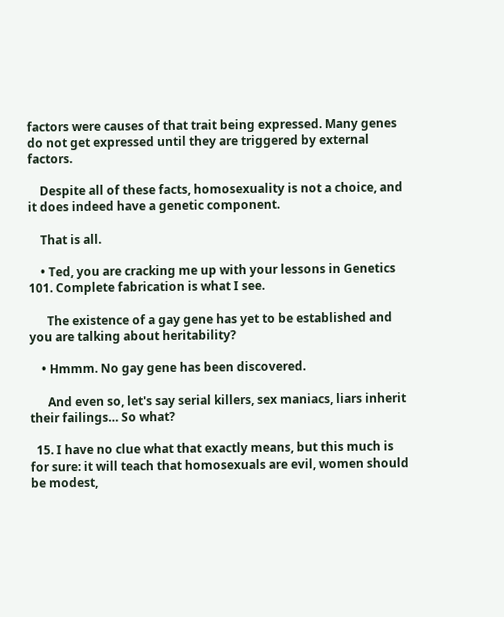factors were causes of that trait being expressed. Many genes do not get expressed until they are triggered by external factors.

    Despite all of these facts, homosexuality is not a choice, and it does indeed have a genetic component.

    That is all.

    • Ted, you are cracking me up with your lessons in Genetics 101. Complete fabrication is what I see.

      The existence of a gay gene has yet to be established and you are talking about heritability?

    • Hmmm. No gay gene has been discovered.

      And even so, let's say serial killers, sex maniacs, liars inherit their failings… So what?

  15. I have no clue what that exactly means, but this much is for sure: it will teach that homosexuals are evil, women should be modest,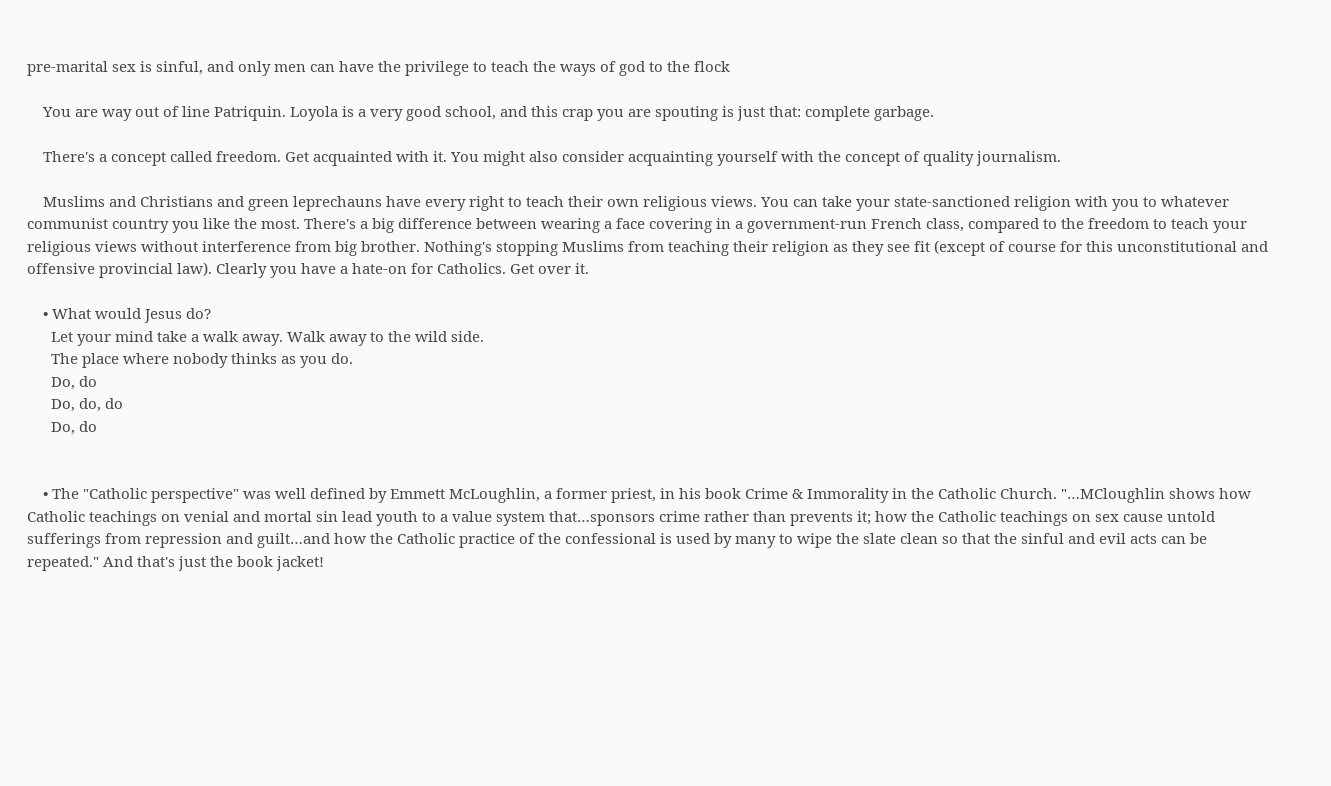pre-marital sex is sinful, and only men can have the privilege to teach the ways of god to the flock

    You are way out of line Patriquin. Loyola is a very good school, and this crap you are spouting is just that: complete garbage.

    There's a concept called freedom. Get acquainted with it. You might also consider acquainting yourself with the concept of quality journalism.

    Muslims and Christians and green leprechauns have every right to teach their own religious views. You can take your state-sanctioned religion with you to whatever communist country you like the most. There's a big difference between wearing a face covering in a government-run French class, compared to the freedom to teach your religious views without interference from big brother. Nothing's stopping Muslims from teaching their religion as they see fit (except of course for this unconstitutional and offensive provincial law). Clearly you have a hate-on for Catholics. Get over it.

    • What would Jesus do?
      Let your mind take a walk away. Walk away to the wild side.
      The place where nobody thinks as you do.
      Do, do
      Do, do, do
      Do, do


    • The "Catholic perspective" was well defined by Emmett McLoughlin, a former priest, in his book Crime & Immorality in the Catholic Church. "…MCloughlin shows how Catholic teachings on venial and mortal sin lead youth to a value system that…sponsors crime rather than prevents it; how the Catholic teachings on sex cause untold sufferings from repression and guilt…and how the Catholic practice of the confessional is used by many to wipe the slate clean so that the sinful and evil acts can be repeated." And that's just the book jacket!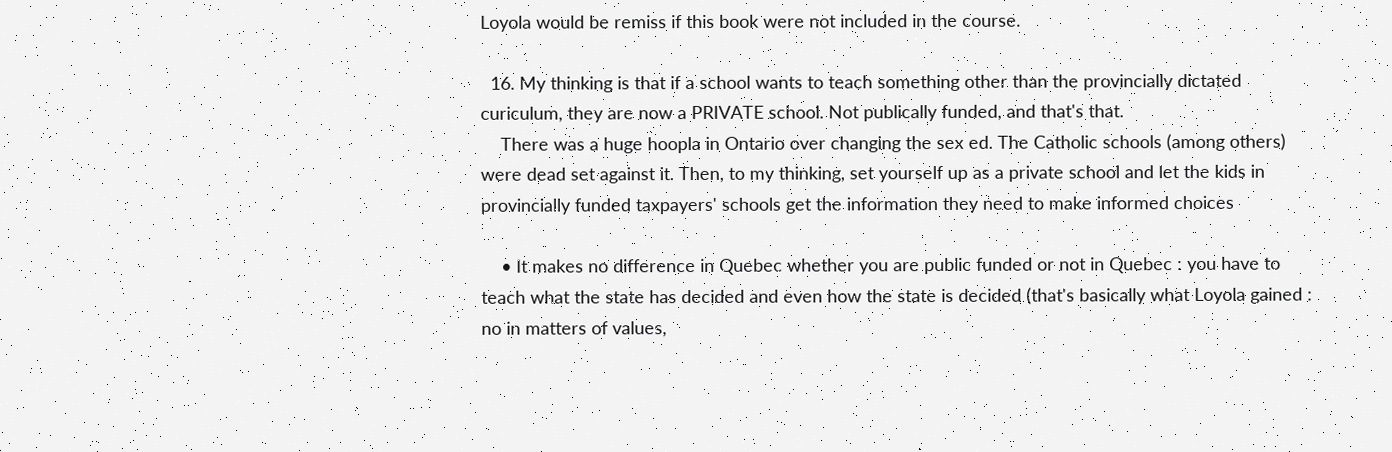Loyola would be remiss if this book were not included in the course.

  16. My thinking is that if a school wants to teach something other than the provincially dictated curiculum, they are now a PRIVATE school. Not publically funded, and that's that.
    There was a huge hoopla in Ontario over changing the sex ed. The Catholic schools (among others) were dead set against it. Then, to my thinking, set yourself up as a private school and let the kids in provincially funded taxpayers' schools get the information they need to make informed choices

    • It makes no difference in Quebec whether you are public funded or not in Quebec : you have to teach what the state has decided and even how the state is decided (that's basically what Loyola gained : no in matters of values,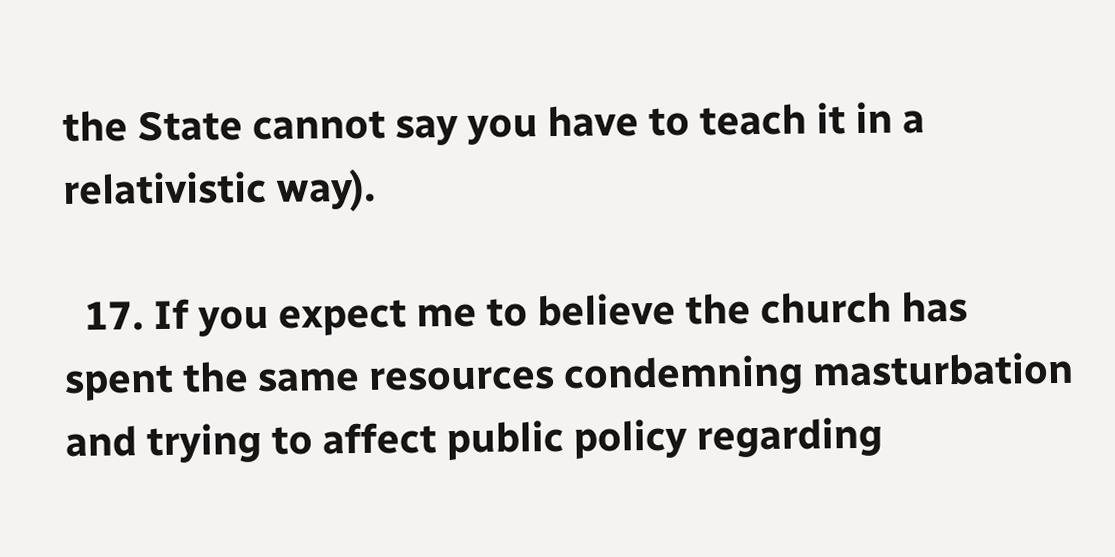the State cannot say you have to teach it in a relativistic way).

  17. If you expect me to believe the church has spent the same resources condemning masturbation and trying to affect public policy regarding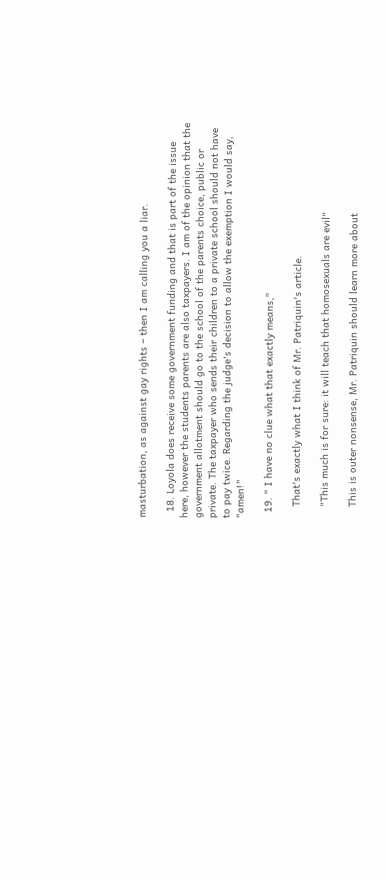masturbation, as against gay rights – then I am calling you a liar.

  18. Loyola does receive some government funding and that is part of the issue here, however the students parents are also taxpayers. I am of the opinion that the government allotment should go to the school of the parents choice, public or private. The taxpayer who sends their children to a private school should not have to pay twice. Regarding the judge's decision to allow the exemption I would say, "amen!"

  19. " I have no clue what that exactly means,"

    That's exactly what I think of Mr. Patriquin's article.

    "This much is for sure: it will teach that homosexuals are evil"

    This is outer nonsense, Mr. Patriquin should learn more about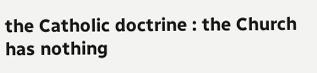the Catholic doctrine : the Church has nothing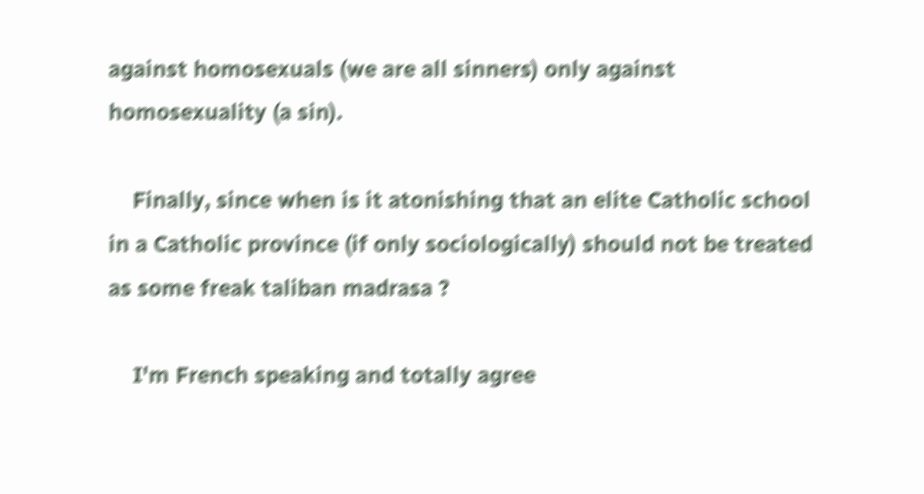against homosexuals (we are all sinners) only against homosexuality (a sin).

    Finally, since when is it atonishing that an elite Catholic school in a Catholic province (if only sociologically) should not be treated as some freak taliban madrasa ?

    I'm French speaking and totally agree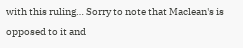with this ruling… Sorry to note that Maclean's is opposed to it and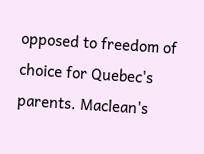opposed to freedom of choice for Quebec's parents. Maclean's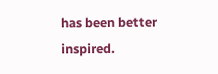has been better inspired.